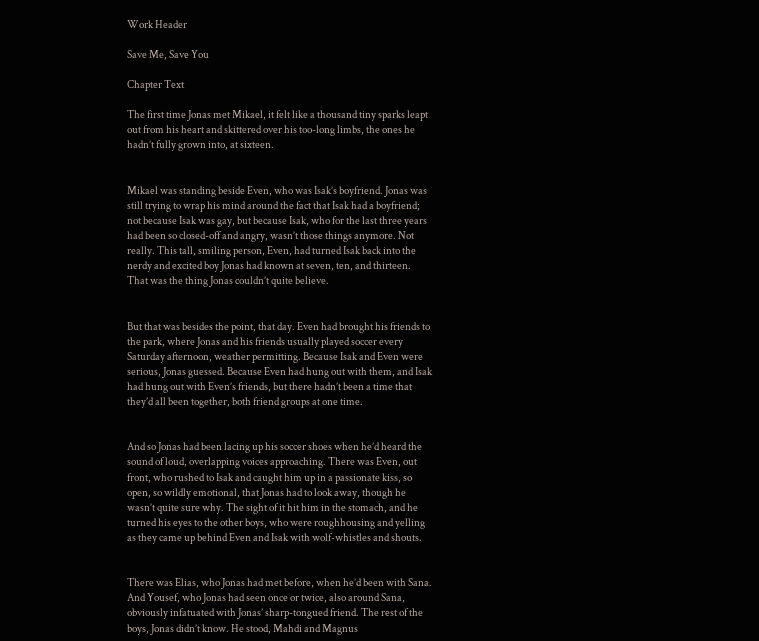Work Header

Save Me, Save You

Chapter Text

The first time Jonas met Mikael, it felt like a thousand tiny sparks leapt out from his heart and skittered over his too-long limbs, the ones he hadn’t fully grown into, at sixteen.


Mikael was standing beside Even, who was Isak’s boyfriend. Jonas was still trying to wrap his mind around the fact that Isak had a boyfriend; not because Isak was gay, but because Isak, who for the last three years had been so closed-off and angry, wasn’t those things anymore. Not really. This tall, smiling person, Even, had turned Isak back into the nerdy and excited boy Jonas had known at seven, ten, and thirteen. That was the thing Jonas couldn’t quite believe.


But that was besides the point, that day. Even had brought his friends to the park, where Jonas and his friends usually played soccer every Saturday afternoon, weather permitting. Because Isak and Even were serious, Jonas guessed. Because Even had hung out with them, and Isak had hung out with Even’s friends, but there hadn’t been a time that they’d all been together, both friend groups at one time.


And so Jonas had been lacing up his soccer shoes when he’d heard the sound of loud, overlapping voices approaching. There was Even, out front, who rushed to Isak and caught him up in a passionate kiss, so open, so wildly emotional, that Jonas had to look away, though he wasn’t quite sure why. The sight of it hit him in the stomach, and he turned his eyes to the other boys, who were roughhousing and yelling as they came up behind Even and Isak with wolf-whistles and shouts.


There was Elias, who Jonas had met before, when he’d been with Sana. And Yousef, who Jonas had seen once or twice, also around Sana, obviously infatuated with Jonas’ sharp-tongued friend. The rest of the boys, Jonas didn’t know. He stood, Mahdi and Magnus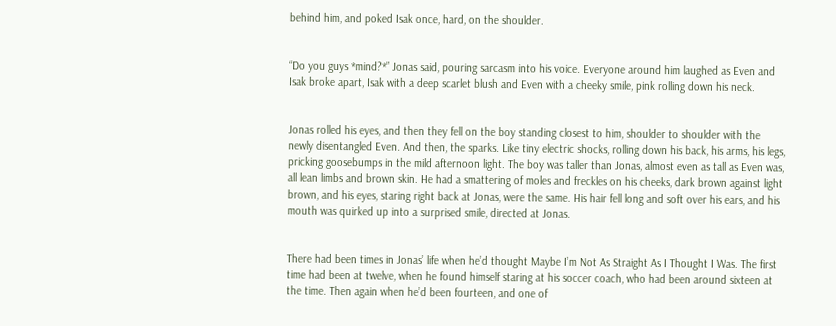behind him, and poked Isak once, hard, on the shoulder.


“Do you guys *mind?*” Jonas said, pouring sarcasm into his voice. Everyone around him laughed as Even and Isak broke apart, Isak with a deep scarlet blush and Even with a cheeky smile, pink rolling down his neck.


Jonas rolled his eyes, and then they fell on the boy standing closest to him, shoulder to shoulder with the newly disentangled Even. And then, the sparks. Like tiny electric shocks, rolling down his back, his arms, his legs, pricking goosebumps in the mild afternoon light. The boy was taller than Jonas, almost even as tall as Even was, all lean limbs and brown skin. He had a smattering of moles and freckles on his cheeks, dark brown against light brown, and his eyes, staring right back at Jonas, were the same. His hair fell long and soft over his ears, and his mouth was quirked up into a surprised smile, directed at Jonas.


There had been times in Jonas’ life when he’d thought Maybe I’m Not As Straight As I Thought I Was. The first time had been at twelve, when he found himself staring at his soccer coach, who had been around sixteen at the time. Then again when he’d been fourteen, and one of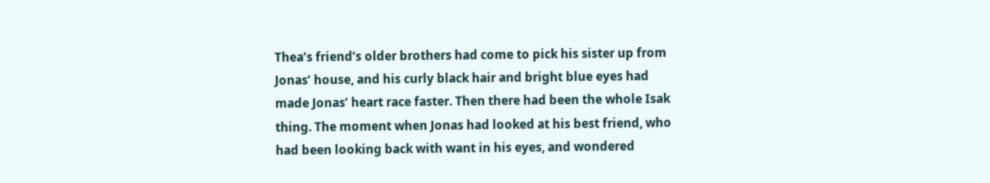Thea’s friend’s older brothers had come to pick his sister up from Jonas’ house, and his curly black hair and bright blue eyes had made Jonas’ heart race faster. Then there had been the whole Isak thing. The moment when Jonas had looked at his best friend, who had been looking back with want in his eyes, and wondered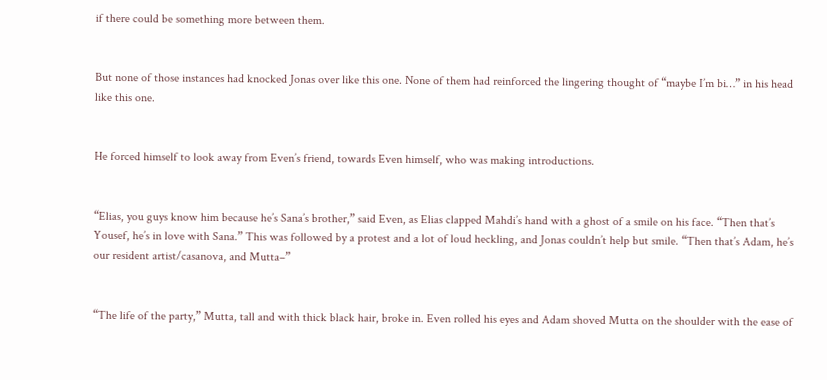if there could be something more between them.


But none of those instances had knocked Jonas over like this one. None of them had reinforced the lingering thought of “maybe I’m bi…” in his head like this one.


He forced himself to look away from Even’s friend, towards Even himself, who was making introductions.


“Elias, you guys know him because he’s Sana’s brother,” said Even, as Elias clapped Mahdi’s hand with a ghost of a smile on his face. “Then that’s Yousef, he’s in love with Sana.” This was followed by a protest and a lot of loud heckling, and Jonas couldn’t help but smile. “Then that’s Adam, he’s our resident artist/casanova, and Mutta–”


“The life of the party,” Mutta, tall and with thick black hair, broke in. Even rolled his eyes and Adam shoved Mutta on the shoulder with the ease of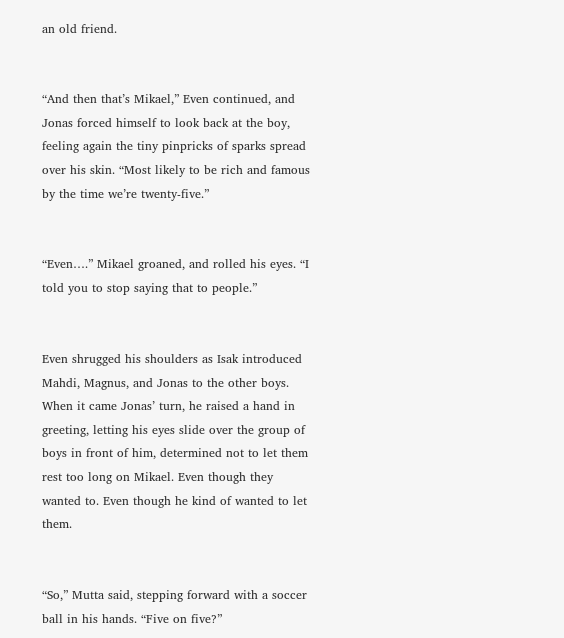an old friend.


“And then that’s Mikael,” Even continued, and Jonas forced himself to look back at the boy, feeling again the tiny pinpricks of sparks spread over his skin. “Most likely to be rich and famous by the time we’re twenty-five.”


“Even….” Mikael groaned, and rolled his eyes. “I told you to stop saying that to people.”


Even shrugged his shoulders as Isak introduced Mahdi, Magnus, and Jonas to the other boys. When it came Jonas’ turn, he raised a hand in greeting, letting his eyes slide over the group of boys in front of him, determined not to let them rest too long on Mikael. Even though they wanted to. Even though he kind of wanted to let them.


“So,” Mutta said, stepping forward with a soccer ball in his hands. “Five on five?”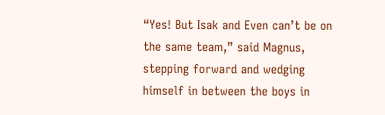“Yes! But Isak and Even can’t be on the same team,” said Magnus, stepping forward and wedging himself in between the boys in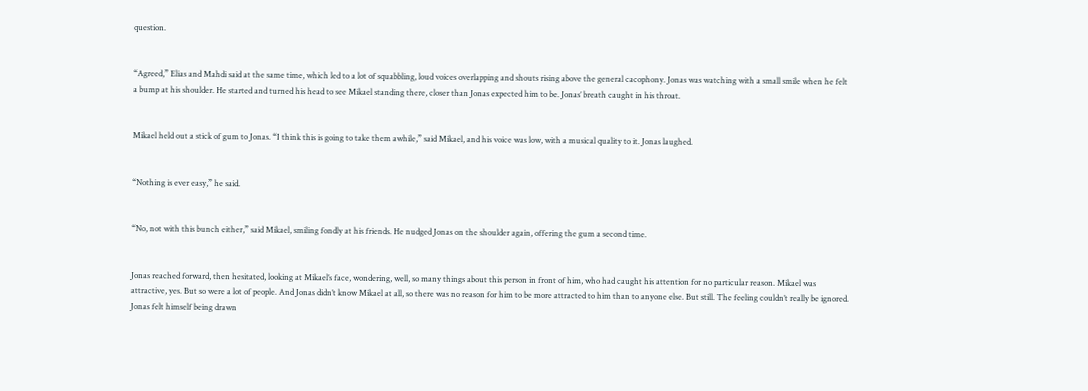question.


“Agreed,” Elias and Mahdi said at the same time, which led to a lot of squabbling, loud voices overlapping and shouts rising above the general cacophony. Jonas was watching with a small smile when he felt a bump at his shoulder. He started and turned his head to see Mikael standing there, closer than Jonas expected him to be. Jonas’ breath caught in his throat.


Mikael held out a stick of gum to Jonas. “I think this is going to take them awhile,” said Mikael, and his voice was low, with a musical quality to it. Jonas laughed.


“Nothing is ever easy,” he said.


“No, not with this bunch either,” said Mikael, smiling fondly at his friends. He nudged Jonas on the shoulder again, offering the gum a second time.


Jonas reached forward, then hesitated, looking at Mikael’s face, wondering, well, so many things about this person in front of him, who had caught his attention for no particular reason. Mikael was attractive, yes. But so were a lot of people. And Jonas didn’t know Mikael at all, so there was no reason for him to be more attracted to him than to anyone else. But still. The feeling couldn’t really be ignored. Jonas felt himself being drawn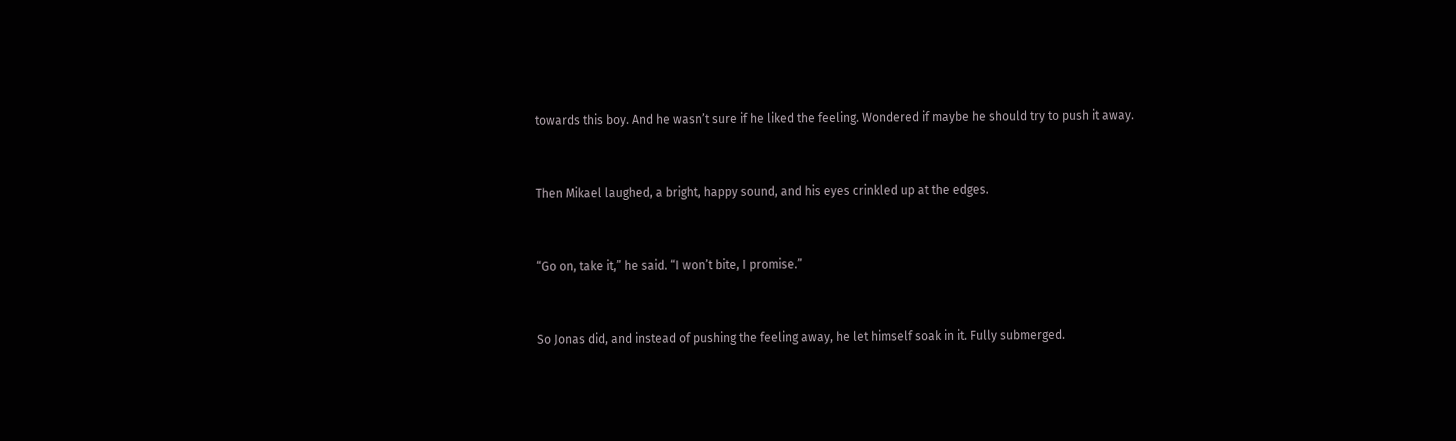towards this boy. And he wasn’t sure if he liked the feeling. Wondered if maybe he should try to push it away.


Then Mikael laughed, a bright, happy sound, and his eyes crinkled up at the edges.


“Go on, take it,” he said. “I won’t bite, I promise.”


So Jonas did, and instead of pushing the feeling away, he let himself soak in it. Fully submerged.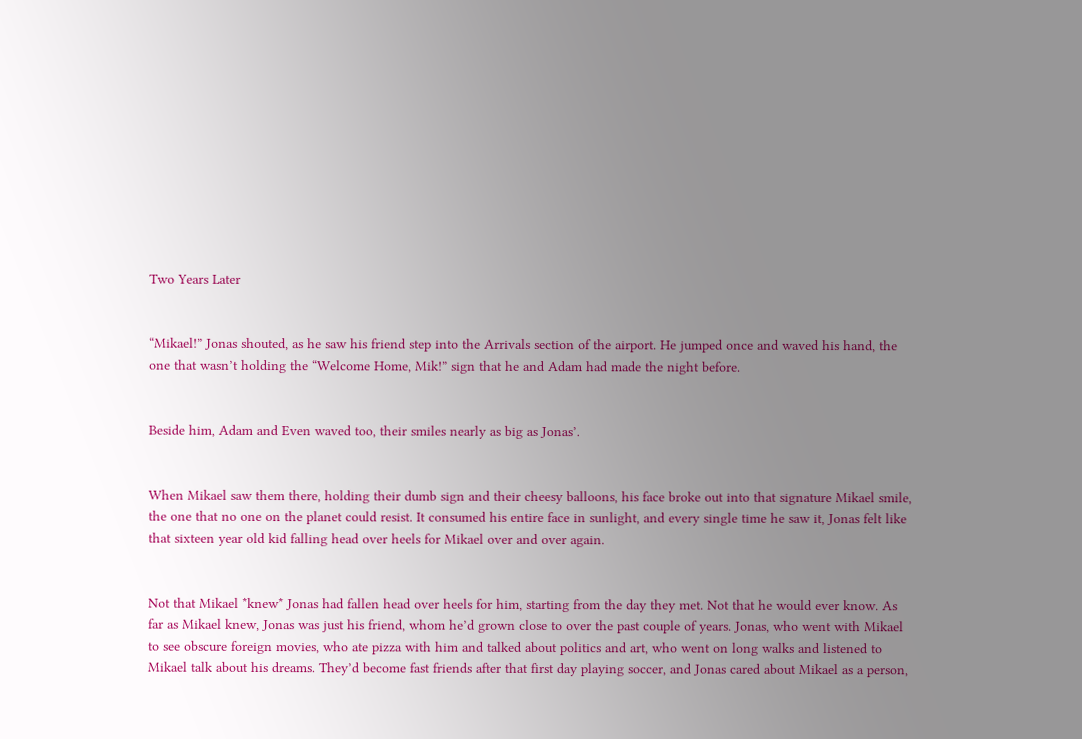Two Years Later


“Mikael!” Jonas shouted, as he saw his friend step into the Arrivals section of the airport. He jumped once and waved his hand, the one that wasn’t holding the “Welcome Home, Mik!” sign that he and Adam had made the night before.


Beside him, Adam and Even waved too, their smiles nearly as big as Jonas’.


When Mikael saw them there, holding their dumb sign and their cheesy balloons, his face broke out into that signature Mikael smile, the one that no one on the planet could resist. It consumed his entire face in sunlight, and every single time he saw it, Jonas felt like that sixteen year old kid falling head over heels for Mikael over and over again.


Not that Mikael *knew* Jonas had fallen head over heels for him, starting from the day they met. Not that he would ever know. As far as Mikael knew, Jonas was just his friend, whom he’d grown close to over the past couple of years. Jonas, who went with Mikael to see obscure foreign movies, who ate pizza with him and talked about politics and art, who went on long walks and listened to Mikael talk about his dreams. They’d become fast friends after that first day playing soccer, and Jonas cared about Mikael as a person,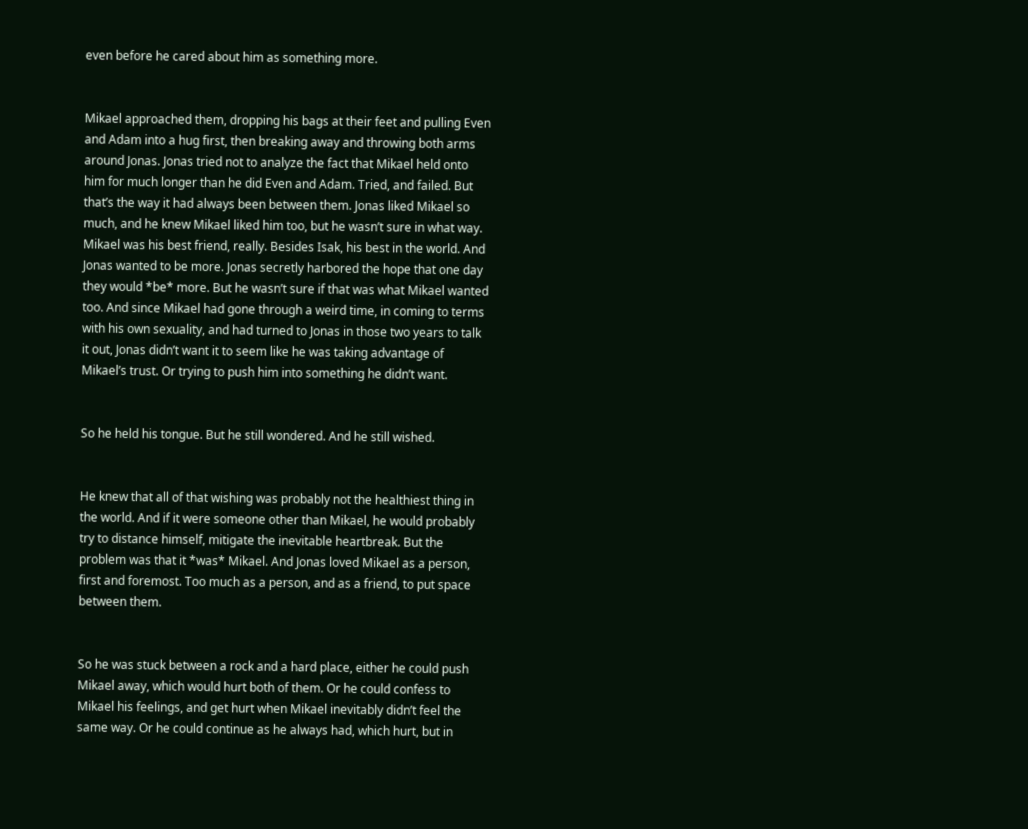even before he cared about him as something more.


Mikael approached them, dropping his bags at their feet and pulling Even and Adam into a hug first, then breaking away and throwing both arms around Jonas. Jonas tried not to analyze the fact that Mikael held onto him for much longer than he did Even and Adam. Tried, and failed. But that’s the way it had always been between them. Jonas liked Mikael so much, and he knew Mikael liked him too, but he wasn’t sure in what way. Mikael was his best friend, really. Besides Isak, his best in the world. And Jonas wanted to be more. Jonas secretly harbored the hope that one day they would *be* more. But he wasn’t sure if that was what Mikael wanted too. And since Mikael had gone through a weird time, in coming to terms with his own sexuality, and had turned to Jonas in those two years to talk it out, Jonas didn’t want it to seem like he was taking advantage of Mikael’s trust. Or trying to push him into something he didn’t want.


So he held his tongue. But he still wondered. And he still wished.


He knew that all of that wishing was probably not the healthiest thing in the world. And if it were someone other than Mikael, he would probably try to distance himself, mitigate the inevitable heartbreak. But the problem was that it *was* Mikael. And Jonas loved Mikael as a person, first and foremost. Too much as a person, and as a friend, to put space between them.


So he was stuck between a rock and a hard place, either he could push Mikael away, which would hurt both of them. Or he could confess to Mikael his feelings, and get hurt when Mikael inevitably didn’t feel the same way. Or he could continue as he always had, which hurt, but in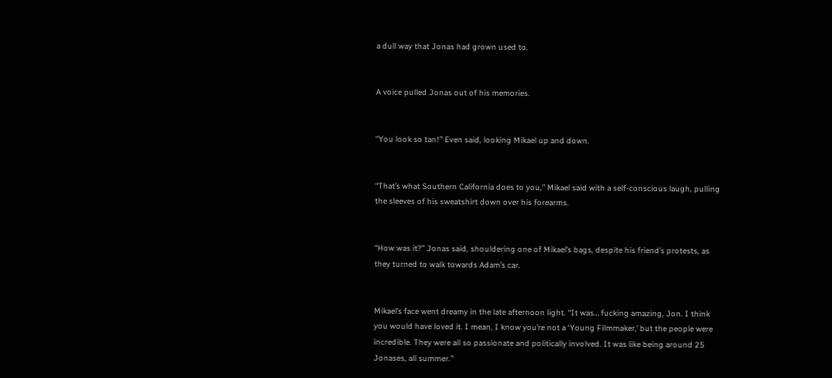a dull way that Jonas had grown used to.


A voice pulled Jonas out of his memories.


“You look so tan!” Even said, looking Mikael up and down.


“That’s what Southern California does to you,” Mikael said with a self-conscious laugh, pulling the sleeves of his sweatshirt down over his forearms.


“How was it?” Jonas said, shouldering one of Mikael’s bags, despite his friend’s protests, as they turned to walk towards Adam’s car.


Mikael’s face went dreamy in the late afternoon light. “It was… fucking amazing, Jon. I think you would have loved it. I mean, I know you’re not a ‘Young Filmmaker,’ but the people were incredible. They were all so passionate and politically involved. It was like being around 25 Jonases, all summer.”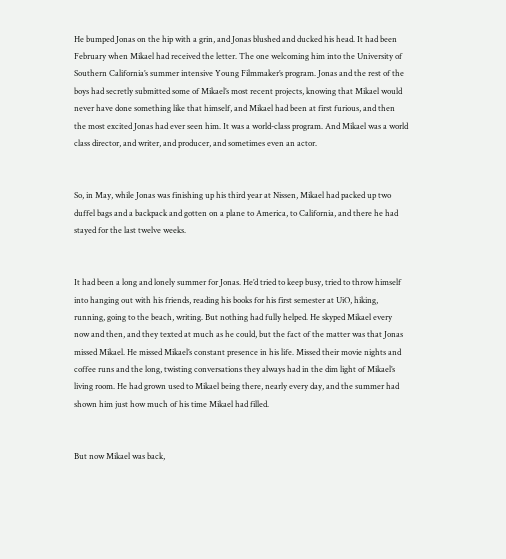He bumped Jonas on the hip with a grin, and Jonas blushed and ducked his head. It had been February when Mikael had received the letter. The one welcoming him into the University of Southern California’s summer intensive Young Filmmaker’s program. Jonas and the rest of the boys had secretly submitted some of Mikael’s most recent projects, knowing that Mikael would never have done something like that himself, and Mikael had been at first furious, and then the most excited Jonas had ever seen him. It was a world-class program. And Mikael was a world class director, and writer, and producer, and sometimes even an actor.


So, in May, while Jonas was finishing up his third year at Nissen, Mikael had packed up two duffel bags and a backpack and gotten on a plane to America, to California, and there he had stayed for the last twelve weeks.


It had been a long and lonely summer for Jonas. He’d tried to keep busy, tried to throw himself into hanging out with his friends, reading his books for his first semester at UiO, hiking, running, going to the beach, writing. But nothing had fully helped. He skyped Mikael every now and then, and they texted at much as he could, but the fact of the matter was that Jonas missed Mikael. He missed Mikael’s constant presence in his life. Missed their movie nights and coffee runs and the long, twisting conversations they always had in the dim light of Mikael’s living room. He had grown used to Mikael being there, nearly every day, and the summer had shown him just how much of his time Mikael had filled.


But now Mikael was back,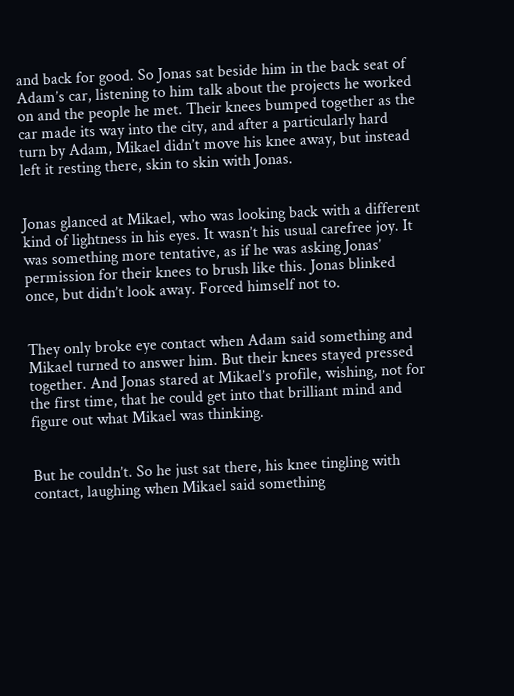and back for good. So Jonas sat beside him in the back seat of Adam’s car, listening to him talk about the projects he worked on and the people he met. Their knees bumped together as the car made its way into the city, and after a particularly hard turn by Adam, Mikael didn’t move his knee away, but instead left it resting there, skin to skin with Jonas.


Jonas glanced at Mikael, who was looking back with a different kind of lightness in his eyes. It wasn’t his usual carefree joy. It was something more tentative, as if he was asking Jonas’ permission for their knees to brush like this. Jonas blinked once, but didn’t look away. Forced himself not to.


They only broke eye contact when Adam said something and Mikael turned to answer him. But their knees stayed pressed together. And Jonas stared at Mikael’s profile, wishing, not for the first time, that he could get into that brilliant mind and figure out what Mikael was thinking.


But he couldn’t. So he just sat there, his knee tingling with contact, laughing when Mikael said something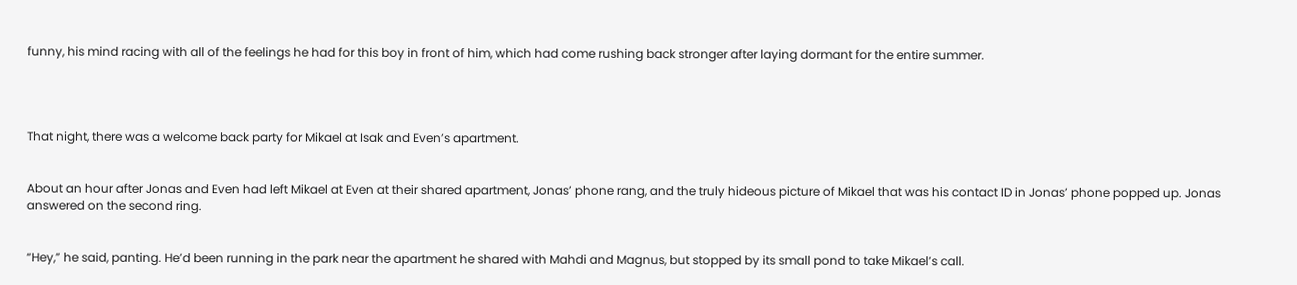funny, his mind racing with all of the feelings he had for this boy in front of him, which had come rushing back stronger after laying dormant for the entire summer.




That night, there was a welcome back party for Mikael at Isak and Even’s apartment.


About an hour after Jonas and Even had left Mikael at Even at their shared apartment, Jonas’ phone rang, and the truly hideous picture of Mikael that was his contact ID in Jonas’ phone popped up. Jonas answered on the second ring.


“Hey,” he said, panting. He’d been running in the park near the apartment he shared with Mahdi and Magnus, but stopped by its small pond to take Mikael’s call.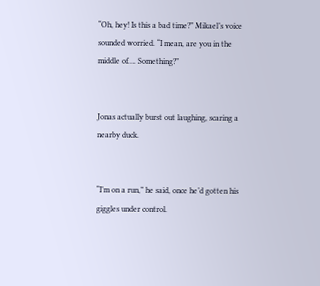“Oh, hey! Is this a bad time?” Mikael’s voice sounded worried. “I mean, are you in the middle of…. Something?”


Jonas actually burst out laughing, scaring a nearby duck.


“I’m on a run,” he said, once he’d gotten his giggles under control.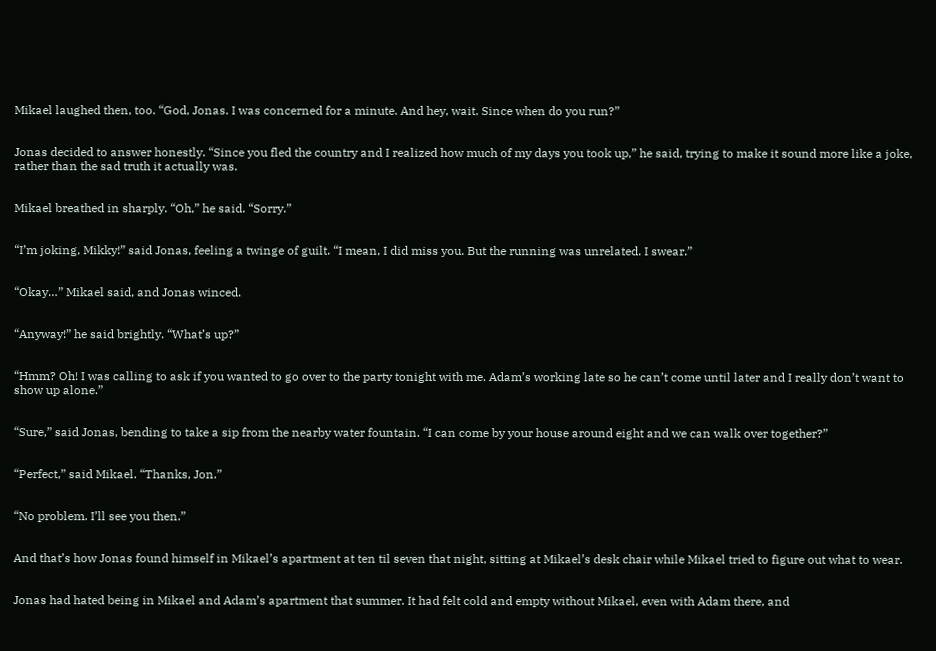Mikael laughed then, too. “God, Jonas. I was concerned for a minute. And hey, wait. Since when do you run?”


Jonas decided to answer honestly. “Since you fled the country and I realized how much of my days you took up,” he said, trying to make it sound more like a joke, rather than the sad truth it actually was.


Mikael breathed in sharply. “Oh,” he said. “Sorry.”


“I’m joking, Mikky!” said Jonas, feeling a twinge of guilt. “I mean, I did miss you. But the running was unrelated. I swear.”


“Okay…” Mikael said, and Jonas winced.


“Anyway!” he said brightly. “What’s up?”


“Hmm? Oh! I was calling to ask if you wanted to go over to the party tonight with me. Adam’s working late so he can’t come until later and I really don’t want to show up alone.”


“Sure,” said Jonas, bending to take a sip from the nearby water fountain. “I can come by your house around eight and we can walk over together?”


“Perfect,” said Mikael. “Thanks, Jon.”


“No problem. I’ll see you then.”


And that’s how Jonas found himself in Mikael’s apartment at ten til seven that night, sitting at Mikael’s desk chair while Mikael tried to figure out what to wear.


Jonas had hated being in Mikael and Adam’s apartment that summer. It had felt cold and empty without Mikael, even with Adam there, and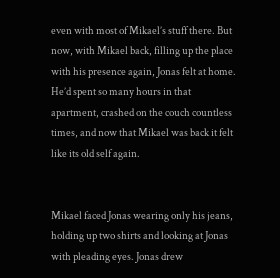even with most of Mikael’s stuff there. But now, with Mikael back, filling up the place with his presence again, Jonas felt at home. He’d spent so many hours in that apartment, crashed on the couch countless times, and now that Mikael was back it felt like its old self again.


Mikael faced Jonas wearing only his jeans, holding up two shirts and looking at Jonas with pleading eyes. Jonas drew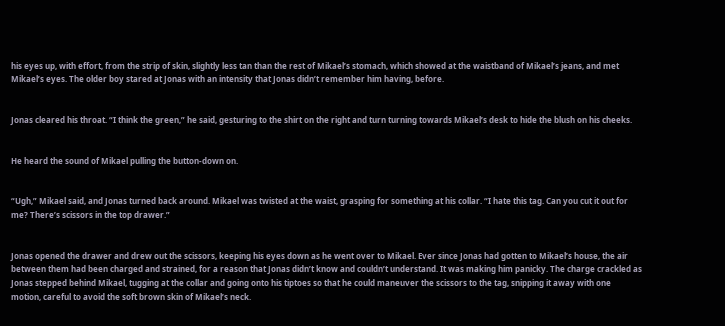his eyes up, with effort, from the strip of skin, slightly less tan than the rest of Mikael’s stomach, which showed at the waistband of Mikael’s jeans, and met Mikael’s eyes. The older boy stared at Jonas with an intensity that Jonas didn’t remember him having, before.


Jonas cleared his throat. “I think the green,” he said, gesturing to the shirt on the right and turn turning towards Mikael’s desk to hide the blush on his cheeks.


He heard the sound of Mikael pulling the button-down on.


“Ugh,” Mikael said, and Jonas turned back around. Mikael was twisted at the waist, grasping for something at his collar. “I hate this tag. Can you cut it out for me? There’s scissors in the top drawer.”


Jonas opened the drawer and drew out the scissors, keeping his eyes down as he went over to Mikael. Ever since Jonas had gotten to Mikael’s house, the air between them had been charged and strained, for a reason that Jonas didn’t know and couldn’t understand. It was making him panicky. The charge crackled as Jonas stepped behind Mikael, tugging at the collar and going onto his tiptoes so that he could maneuver the scissors to the tag, snipping it away with one motion, careful to avoid the soft brown skin of Mikael’s neck.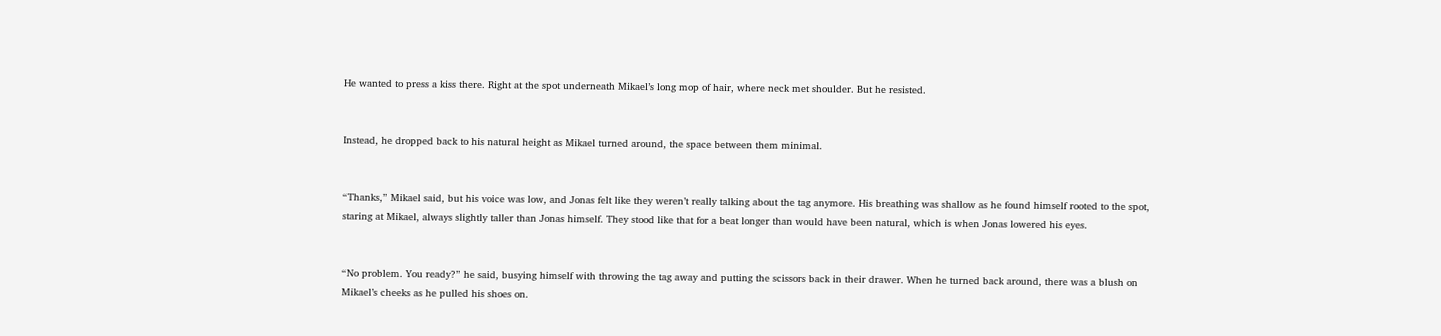He wanted to press a kiss there. Right at the spot underneath Mikael’s long mop of hair, where neck met shoulder. But he resisted.


Instead, he dropped back to his natural height as Mikael turned around, the space between them minimal.


“Thanks,” Mikael said, but his voice was low, and Jonas felt like they weren’t really talking about the tag anymore. His breathing was shallow as he found himself rooted to the spot, staring at Mikael, always slightly taller than Jonas himself. They stood like that for a beat longer than would have been natural, which is when Jonas lowered his eyes.


“No problem. You ready?” he said, busying himself with throwing the tag away and putting the scissors back in their drawer. When he turned back around, there was a blush on Mikael’s cheeks as he pulled his shoes on.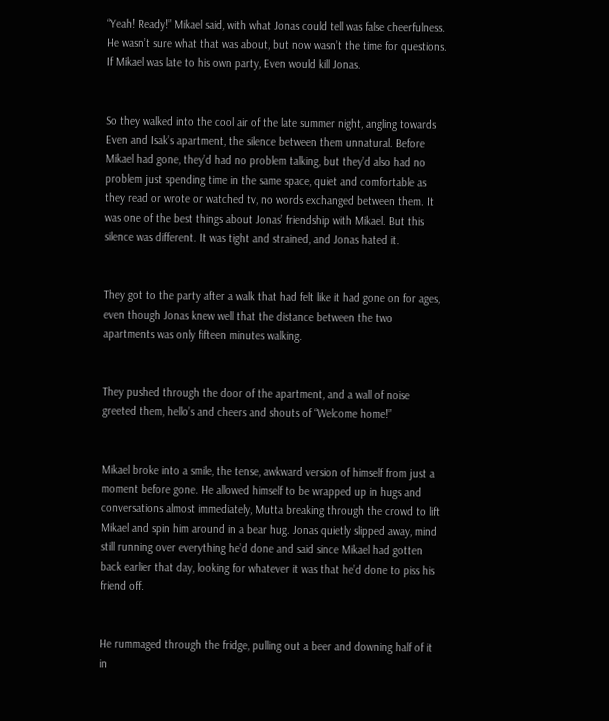“Yeah! Ready!” Mikael said, with what Jonas could tell was false cheerfulness. He wasn’t sure what that was about, but now wasn’t the time for questions. If Mikael was late to his own party, Even would kill Jonas.


So they walked into the cool air of the late summer night, angling towards Even and Isak’s apartment, the silence between them unnatural. Before Mikael had gone, they’d had no problem talking, but they’d also had no problem just spending time in the same space, quiet and comfortable as they read or wrote or watched tv, no words exchanged between them. It was one of the best things about Jonas’ friendship with Mikael. But this silence was different. It was tight and strained, and Jonas hated it.


They got to the party after a walk that had felt like it had gone on for ages, even though Jonas knew well that the distance between the two apartments was only fifteen minutes walking.


They pushed through the door of the apartment, and a wall of noise greeted them, hello’s and cheers and shouts of “Welcome home!”


Mikael broke into a smile, the tense, awkward version of himself from just a moment before gone. He allowed himself to be wrapped up in hugs and conversations almost immediately, Mutta breaking through the crowd to lift Mikael and spin him around in a bear hug. Jonas quietly slipped away, mind still running over everything he’d done and said since Mikael had gotten back earlier that day, looking for whatever it was that he’d done to piss his friend off.


He rummaged through the fridge, pulling out a beer and downing half of it in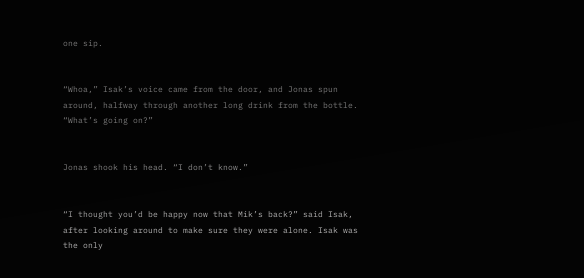one sip.


“Whoa,” Isak’s voice came from the door, and Jonas spun around, halfway through another long drink from the bottle. “What’s going on?”


Jonas shook his head. “I don’t know.”


“I thought you’d be happy now that Mik’s back?” said Isak, after looking around to make sure they were alone. Isak was the only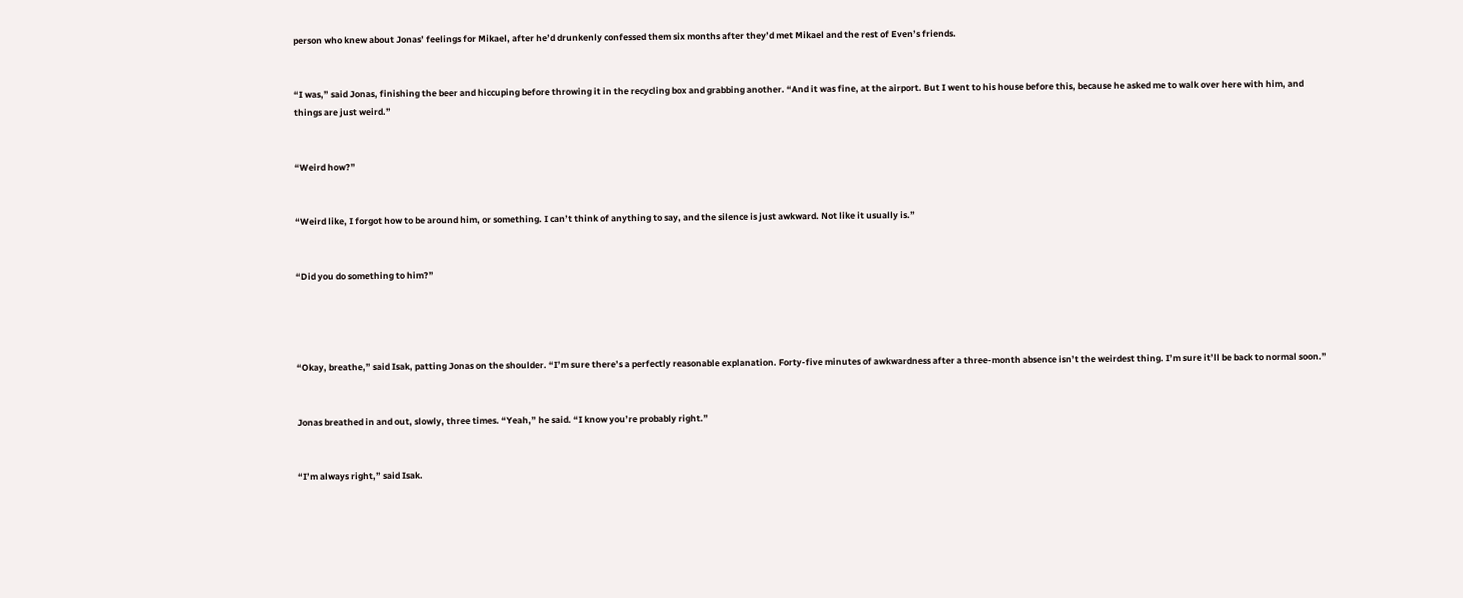person who knew about Jonas’ feelings for Mikael, after he’d drunkenly confessed them six months after they’d met Mikael and the rest of Even’s friends.


“I was,” said Jonas, finishing the beer and hiccuping before throwing it in the recycling box and grabbing another. “And it was fine, at the airport. But I went to his house before this, because he asked me to walk over here with him, and things are just weird.”


“Weird how?”


“Weird like, I forgot how to be around him, or something. I can’t think of anything to say, and the silence is just awkward. Not like it usually is.”


“Did you do something to him?”




“Okay, breathe,” said Isak, patting Jonas on the shoulder. “I’m sure there’s a perfectly reasonable explanation. Forty-five minutes of awkwardness after a three-month absence isn’t the weirdest thing. I’m sure it’ll be back to normal soon.”


Jonas breathed in and out, slowly, three times. “Yeah,” he said. “I know you’re probably right.”


“I’m always right,” said Isak.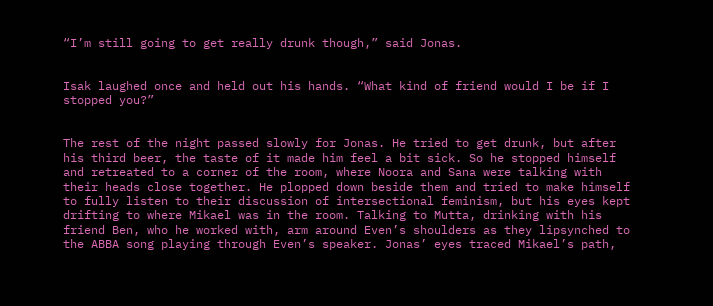“I’m still going to get really drunk though,” said Jonas.


Isak laughed once and held out his hands. “What kind of friend would I be if I stopped you?”


The rest of the night passed slowly for Jonas. He tried to get drunk, but after his third beer, the taste of it made him feel a bit sick. So he stopped himself and retreated to a corner of the room, where Noora and Sana were talking with their heads close together. He plopped down beside them and tried to make himself to fully listen to their discussion of intersectional feminism, but his eyes kept drifting to where Mikael was in the room. Talking to Mutta, drinking with his friend Ben, who he worked with, arm around Even’s shoulders as they lipsynched to the ABBA song playing through Even’s speaker. Jonas’ eyes traced Mikael’s path,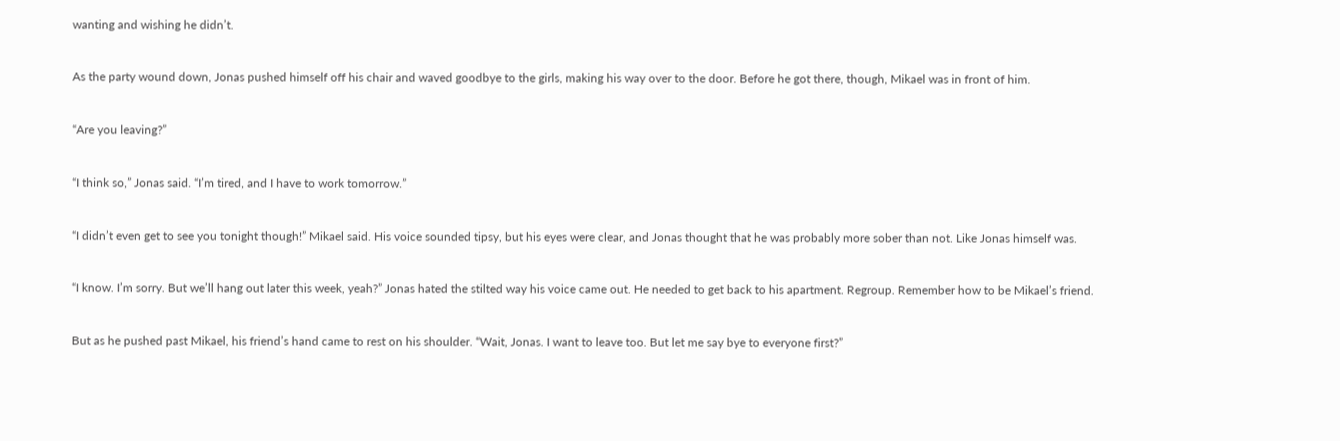wanting and wishing he didn’t.


As the party wound down, Jonas pushed himself off his chair and waved goodbye to the girls, making his way over to the door. Before he got there, though, Mikael was in front of him.


“Are you leaving?”


“I think so,” Jonas said. “I’m tired, and I have to work tomorrow.”


“I didn’t even get to see you tonight though!” Mikael said. His voice sounded tipsy, but his eyes were clear, and Jonas thought that he was probably more sober than not. Like Jonas himself was.


“I know. I’m sorry. But we’ll hang out later this week, yeah?” Jonas hated the stilted way his voice came out. He needed to get back to his apartment. Regroup. Remember how to be Mikael’s friend.


But as he pushed past Mikael, his friend’s hand came to rest on his shoulder. “Wait, Jonas. I want to leave too. But let me say bye to everyone first?”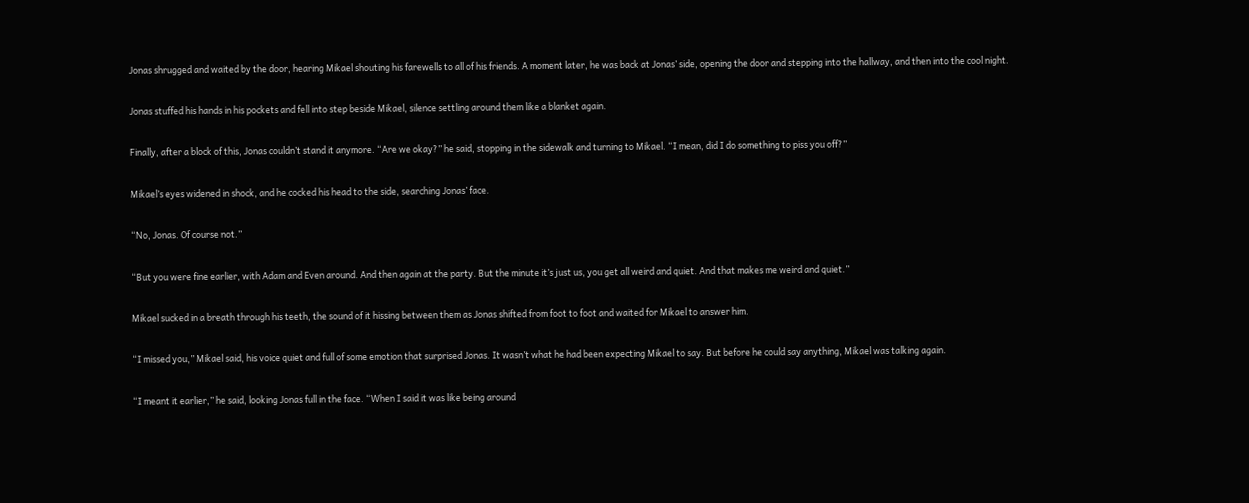Jonas shrugged and waited by the door, hearing Mikael shouting his farewells to all of his friends. A moment later, he was back at Jonas’ side, opening the door and stepping into the hallway, and then into the cool night.


Jonas stuffed his hands in his pockets and fell into step beside Mikael, silence settling around them like a blanket again.


Finally, after a block of this, Jonas couldn’t stand it anymore. “Are we okay?” he said, stopping in the sidewalk and turning to Mikael. “I mean, did I do something to piss you off?”


Mikael’s eyes widened in shock, and he cocked his head to the side, searching Jonas’ face.


“No, Jonas. Of course not.”


“But you were fine earlier, with Adam and Even around. And then again at the party. But the minute it’s just us, you get all weird and quiet. And that makes me weird and quiet.”


Mikael sucked in a breath through his teeth, the sound of it hissing between them as Jonas shifted from foot to foot and waited for Mikael to answer him.


“I missed you,” Mikael said, his voice quiet and full of some emotion that surprised Jonas. It wasn’t what he had been expecting Mikael to say. But before he could say anything, Mikael was talking again.


“I meant it earlier,” he said, looking Jonas full in the face. “When I said it was like being around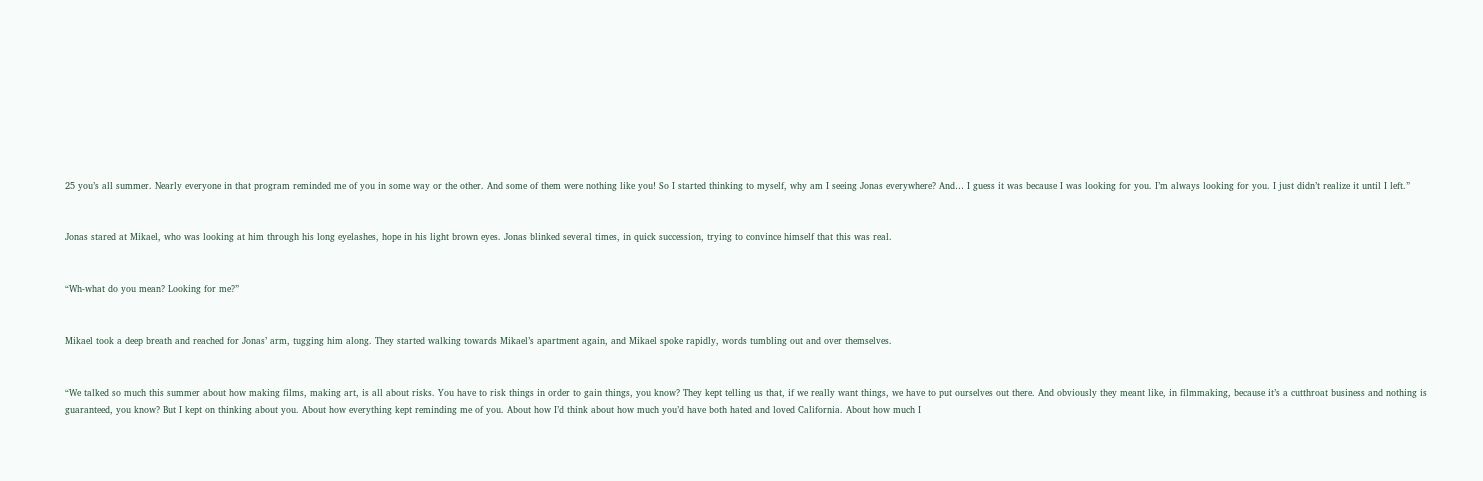25 you’s all summer. Nearly everyone in that program reminded me of you in some way or the other. And some of them were nothing like you! So I started thinking to myself, why am I seeing Jonas everywhere? And… I guess it was because I was looking for you. I’m always looking for you. I just didn’t realize it until I left.”


Jonas stared at Mikael, who was looking at him through his long eyelashes, hope in his light brown eyes. Jonas blinked several times, in quick succession, trying to convince himself that this was real.


“Wh-what do you mean? Looking for me?”


Mikael took a deep breath and reached for Jonas’ arm, tugging him along. They started walking towards Mikael’s apartment again, and Mikael spoke rapidly, words tumbling out and over themselves.


“We talked so much this summer about how making films, making art, is all about risks. You have to risk things in order to gain things, you know? They kept telling us that, if we really want things, we have to put ourselves out there. And obviously they meant like, in filmmaking, because it’s a cutthroat business and nothing is guaranteed, you know? But I kept on thinking about you. About how everything kept reminding me of you. About how I’d think about how much you’d have both hated and loved California. About how much I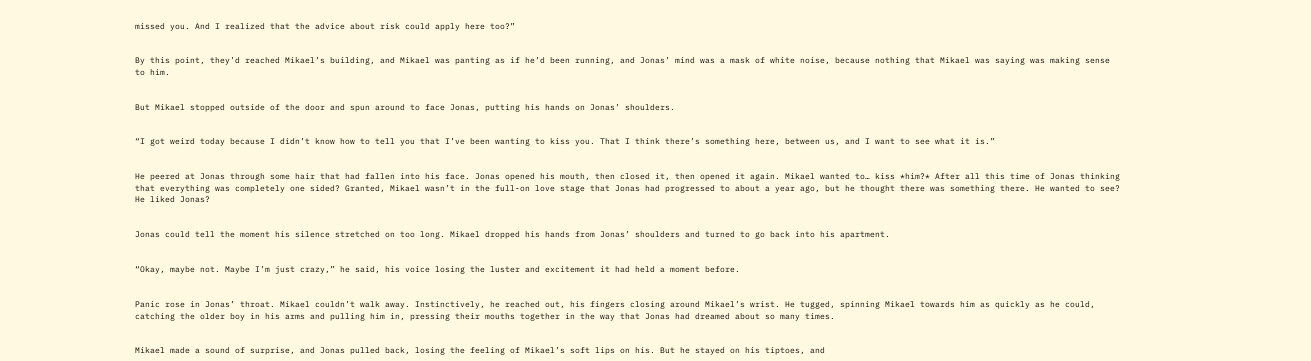missed you. And I realized that the advice about risk could apply here too?”


By this point, they’d reached Mikael’s building, and Mikael was panting as if he’d been running, and Jonas’ mind was a mask of white noise, because nothing that Mikael was saying was making sense to him.


But Mikael stopped outside of the door and spun around to face Jonas, putting his hands on Jonas’ shoulders.


“I got weird today because I didn’t know how to tell you that I’ve been wanting to kiss you. That I think there’s something here, between us, and I want to see what it is.”


He peered at Jonas through some hair that had fallen into his face. Jonas opened his mouth, then closed it, then opened it again. Mikael wanted to… kiss *him?* After all this time of Jonas thinking that everything was completely one sided? Granted, Mikael wasn’t in the full-on love stage that Jonas had progressed to about a year ago, but he thought there was something there. He wanted to see? He liked Jonas?


Jonas could tell the moment his silence stretched on too long. Mikael dropped his hands from Jonas’ shoulders and turned to go back into his apartment.


“Okay, maybe not. Maybe I’m just crazy,” he said, his voice losing the luster and excitement it had held a moment before.


Panic rose in Jonas’ throat. Mikael couldn’t walk away. Instinctively, he reached out, his fingers closing around Mikael’s wrist. He tugged, spinning Mikael towards him as quickly as he could, catching the older boy in his arms and pulling him in, pressing their mouths together in the way that Jonas had dreamed about so many times.


Mikael made a sound of surprise, and Jonas pulled back, losing the feeling of Mikael’s soft lips on his. But he stayed on his tiptoes, and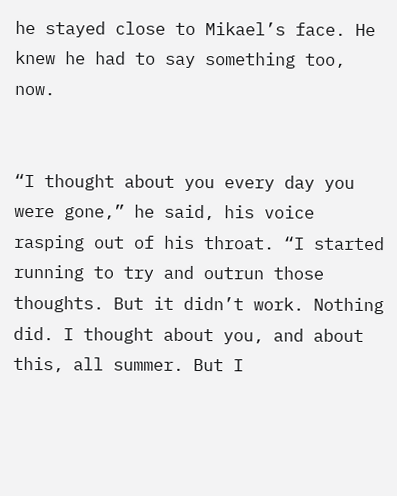he stayed close to Mikael’s face. He knew he had to say something too, now.


“I thought about you every day you were gone,” he said, his voice rasping out of his throat. “I started running to try and outrun those thoughts. But it didn’t work. Nothing did. I thought about you, and about this, all summer. But I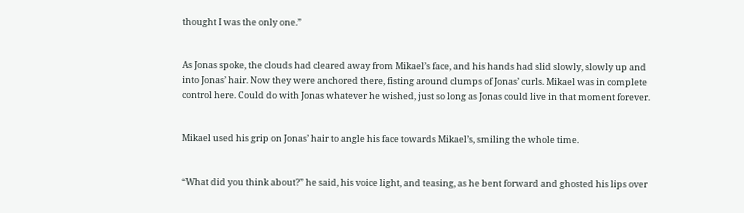thought I was the only one.”


As Jonas spoke, the clouds had cleared away from Mikael’s face, and his hands had slid slowly, slowly up and into Jonas’ hair. Now they were anchored there, fisting around clumps of Jonas’ curls. Mikael was in complete control here. Could do with Jonas whatever he wished, just so long as Jonas could live in that moment forever.


Mikael used his grip on Jonas’ hair to angle his face towards Mikael’s, smiling the whole time.


“What did you think about?” he said, his voice light, and teasing, as he bent forward and ghosted his lips over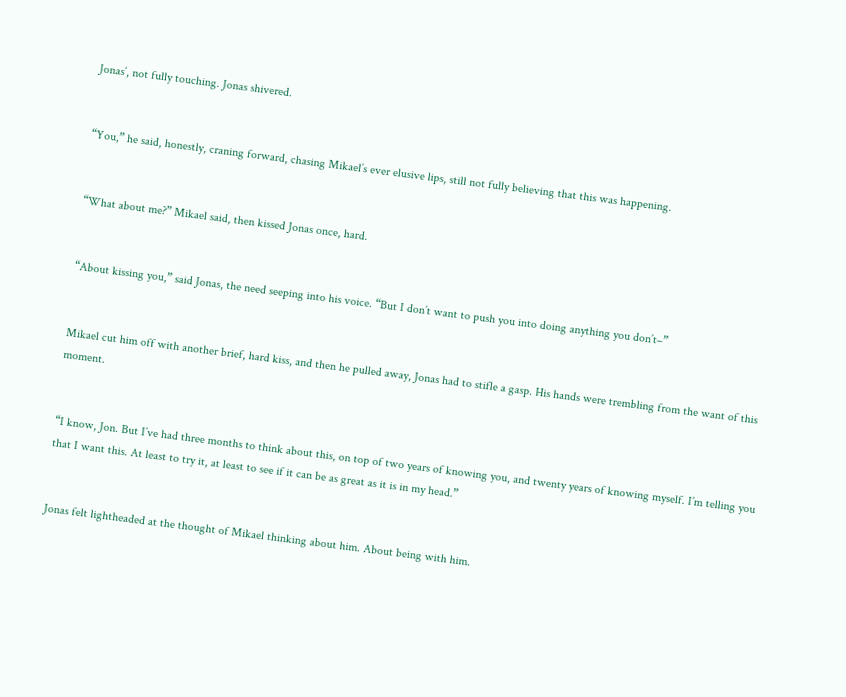Jonas’, not fully touching. Jonas shivered.


“You,” he said, honestly, craning forward, chasing Mikael’s ever elusive lips, still not fully believing that this was happening.


“What about me?” Mikael said, then kissed Jonas once, hard.


“About kissing you,” said Jonas, the need seeping into his voice. “But I don’t want to push you into doing anything you don’t–”


Mikael cut him off with another brief, hard kiss, and then he pulled away, Jonas had to stifle a gasp. His hands were trembling from the want of this moment.


“I know, Jon. But I’ve had three months to think about this, on top of two years of knowing you, and twenty years of knowing myself. I’m telling you that I want this. At least to try it, at least to see if it can be as great as it is in my head.”


Jonas felt lightheaded at the thought of Mikael thinking about him. About being with him.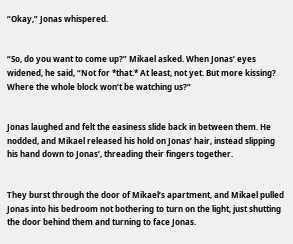“Okay,” Jonas whispered.


“So, do you want to come up?” Mikael asked. When Jonas’ eyes widened, he said, “Not for *that.* At least, not yet. But more kissing? Where the whole block won’t be watching us?”


Jonas laughed and felt the easiness slide back in between them. He nodded, and Mikael released his hold on Jonas’ hair, instead slipping his hand down to Jonas’, threading their fingers together.


They burst through the door of Mikael’s apartment, and Mikael pulled Jonas into his bedroom not bothering to turn on the light, just shutting the door behind them and turning to face Jonas.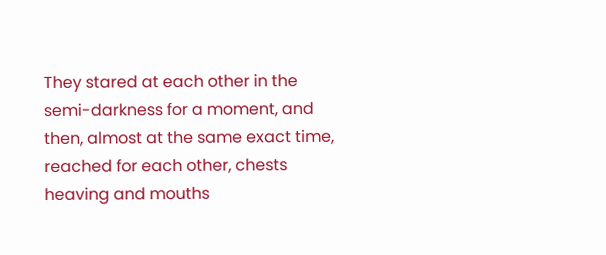They stared at each other in the semi-darkness for a moment, and then, almost at the same exact time, reached for each other, chests heaving and mouths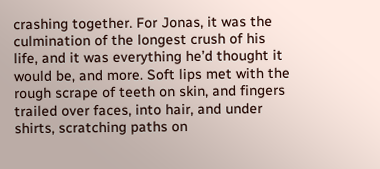crashing together. For Jonas, it was the culmination of the longest crush of his life, and it was everything he’d thought it would be, and more. Soft lips met with the rough scrape of teeth on skin, and fingers trailed over faces, into hair, and under shirts, scratching paths on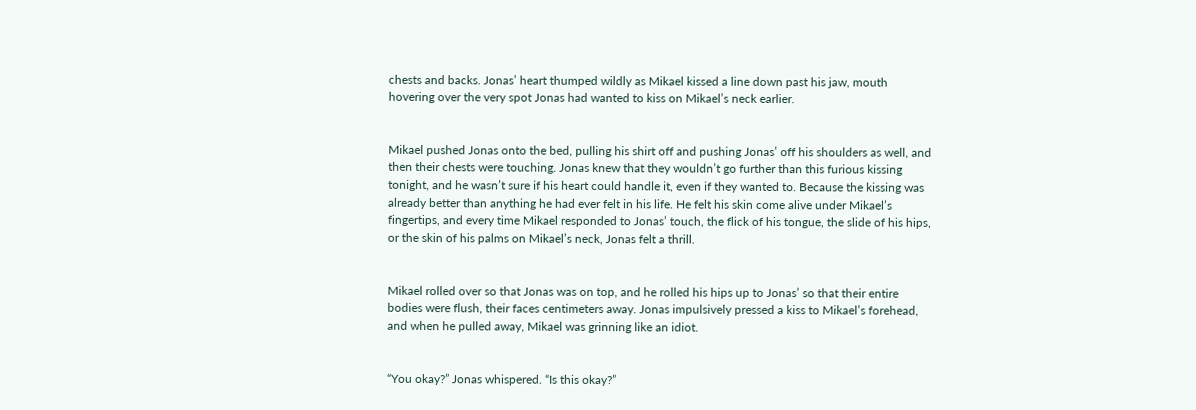chests and backs. Jonas’ heart thumped wildly as Mikael kissed a line down past his jaw, mouth hovering over the very spot Jonas had wanted to kiss on Mikael’s neck earlier.


Mikael pushed Jonas onto the bed, pulling his shirt off and pushing Jonas’ off his shoulders as well, and then their chests were touching. Jonas knew that they wouldn’t go further than this furious kissing tonight, and he wasn’t sure if his heart could handle it, even if they wanted to. Because the kissing was already better than anything he had ever felt in his life. He felt his skin come alive under Mikael’s fingertips, and every time Mikael responded to Jonas’ touch, the flick of his tongue, the slide of his hips, or the skin of his palms on Mikael’s neck, Jonas felt a thrill.


Mikael rolled over so that Jonas was on top, and he rolled his hips up to Jonas’ so that their entire bodies were flush, their faces centimeters away. Jonas impulsively pressed a kiss to Mikael’s forehead, and when he pulled away, Mikael was grinning like an idiot.


“You okay?” Jonas whispered. “Is this okay?”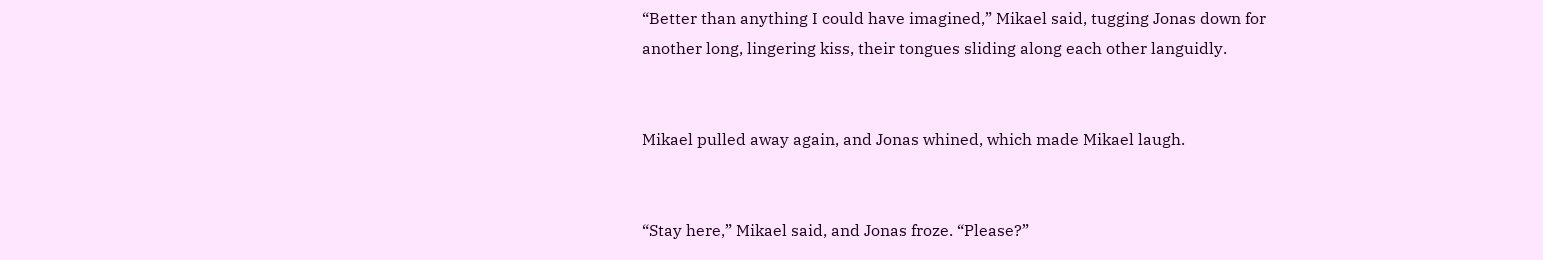“Better than anything I could have imagined,” Mikael said, tugging Jonas down for another long, lingering kiss, their tongues sliding along each other languidly.


Mikael pulled away again, and Jonas whined, which made Mikael laugh.


“Stay here,” Mikael said, and Jonas froze. “Please?”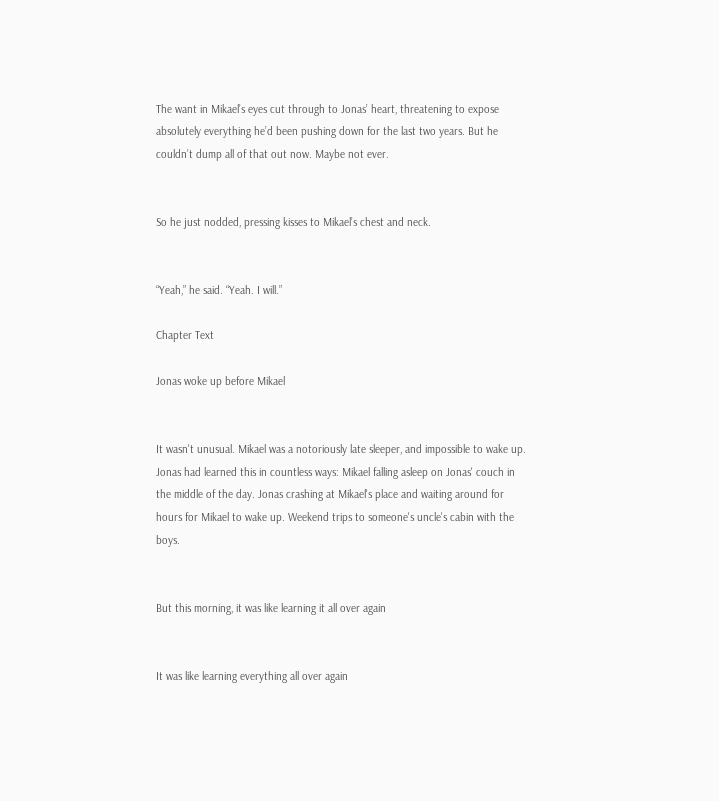The want in Mikael’s eyes cut through to Jonas’ heart, threatening to expose absolutely everything he’d been pushing down for the last two years. But he couldn’t dump all of that out now. Maybe not ever.


So he just nodded, pressing kisses to Mikael’s chest and neck.


“Yeah,” he said. “Yeah. I will.”

Chapter Text

Jonas woke up before Mikael


It wasn't unusual. Mikael was a notoriously late sleeper, and impossible to wake up. Jonas had learned this in countless ways: Mikael falling asleep on Jonas' couch in the middle of the day. Jonas crashing at Mikael's place and waiting around for hours for Mikael to wake up. Weekend trips to someone's uncle's cabin with the boys.


But this morning, it was like learning it all over again


It was like learning everything all over again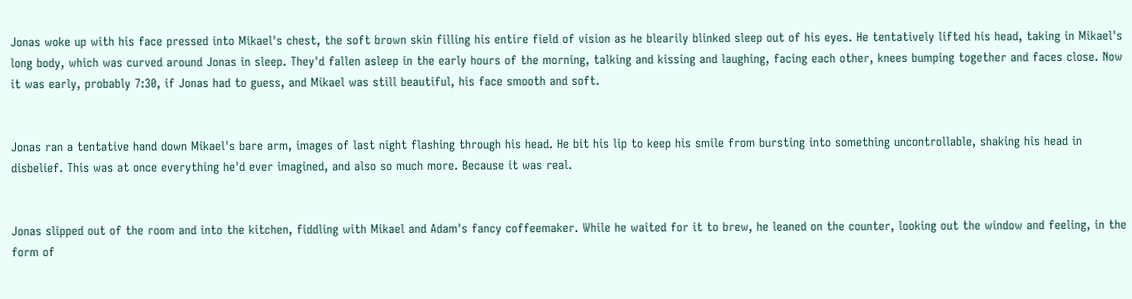Jonas woke up with his face pressed into Mikael's chest, the soft brown skin filling his entire field of vision as he blearily blinked sleep out of his eyes. He tentatively lifted his head, taking in Mikael's long body, which was curved around Jonas in sleep. They'd fallen asleep in the early hours of the morning, talking and kissing and laughing, facing each other, knees bumping together and faces close. Now it was early, probably 7:30, if Jonas had to guess, and Mikael was still beautiful, his face smooth and soft.


Jonas ran a tentative hand down Mikael's bare arm, images of last night flashing through his head. He bit his lip to keep his smile from bursting into something uncontrollable, shaking his head in disbelief. This was at once everything he'd ever imagined, and also so much more. Because it was real.


Jonas slipped out of the room and into the kitchen, fiddling with Mikael and Adam's fancy coffeemaker. While he waited for it to brew, he leaned on the counter, looking out the window and feeling, in the form of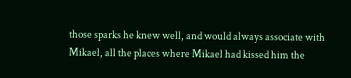those sparks he knew well, and would always associate with Mikael, all the places where Mikael had kissed him the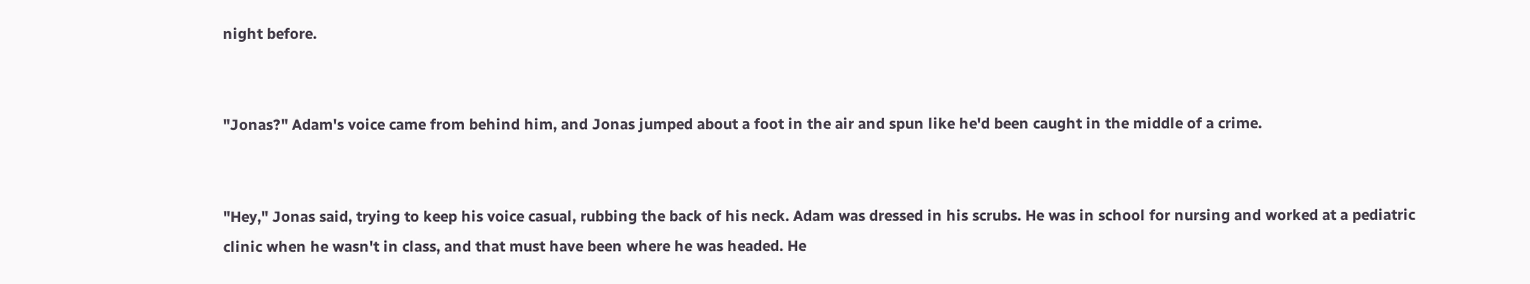night before.


"Jonas?" Adam's voice came from behind him, and Jonas jumped about a foot in the air and spun like he'd been caught in the middle of a crime.


"Hey," Jonas said, trying to keep his voice casual, rubbing the back of his neck. Adam was dressed in his scrubs. He was in school for nursing and worked at a pediatric clinic when he wasn't in class, and that must have been where he was headed. He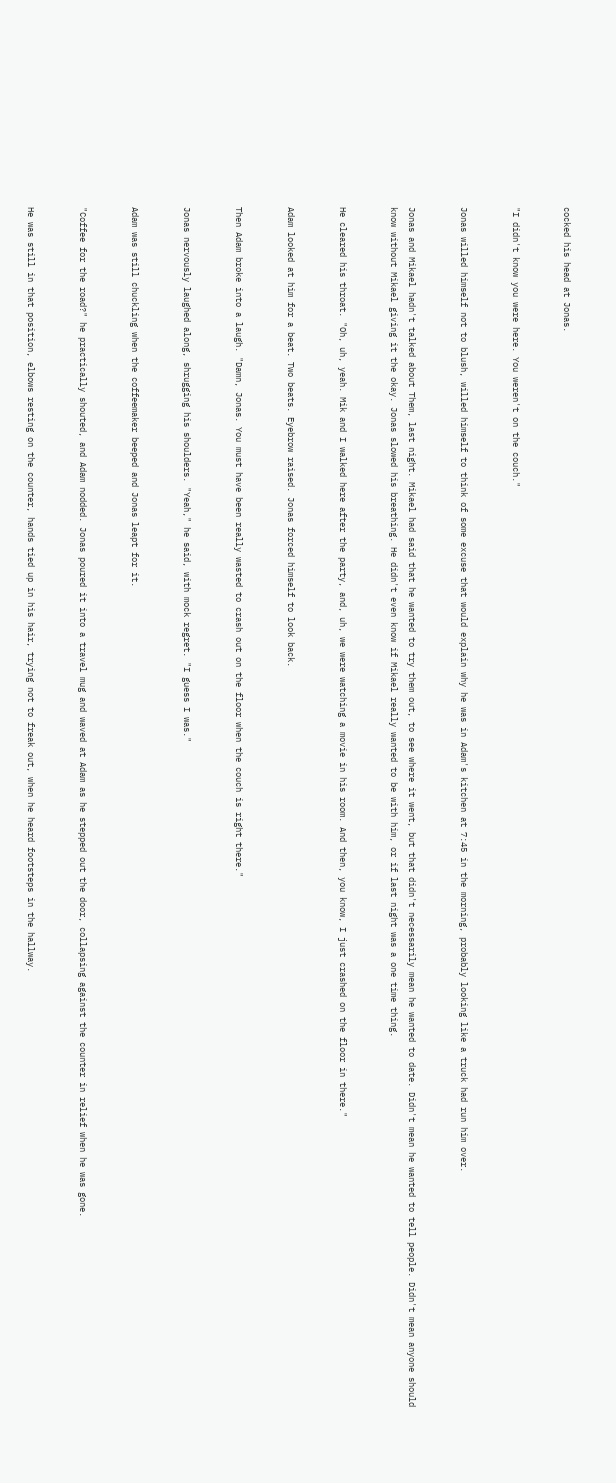cocked his head at Jonas.


"I didn't know you were here. You weren't on the couch."


Jonas willed himself not to blush, willed himself to think of some excuse that would explain why he was in Adam's kitchen at 7:45 in the morning, probably looking like a truck had run him over.


Jonas and Mikael hadn't talked about Them, last night. Mikael had said that he wanted to try them out, to see where it went, but that didn't necessarily mean he wanted to date. Didn't mean he wanted to tell people. Didn't mean anyone should know without Mikael giving it the okay. Jonas slowed his breathing. He didn't even know if Mikael really wanted to be with him, or if last night was a one time thing.


He cleared his throat. "Oh, uh, yeah. Mik and I walked here after the party, and, uh, we were watching a movie in his room. And then, you know, I just crashed on the floor in there."


Adam looked at him for a beat. Two beats. Eyebrow raised. Jonas forced himself to look back.


Then Adam broke into a laugh. "Damn, Jonas. You must have been really wasted to crash out on the floor when the couch is right there."


Jonas nervously laughed along, shrugging his shoulders. "Yeah," he said, with mock regret. "I guess I was."


Adam was still chuckling when the coffeemaker beeped and Jonas leapt for it.


"Coffee for the road?" he practically shouted, and Adam nodded. Jonas poured it into a travel mug and waved at Adam as he stepped out the door, collapsing against the counter in relief when he was gone.


He was still in that position, elbows resting on the counter, hands tied up in his hair, trying not to freak out, when he heard footsteps in the hallway.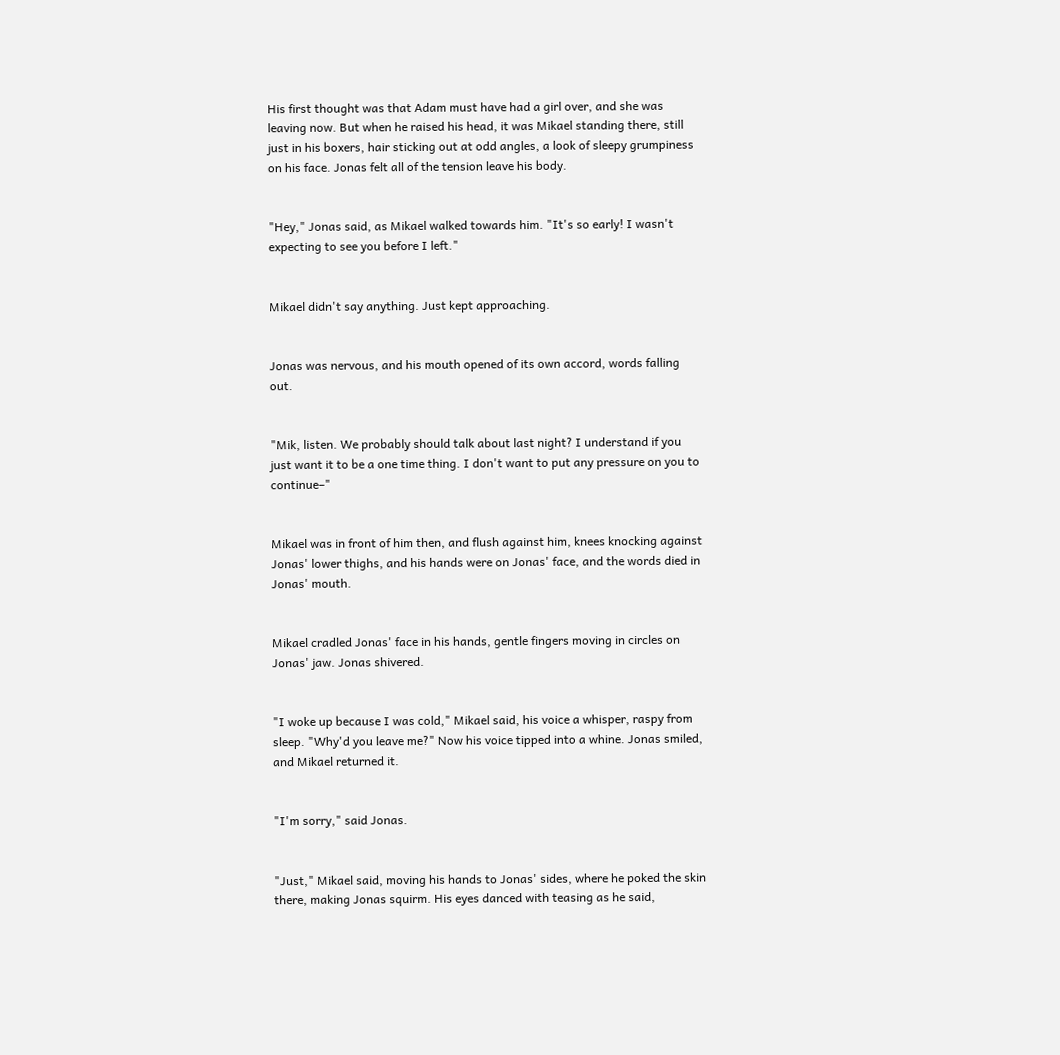His first thought was that Adam must have had a girl over, and she was leaving now. But when he raised his head, it was Mikael standing there, still just in his boxers, hair sticking out at odd angles, a look of sleepy grumpiness on his face. Jonas felt all of the tension leave his body.


"Hey," Jonas said, as Mikael walked towards him. "It's so early! I wasn't expecting to see you before I left."


Mikael didn't say anything. Just kept approaching.


Jonas was nervous, and his mouth opened of its own accord, words falling out.


"Mik, listen. We probably should talk about last night? I understand if you just want it to be a one time thing. I don't want to put any pressure on you to continue–"


Mikael was in front of him then, and flush against him, knees knocking against Jonas' lower thighs, and his hands were on Jonas' face, and the words died in Jonas' mouth.


Mikael cradled Jonas' face in his hands, gentle fingers moving in circles on Jonas' jaw. Jonas shivered.


"I woke up because I was cold," Mikael said, his voice a whisper, raspy from sleep. "Why'd you leave me?" Now his voice tipped into a whine. Jonas smiled, and Mikael returned it.


"I'm sorry," said Jonas.


"Just," Mikael said, moving his hands to Jonas' sides, where he poked the skin there, making Jonas squirm. His eyes danced with teasing as he said,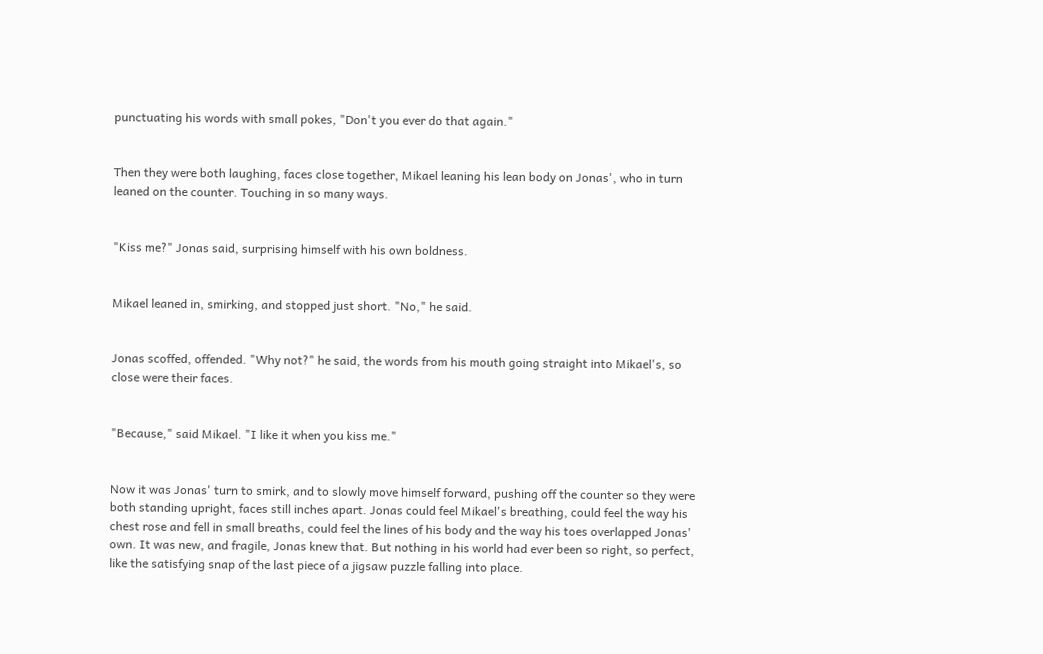punctuating his words with small pokes, "Don't you ever do that again."


Then they were both laughing, faces close together, Mikael leaning his lean body on Jonas', who in turn leaned on the counter. Touching in so many ways.


"Kiss me?" Jonas said, surprising himself with his own boldness.


Mikael leaned in, smirking, and stopped just short. "No," he said.


Jonas scoffed, offended. "Why not?" he said, the words from his mouth going straight into Mikael's, so close were their faces.


"Because," said Mikael. "I like it when you kiss me."


Now it was Jonas' turn to smirk, and to slowly move himself forward, pushing off the counter so they were both standing upright, faces still inches apart. Jonas could feel Mikael's breathing, could feel the way his chest rose and fell in small breaths, could feel the lines of his body and the way his toes overlapped Jonas' own. It was new, and fragile, Jonas knew that. But nothing in his world had ever been so right, so perfect, like the satisfying snap of the last piece of a jigsaw puzzle falling into place.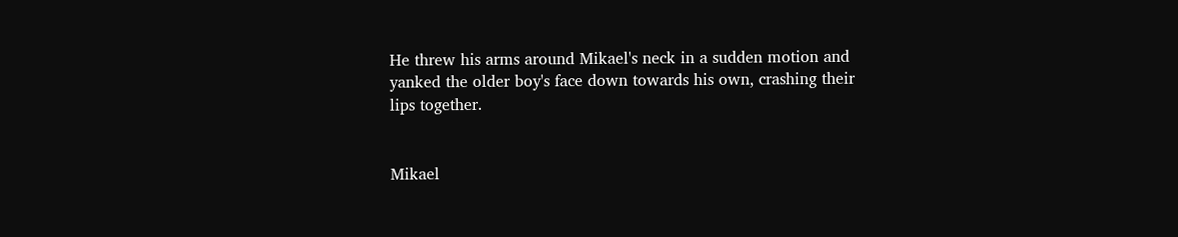He threw his arms around Mikael's neck in a sudden motion and yanked the older boy's face down towards his own, crashing their lips together.


Mikael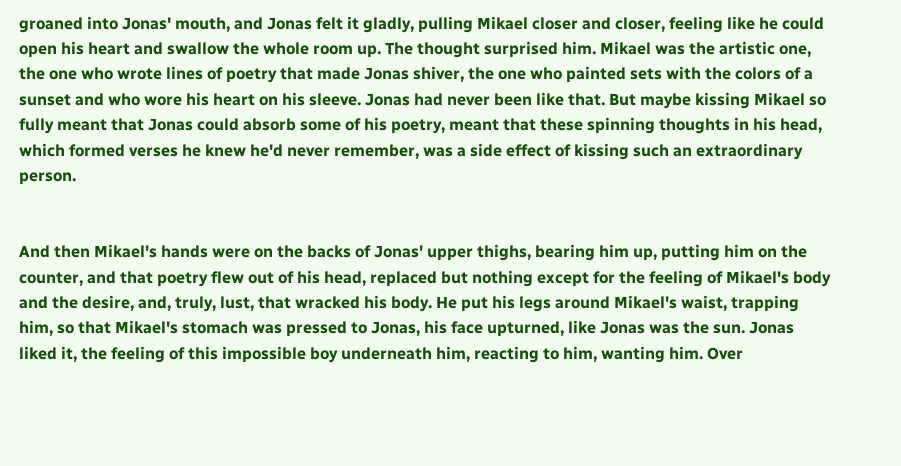groaned into Jonas' mouth, and Jonas felt it gladly, pulling Mikael closer and closer, feeling like he could open his heart and swallow the whole room up. The thought surprised him. Mikael was the artistic one, the one who wrote lines of poetry that made Jonas shiver, the one who painted sets with the colors of a sunset and who wore his heart on his sleeve. Jonas had never been like that. But maybe kissing Mikael so fully meant that Jonas could absorb some of his poetry, meant that these spinning thoughts in his head, which formed verses he knew he'd never remember, was a side effect of kissing such an extraordinary person.


And then Mikael's hands were on the backs of Jonas' upper thighs, bearing him up, putting him on the counter, and that poetry flew out of his head, replaced but nothing except for the feeling of Mikael's body and the desire, and, truly, lust, that wracked his body. He put his legs around Mikael's waist, trapping him, so that Mikael's stomach was pressed to Jonas, his face upturned, like Jonas was the sun. Jonas liked it, the feeling of this impossible boy underneath him, reacting to him, wanting him. Over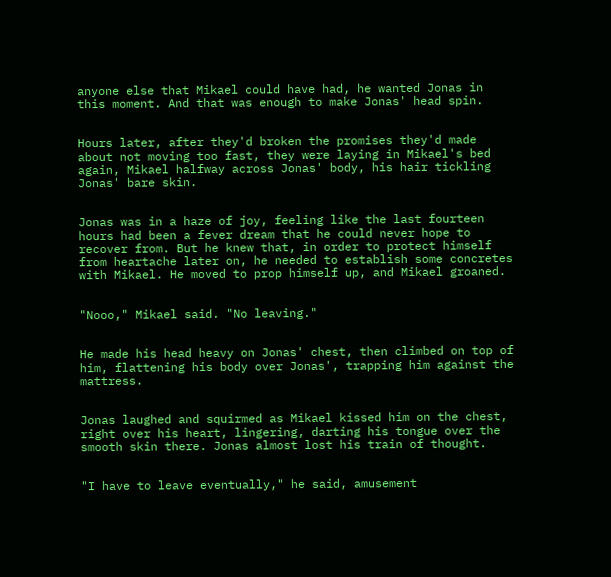anyone else that Mikael could have had, he wanted Jonas in this moment. And that was enough to make Jonas' head spin.


Hours later, after they'd broken the promises they'd made about not moving too fast, they were laying in Mikael's bed again, Mikael halfway across Jonas' body, his hair tickling Jonas' bare skin.


Jonas was in a haze of joy, feeling like the last fourteen hours had been a fever dream that he could never hope to recover from. But he knew that, in order to protect himself from heartache later on, he needed to establish some concretes with Mikael. He moved to prop himself up, and Mikael groaned.


"Nooo," Mikael said. "No leaving."


He made his head heavy on Jonas' chest, then climbed on top of him, flattening his body over Jonas', trapping him against the mattress.


Jonas laughed and squirmed as Mikael kissed him on the chest, right over his heart, lingering, darting his tongue over the smooth skin there. Jonas almost lost his train of thought.


"I have to leave eventually," he said, amusement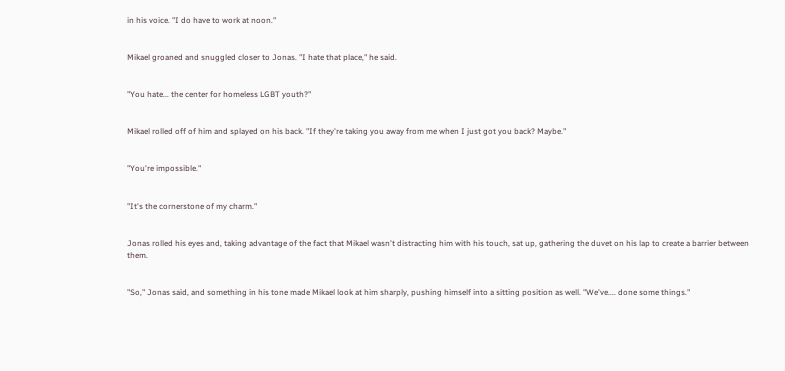in his voice. "I do have to work at noon."


Mikael groaned and snuggled closer to Jonas. "I hate that place," he said.


"You hate... the center for homeless LGBT youth?"


Mikael rolled off of him and splayed on his back. "If they're taking you away from me when I just got you back? Maybe."


"You're impossible."


"It's the cornerstone of my charm."


Jonas rolled his eyes and, taking advantage of the fact that Mikael wasn't distracting him with his touch, sat up, gathering the duvet on his lap to create a barrier between them.


"So," Jonas said, and something in his tone made Mikael look at him sharply, pushing himself into a sitting position as well. "We've.... done some things."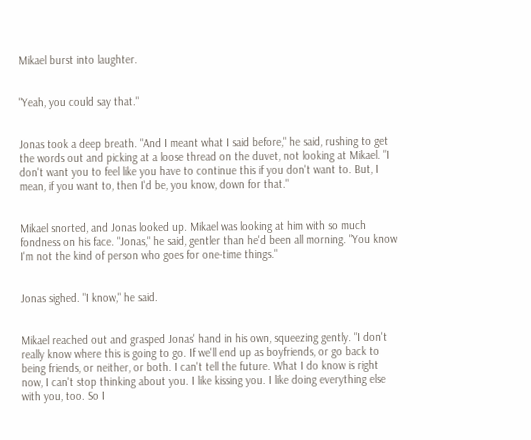Mikael burst into laughter.


"Yeah, you could say that."


Jonas took a deep breath. "And I meant what I said before," he said, rushing to get the words out and picking at a loose thread on the duvet, not looking at Mikael. "I don't want you to feel like you have to continue this if you don't want to. But, I mean, if you want to, then I'd be, you know, down for that."


Mikael snorted, and Jonas looked up. Mikael was looking at him with so much fondness on his face. "Jonas," he said, gentler than he'd been all morning. "You know I'm not the kind of person who goes for one-time things."


Jonas sighed. "I know," he said.


Mikael reached out and grasped Jonas' hand in his own, squeezing gently. "I don't really know where this is going to go. If we'll end up as boyfriends, or go back to being friends, or neither, or both. I can't tell the future. What I do know is right now, I can't stop thinking about you. I like kissing you. I like doing everything else with you, too. So I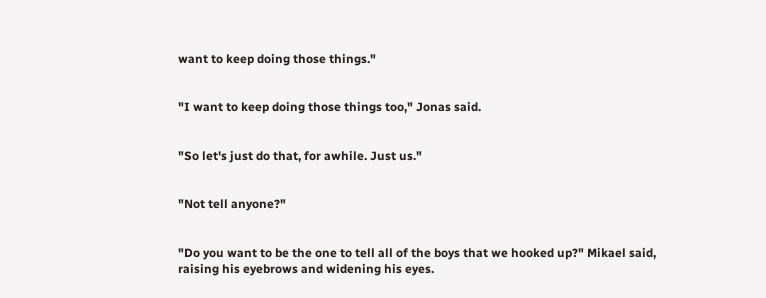want to keep doing those things."


"I want to keep doing those things too," Jonas said.


"So let's just do that, for awhile. Just us."


"Not tell anyone?"


"Do you want to be the one to tell all of the boys that we hooked up?" Mikael said, raising his eyebrows and widening his eyes.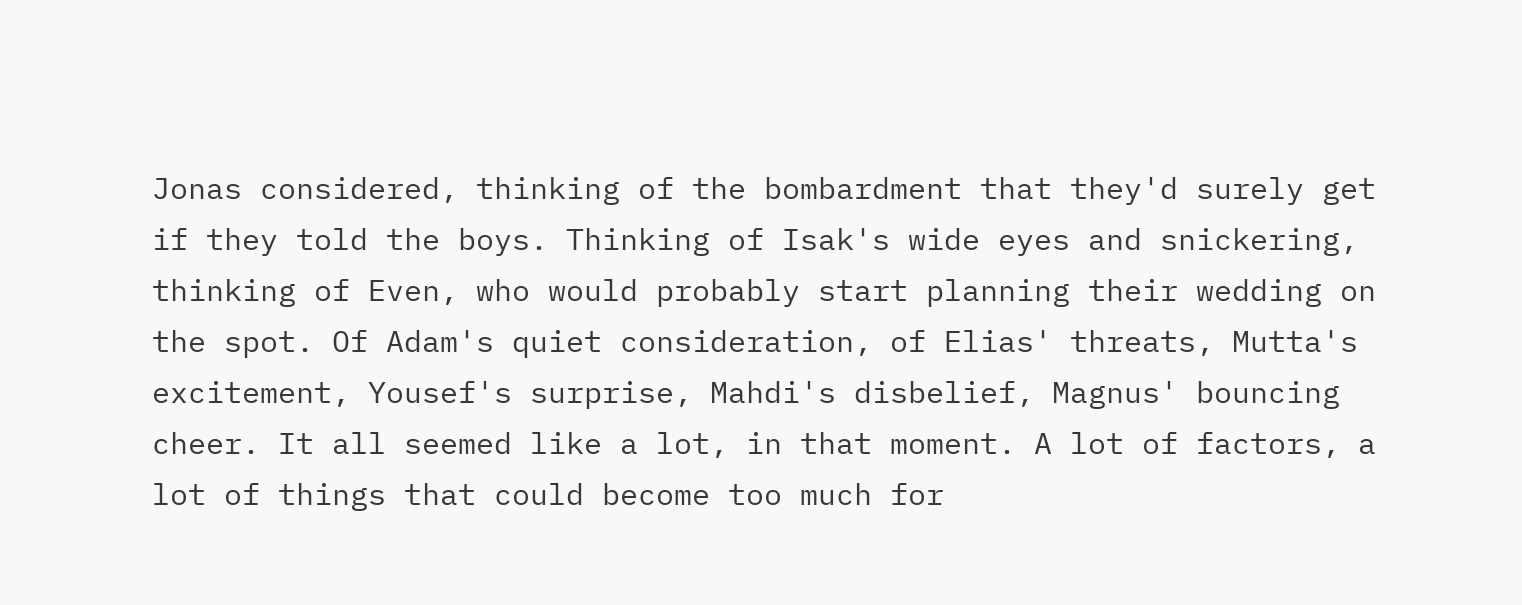Jonas considered, thinking of the bombardment that they'd surely get if they told the boys. Thinking of Isak's wide eyes and snickering, thinking of Even, who would probably start planning their wedding on the spot. Of Adam's quiet consideration, of Elias' threats, Mutta's excitement, Yousef's surprise, Mahdi's disbelief, Magnus' bouncing cheer. It all seemed like a lot, in that moment. A lot of factors, a lot of things that could become too much for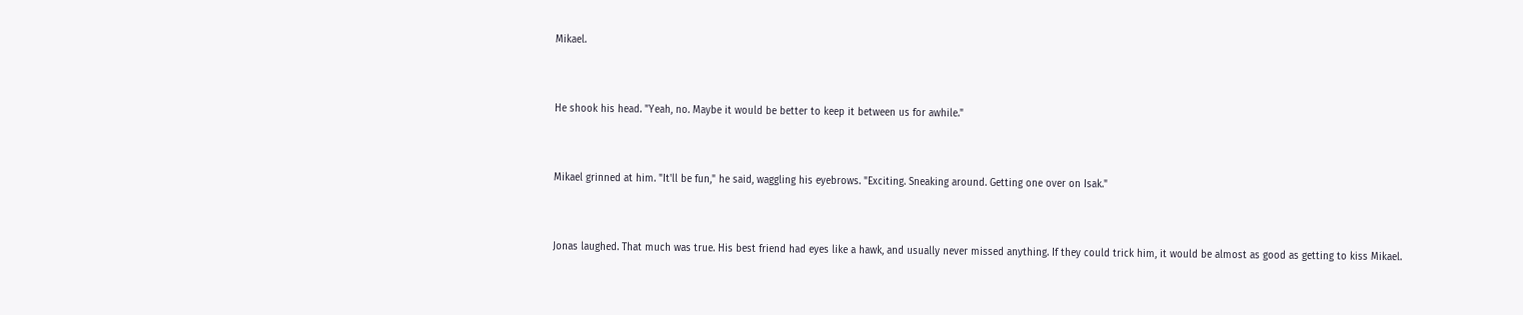Mikael.


He shook his head. "Yeah, no. Maybe it would be better to keep it between us for awhile."


Mikael grinned at him. "It'll be fun," he said, waggling his eyebrows. "Exciting. Sneaking around. Getting one over on Isak."


Jonas laughed. That much was true. His best friend had eyes like a hawk, and usually never missed anything. If they could trick him, it would be almost as good as getting to kiss Mikael.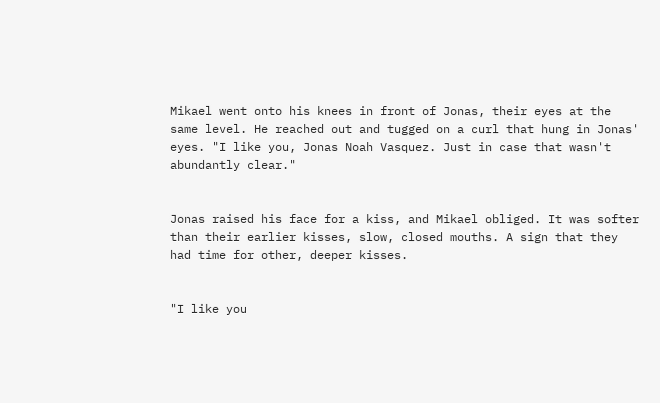Mikael went onto his knees in front of Jonas, their eyes at the same level. He reached out and tugged on a curl that hung in Jonas' eyes. "I like you, Jonas Noah Vasquez. Just in case that wasn't abundantly clear."


Jonas raised his face for a kiss, and Mikael obliged. It was softer than their earlier kisses, slow, closed mouths. A sign that they had time for other, deeper kisses.


"I like you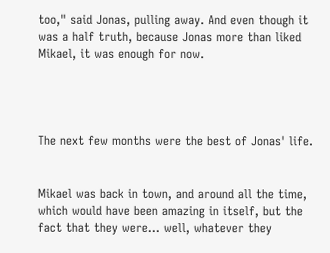too," said Jonas, pulling away. And even though it was a half truth, because Jonas more than liked Mikael, it was enough for now.




The next few months were the best of Jonas' life.


Mikael was back in town, and around all the time, which would have been amazing in itself, but the fact that they were... well, whatever they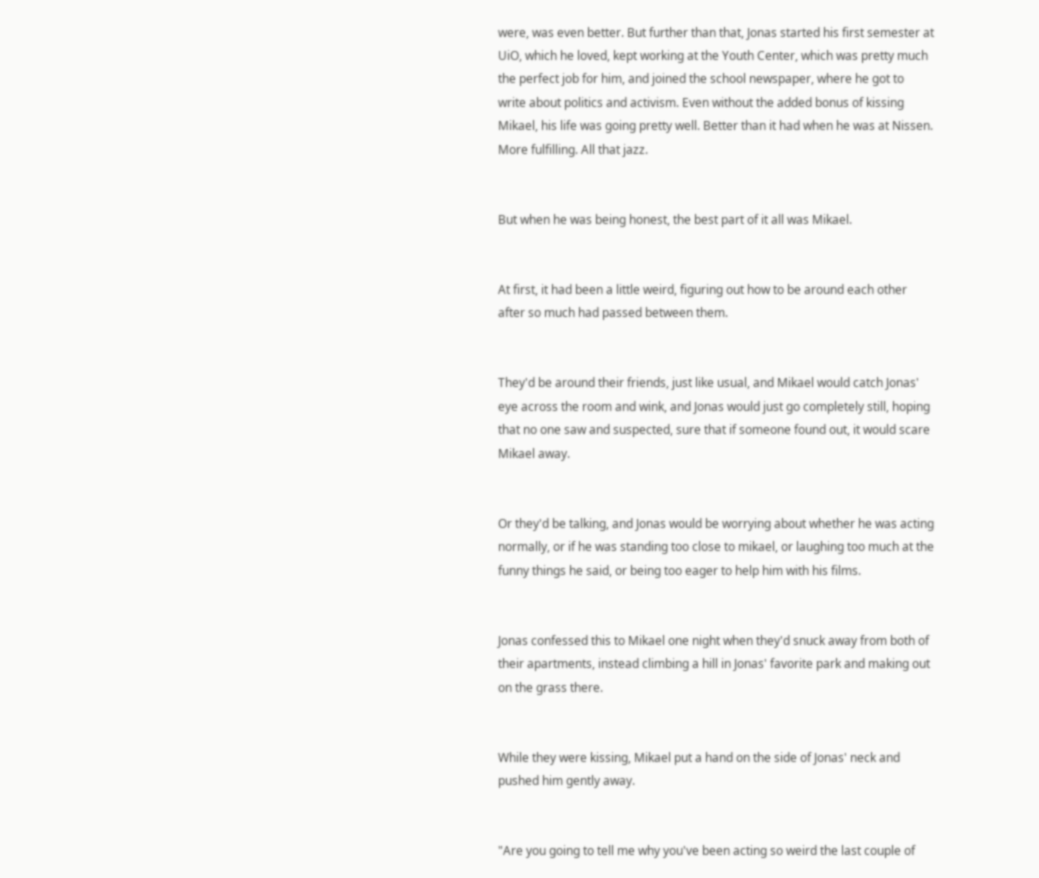were, was even better. But further than that, Jonas started his first semester at UiO, which he loved, kept working at the Youth Center, which was pretty much the perfect job for him, and joined the school newspaper, where he got to write about politics and activism. Even without the added bonus of kissing Mikael, his life was going pretty well. Better than it had when he was at Nissen. More fulfilling. All that jazz.


But when he was being honest, the best part of it all was Mikael.


At first, it had been a little weird, figuring out how to be around each other after so much had passed between them.


They'd be around their friends, just like usual, and Mikael would catch Jonas' eye across the room and wink, and Jonas would just go completely still, hoping that no one saw and suspected, sure that if someone found out, it would scare Mikael away.


Or they'd be talking, and Jonas would be worrying about whether he was acting normally, or if he was standing too close to mikael, or laughing too much at the funny things he said, or being too eager to help him with his films.


Jonas confessed this to Mikael one night when they'd snuck away from both of their apartments, instead climbing a hill in Jonas' favorite park and making out on the grass there.


While they were kissing, Mikael put a hand on the side of Jonas' neck and pushed him gently away.


"Are you going to tell me why you've been acting so weird the last couple of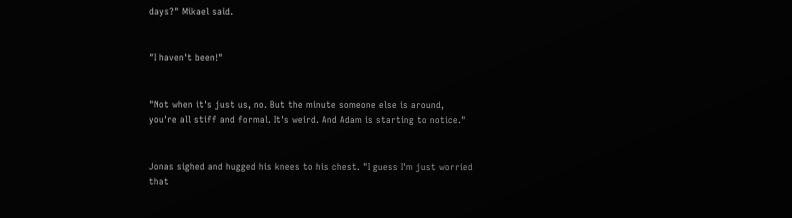days?" Mikael said.


"I haven't been!"


"Not when it's just us, no. But the minute someone else is around, you're all stiff and formal. It's weird. And Adam is starting to notice."


Jonas sighed and hugged his knees to his chest. "I guess I'm just worried that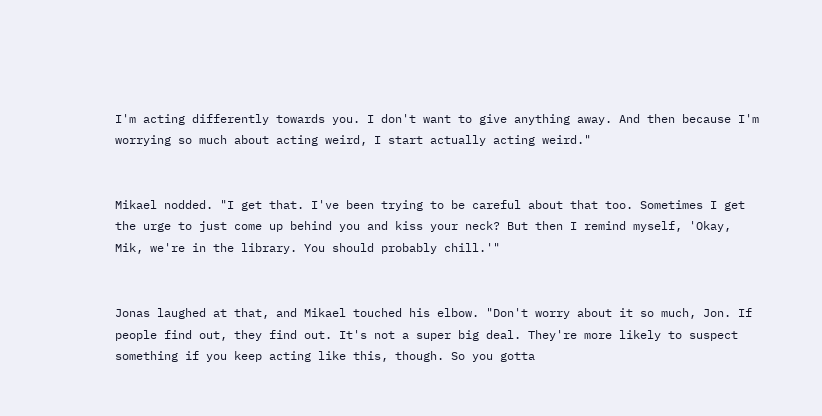I'm acting differently towards you. I don't want to give anything away. And then because I'm worrying so much about acting weird, I start actually acting weird."


Mikael nodded. "I get that. I've been trying to be careful about that too. Sometimes I get the urge to just come up behind you and kiss your neck? But then I remind myself, 'Okay, Mik, we're in the library. You should probably chill.'"


Jonas laughed at that, and Mikael touched his elbow. "Don't worry about it so much, Jon. If people find out, they find out. It's not a super big deal. They're more likely to suspect something if you keep acting like this, though. So you gotta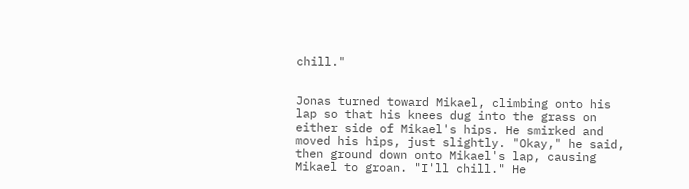chill."


Jonas turned toward Mikael, climbing onto his lap so that his knees dug into the grass on either side of Mikael's hips. He smirked and moved his hips, just slightly. "Okay," he said, then ground down onto Mikael's lap, causing Mikael to groan. "I'll chill." He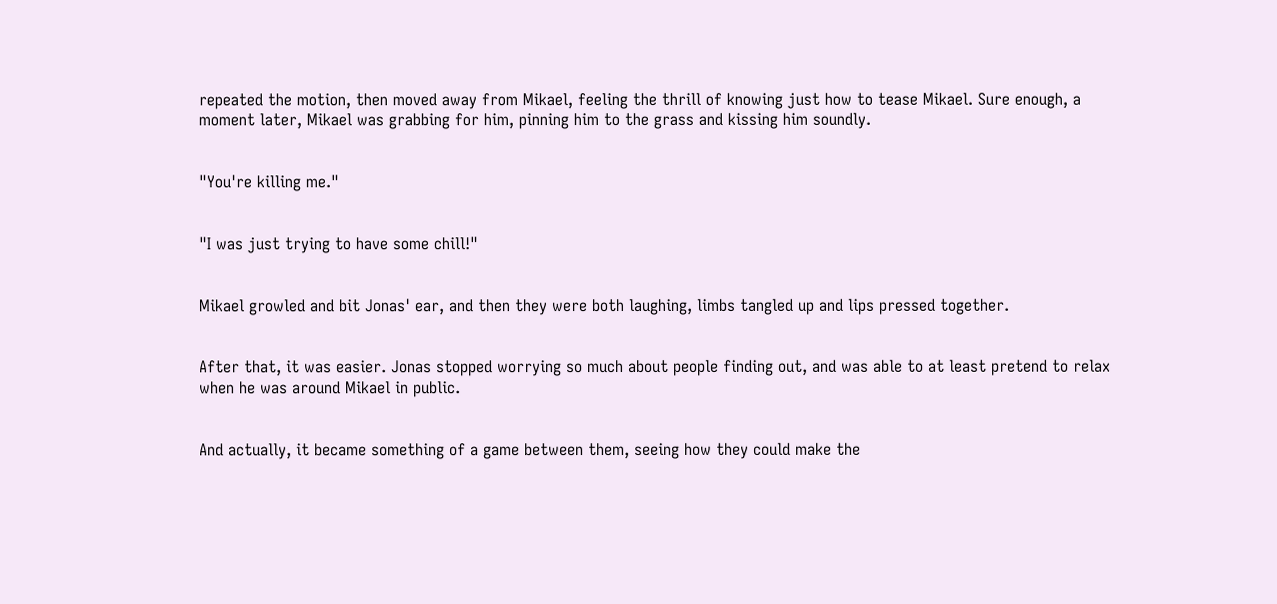repeated the motion, then moved away from Mikael, feeling the thrill of knowing just how to tease Mikael. Sure enough, a moment later, Mikael was grabbing for him, pinning him to the grass and kissing him soundly.


"You're killing me."


"I was just trying to have some chill!"


Mikael growled and bit Jonas' ear, and then they were both laughing, limbs tangled up and lips pressed together.


After that, it was easier. Jonas stopped worrying so much about people finding out, and was able to at least pretend to relax when he was around Mikael in public.


And actually, it became something of a game between them, seeing how they could make the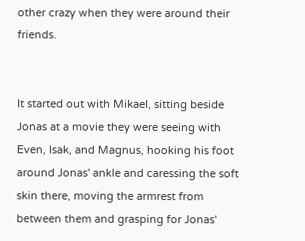other crazy when they were around their friends.


It started out with Mikael, sitting beside Jonas at a movie they were seeing with Even, Isak, and Magnus, hooking his foot around Jonas' ankle and caressing the soft skin there, moving the armrest from between them and grasping for Jonas'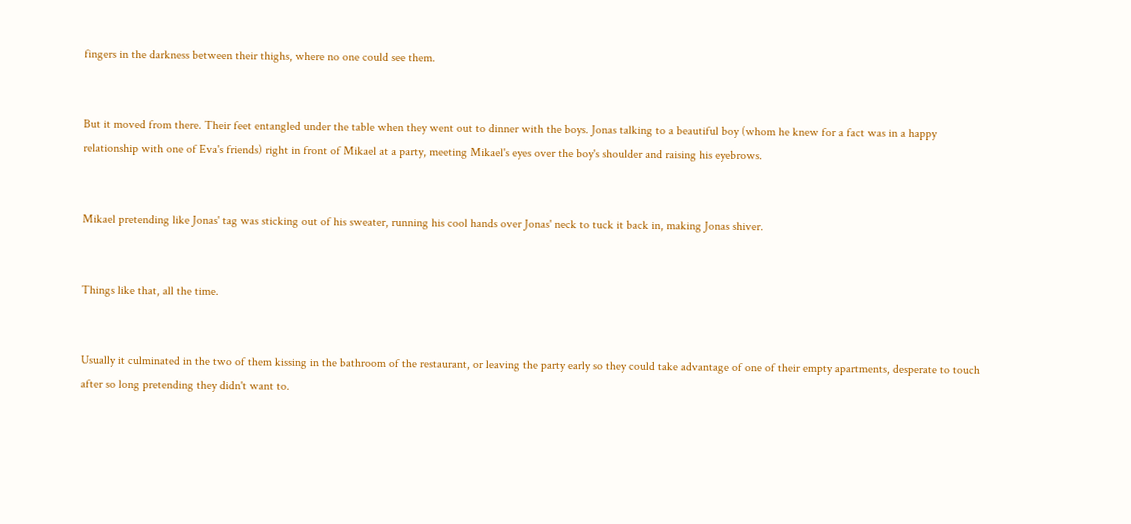fingers in the darkness between their thighs, where no one could see them.


But it moved from there. Their feet entangled under the table when they went out to dinner with the boys. Jonas talking to a beautiful boy (whom he knew for a fact was in a happy relationship with one of Eva's friends) right in front of Mikael at a party, meeting Mikael's eyes over the boy's shoulder and raising his eyebrows.


Mikael pretending like Jonas' tag was sticking out of his sweater, running his cool hands over Jonas' neck to tuck it back in, making Jonas shiver.


Things like that, all the time.


Usually it culminated in the two of them kissing in the bathroom of the restaurant, or leaving the party early so they could take advantage of one of their empty apartments, desperate to touch after so long pretending they didn't want to.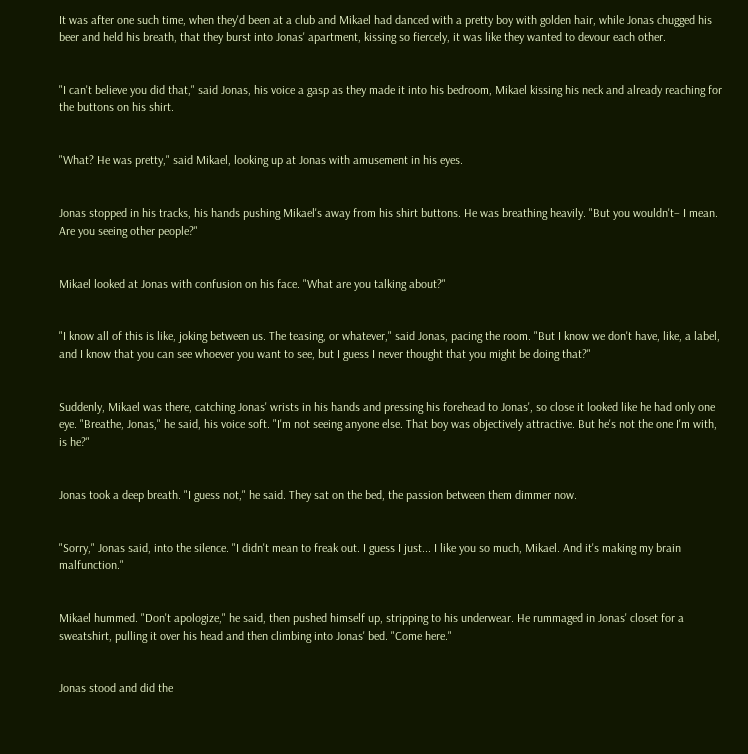It was after one such time, when they'd been at a club and Mikael had danced with a pretty boy with golden hair, while Jonas chugged his beer and held his breath, that they burst into Jonas' apartment, kissing so fiercely, it was like they wanted to devour each other.


"I can't believe you did that," said Jonas, his voice a gasp as they made it into his bedroom, Mikael kissing his neck and already reaching for the buttons on his shirt.


"What? He was pretty," said Mikael, looking up at Jonas with amusement in his eyes.


Jonas stopped in his tracks, his hands pushing Mikael's away from his shirt buttons. He was breathing heavily. "But you wouldn't– I mean. Are you seeing other people?"


Mikael looked at Jonas with confusion on his face. "What are you talking about?"


"I know all of this is like, joking between us. The teasing, or whatever," said Jonas, pacing the room. "But I know we don't have, like, a label, and I know that you can see whoever you want to see, but I guess I never thought that you might be doing that?"


Suddenly, Mikael was there, catching Jonas' wrists in his hands and pressing his forehead to Jonas', so close it looked like he had only one eye. "Breathe, Jonas," he said, his voice soft. "I'm not seeing anyone else. That boy was objectively attractive. But he's not the one I'm with, is he?"


Jonas took a deep breath. "I guess not," he said. They sat on the bed, the passion between them dimmer now.


"Sorry," Jonas said, into the silence. "I didn't mean to freak out. I guess I just... I like you so much, Mikael. And it's making my brain malfunction."


Mikael hummed. "Don't apologize," he said, then pushed himself up, stripping to his underwear. He rummaged in Jonas' closet for a sweatshirt, pulling it over his head and then climbing into Jonas' bed. "Come here."


Jonas stood and did the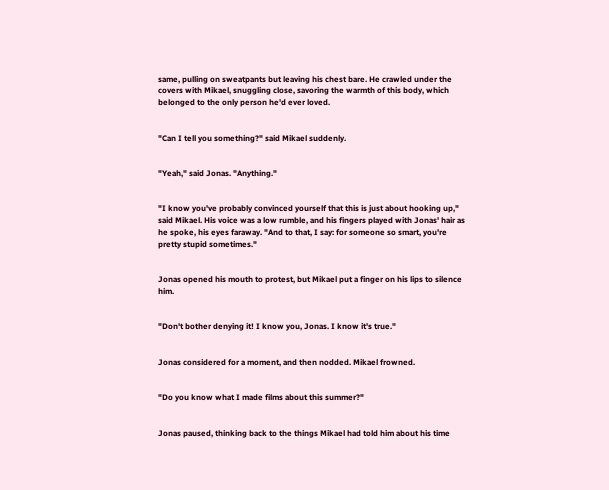same, pulling on sweatpants but leaving his chest bare. He crawled under the covers with Mikael, snuggling close, savoring the warmth of this body, which belonged to the only person he'd ever loved.


"Can I tell you something?" said Mikael suddenly.


"Yeah," said Jonas. "Anything."


"I know you've probably convinced yourself that this is just about hooking up," said Mikael. His voice was a low rumble, and his fingers played with Jonas' hair as he spoke, his eyes faraway. "And to that, I say: for someone so smart, you're pretty stupid sometimes."


Jonas opened his mouth to protest, but Mikael put a finger on his lips to silence him.


"Don't bother denying it! I know you, Jonas. I know it's true."


Jonas considered for a moment, and then nodded. Mikael frowned.


"Do you know what I made films about this summer?"


Jonas paused, thinking back to the things Mikael had told him about his time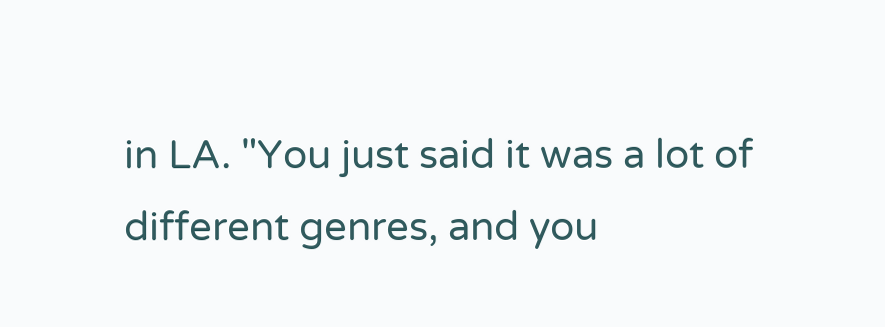in LA. "You just said it was a lot of different genres, and you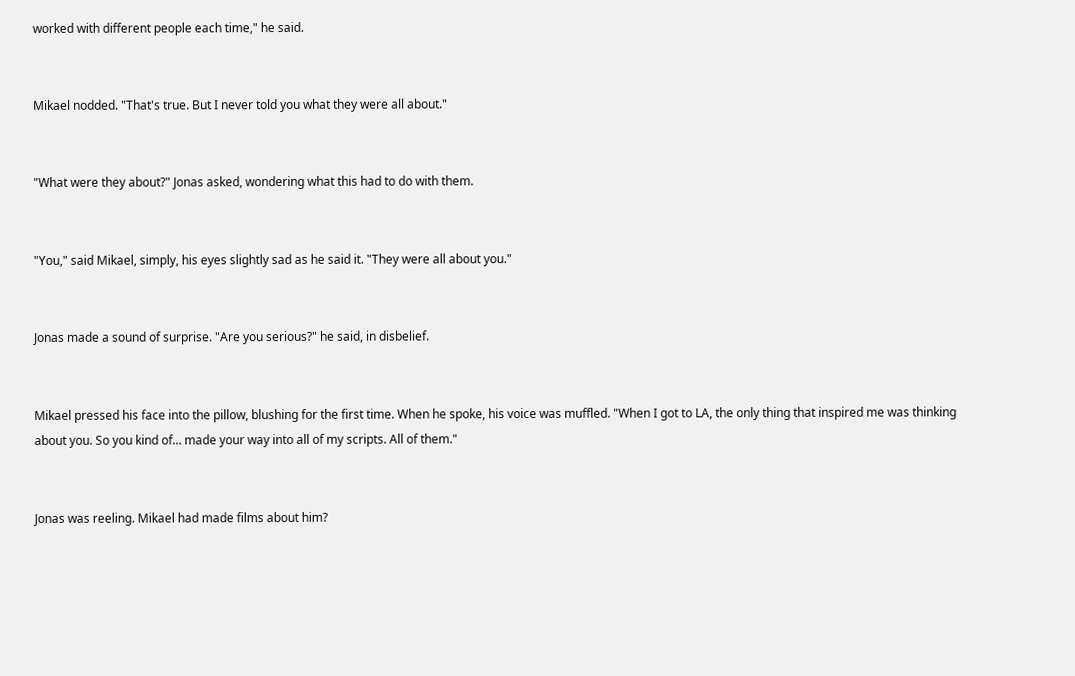worked with different people each time," he said.


Mikael nodded. "That's true. But I never told you what they were all about."


"What were they about?" Jonas asked, wondering what this had to do with them.


"You," said Mikael, simply, his eyes slightly sad as he said it. "They were all about you."


Jonas made a sound of surprise. "Are you serious?" he said, in disbelief.


Mikael pressed his face into the pillow, blushing for the first time. When he spoke, his voice was muffled. "When I got to LA, the only thing that inspired me was thinking about you. So you kind of... made your way into all of my scripts. All of them."


Jonas was reeling. Mikael had made films about him?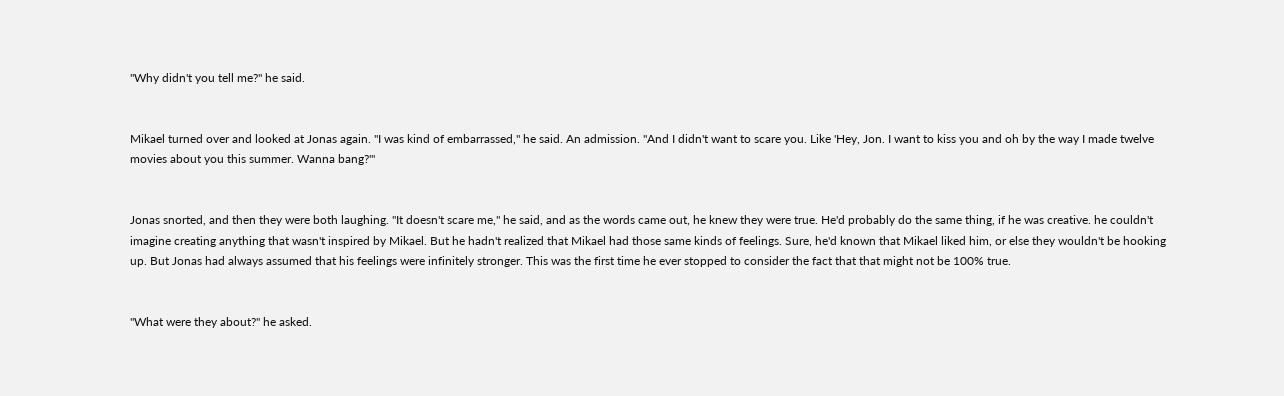"Why didn't you tell me?" he said.


Mikael turned over and looked at Jonas again. "I was kind of embarrassed," he said. An admission. "And I didn't want to scare you. Like 'Hey, Jon. I want to kiss you and oh by the way I made twelve movies about you this summer. Wanna bang?'"


Jonas snorted, and then they were both laughing. "It doesn't scare me," he said, and as the words came out, he knew they were true. He'd probably do the same thing, if he was creative. he couldn't imagine creating anything that wasn't inspired by Mikael. But he hadn't realized that Mikael had those same kinds of feelings. Sure, he'd known that Mikael liked him, or else they wouldn't be hooking up. But Jonas had always assumed that his feelings were infinitely stronger. This was the first time he ever stopped to consider the fact that that might not be 100% true.


"What were they about?" he asked.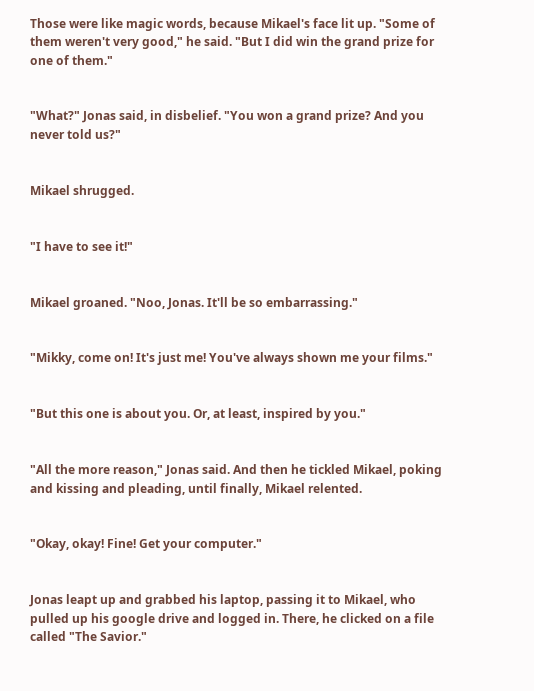Those were like magic words, because Mikael's face lit up. "Some of them weren't very good," he said. "But I did win the grand prize for one of them."


"What?" Jonas said, in disbelief. "You won a grand prize? And you never told us?"


Mikael shrugged.


"I have to see it!"


Mikael groaned. "Noo, Jonas. It'll be so embarrassing."


"Mikky, come on! It's just me! You've always shown me your films."


"But this one is about you. Or, at least, inspired by you."


"All the more reason," Jonas said. And then he tickled Mikael, poking and kissing and pleading, until finally, Mikael relented.


"Okay, okay! Fine! Get your computer."


Jonas leapt up and grabbed his laptop, passing it to Mikael, who pulled up his google drive and logged in. There, he clicked on a file called "The Savior."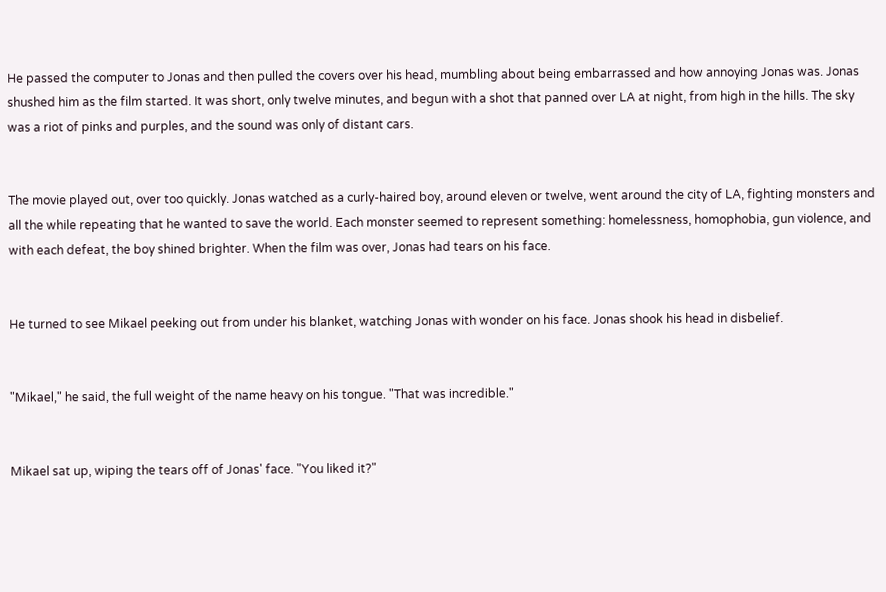He passed the computer to Jonas and then pulled the covers over his head, mumbling about being embarrassed and how annoying Jonas was. Jonas shushed him as the film started. It was short, only twelve minutes, and begun with a shot that panned over LA at night, from high in the hills. The sky was a riot of pinks and purples, and the sound was only of distant cars.


The movie played out, over too quickly. Jonas watched as a curly-haired boy, around eleven or twelve, went around the city of LA, fighting monsters and all the while repeating that he wanted to save the world. Each monster seemed to represent something: homelessness, homophobia, gun violence, and with each defeat, the boy shined brighter. When the film was over, Jonas had tears on his face.


He turned to see Mikael peeking out from under his blanket, watching Jonas with wonder on his face. Jonas shook his head in disbelief.


"Mikael," he said, the full weight of the name heavy on his tongue. "That was incredible."


Mikael sat up, wiping the tears off of Jonas' face. "You liked it?"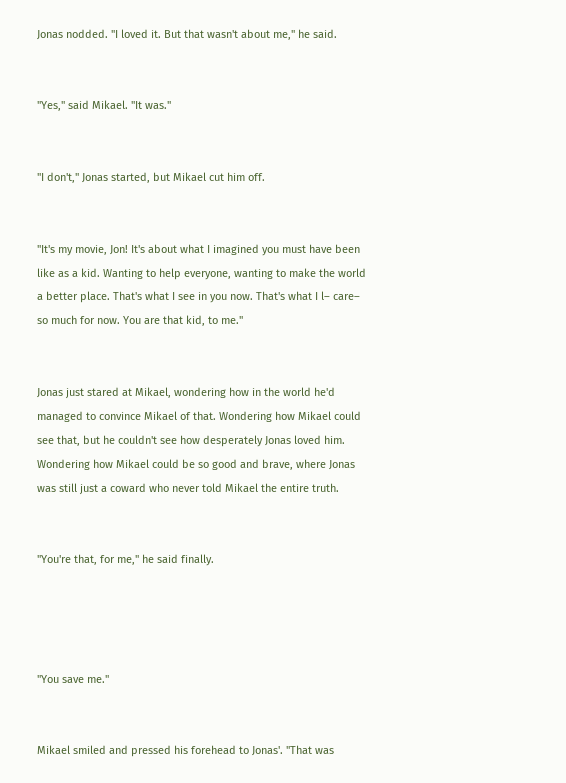Jonas nodded. "I loved it. But that wasn't about me," he said.


"Yes," said Mikael. "It was."


"I don't," Jonas started, but Mikael cut him off.


"It's my movie, Jon! It's about what I imagined you must have been like as a kid. Wanting to help everyone, wanting to make the world a better place. That's what I see in you now. That's what I l– care– so much for now. You are that kid, to me."


Jonas just stared at Mikael, wondering how in the world he'd managed to convince Mikael of that. Wondering how Mikael could see that, but he couldn't see how desperately Jonas loved him. Wondering how Mikael could be so good and brave, where Jonas was still just a coward who never told Mikael the entire truth.


"You're that, for me," he said finally.




"You save me."


Mikael smiled and pressed his forehead to Jonas'. "That was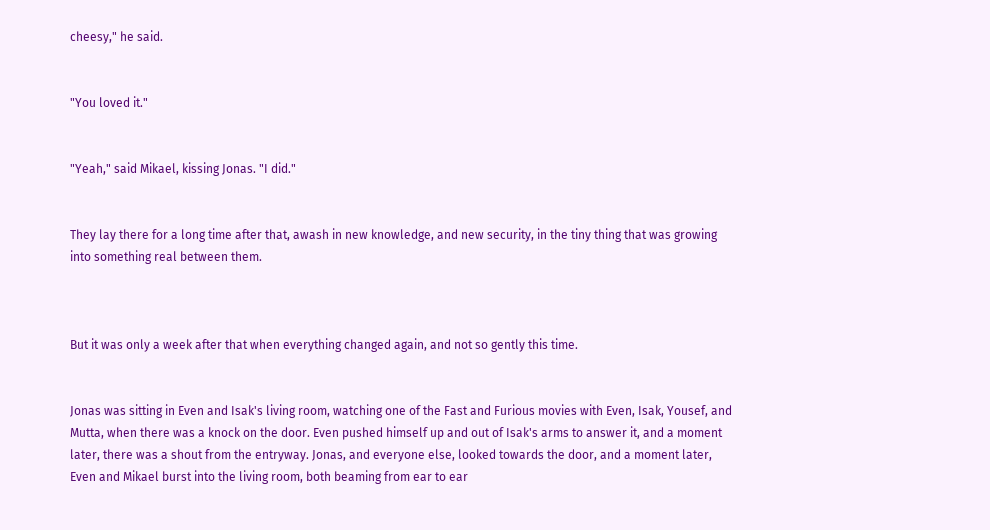cheesy," he said.


"You loved it."


"Yeah," said Mikael, kissing Jonas. "I did."


They lay there for a long time after that, awash in new knowledge, and new security, in the tiny thing that was growing into something real between them.



But it was only a week after that when everything changed again, and not so gently this time.


Jonas was sitting in Even and Isak's living room, watching one of the Fast and Furious movies with Even, Isak, Yousef, and Mutta, when there was a knock on the door. Even pushed himself up and out of Isak's arms to answer it, and a moment later, there was a shout from the entryway. Jonas, and everyone else, looked towards the door, and a moment later, Even and Mikael burst into the living room, both beaming from ear to ear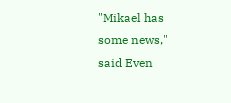"Mikael has some news," said Even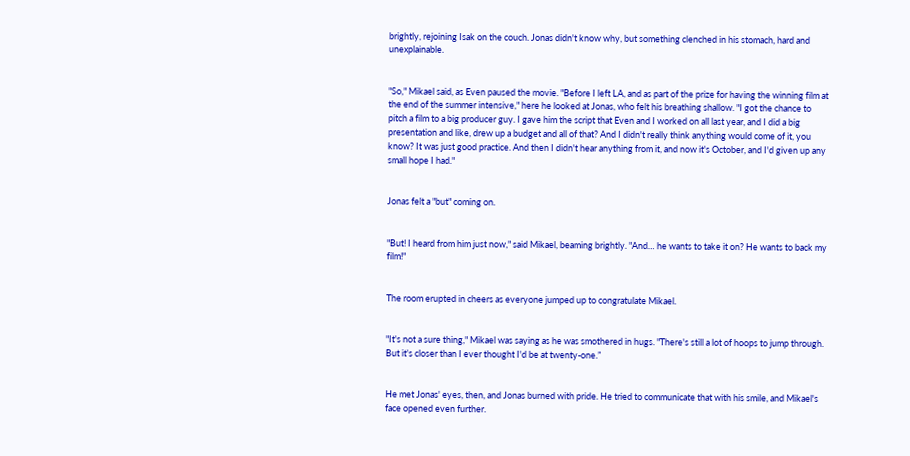brightly, rejoining Isak on the couch. Jonas didn't know why, but something clenched in his stomach, hard and unexplainable.


"So," Mikael said, as Even paused the movie. "Before I left LA, and as part of the prize for having the winning film at the end of the summer intensive," here he looked at Jonas, who felt his breathing shallow. "I got the chance to pitch a film to a big producer guy. I gave him the script that Even and I worked on all last year, and I did a big presentation and like, drew up a budget and all of that? And I didn't really think anything would come of it, you know? It was just good practice. And then I didn't hear anything from it, and now it's October, and I'd given up any small hope I had."


Jonas felt a "but" coming on.


"But! I heard from him just now," said Mikael, beaming brightly. "And… he wants to take it on? He wants to back my film!"


The room erupted in cheers as everyone jumped up to congratulate Mikael.


"It's not a sure thing," Mikael was saying as he was smothered in hugs. "There's still a lot of hoops to jump through. But it's closer than I ever thought I'd be at twenty-one.”


He met Jonas' eyes, then, and Jonas burned with pride. He tried to communicate that with his smile, and Mikael's face opened even further.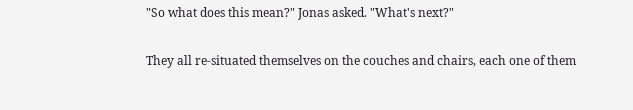"So what does this mean?" Jonas asked. "What's next?"


They all re-situated themselves on the couches and chairs, each one of them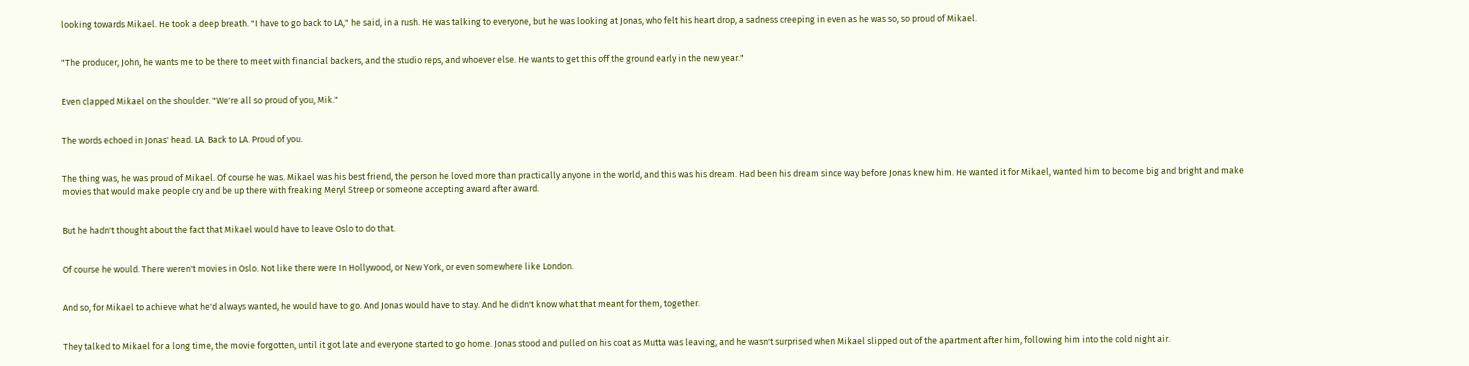looking towards Mikael. He took a deep breath. "I have to go back to LA," he said, in a rush. He was talking to everyone, but he was looking at Jonas, who felt his heart drop, a sadness creeping in even as he was so, so proud of Mikael.


"The producer, John, he wants me to be there to meet with financial backers, and the studio reps, and whoever else. He wants to get this off the ground early in the new year."


Even clapped Mikael on the shoulder. "We're all so proud of you, Mik."


The words echoed in Jonas' head. LA. Back to LA. Proud of you.


The thing was, he was proud of Mikael. Of course he was. Mikael was his best friend, the person he loved more than practically anyone in the world, and this was his dream. Had been his dream since way before Jonas knew him. He wanted it for Mikael, wanted him to become big and bright and make movies that would make people cry and be up there with freaking Meryl Streep or someone accepting award after award.


But he hadn't thought about the fact that Mikael would have to leave Oslo to do that.


Of course he would. There weren't movies in Oslo. Not like there were In Hollywood, or New York, or even somewhere like London.


And so, for Mikael to achieve what he'd always wanted, he would have to go. And Jonas would have to stay. And he didn't know what that meant for them, together.


They talked to Mikael for a long time, the movie forgotten, until it got late and everyone started to go home. Jonas stood and pulled on his coat as Mutta was leaving, and he wasn't surprised when Mikael slipped out of the apartment after him, following him into the cold night air.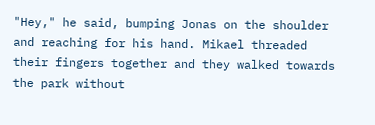"Hey," he said, bumping Jonas on the shoulder and reaching for his hand. Mikael threaded their fingers together and they walked towards the park without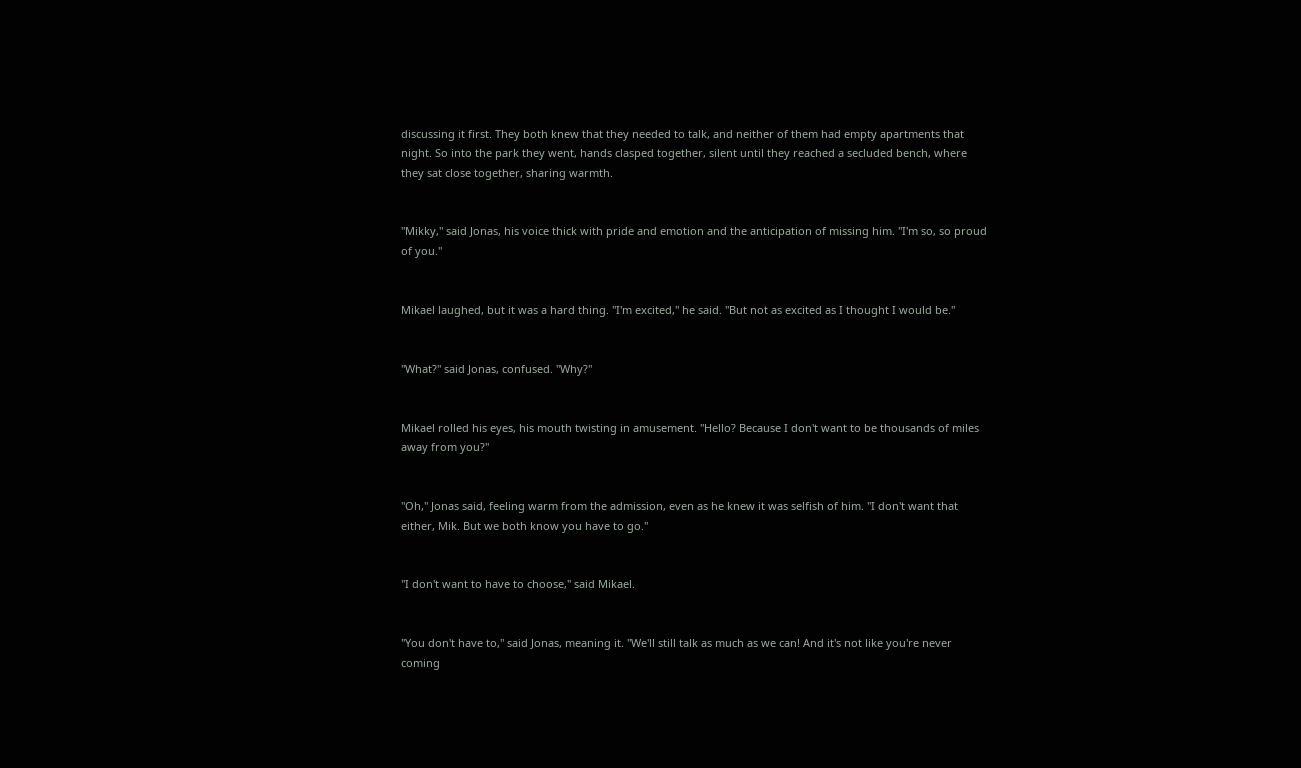discussing it first. They both knew that they needed to talk, and neither of them had empty apartments that night. So into the park they went, hands clasped together, silent until they reached a secluded bench, where they sat close together, sharing warmth.


"Mikky," said Jonas, his voice thick with pride and emotion and the anticipation of missing him. "I'm so, so proud of you."


Mikael laughed, but it was a hard thing. "I'm excited," he said. "But not as excited as I thought I would be."


"What?" said Jonas, confused. "Why?"


Mikael rolled his eyes, his mouth twisting in amusement. "Hello? Because I don't want to be thousands of miles away from you?"


"Oh," Jonas said, feeling warm from the admission, even as he knew it was selfish of him. "I don't want that either, Mik. But we both know you have to go."


"I don't want to have to choose," said Mikael.


"You don't have to," said Jonas, meaning it. "We'll still talk as much as we can! And it's not like you're never coming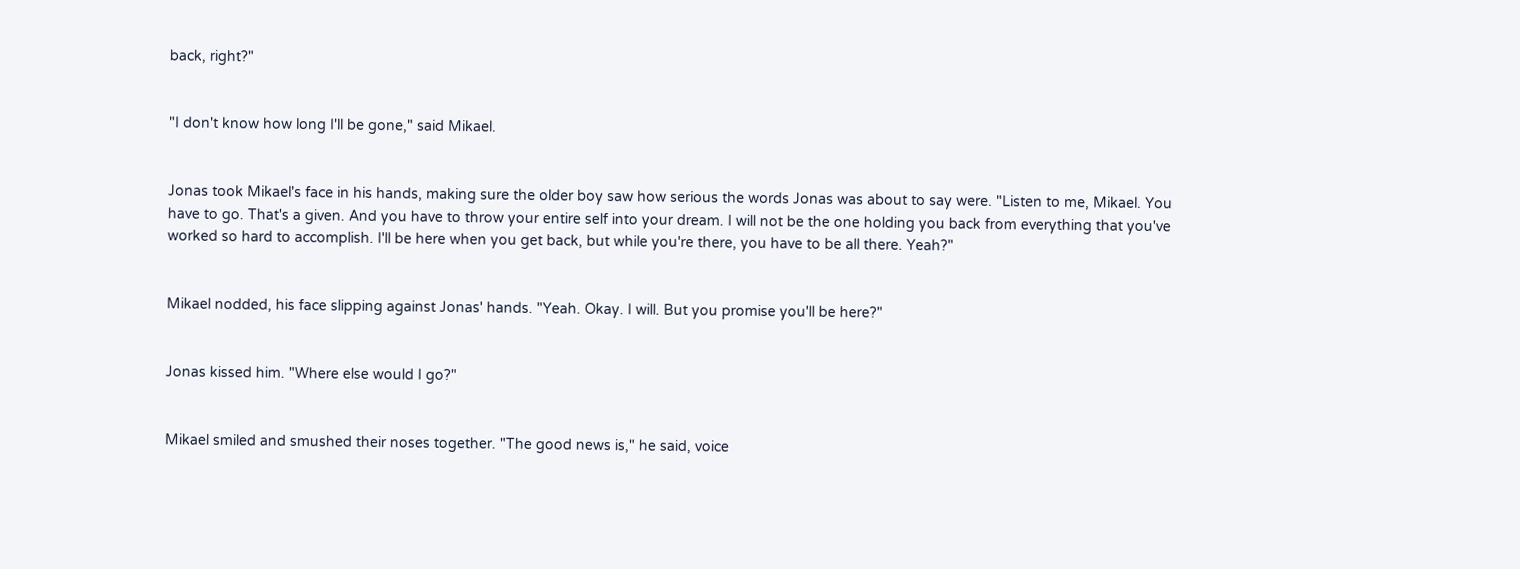back, right?"


"I don't know how long I'll be gone," said Mikael.


Jonas took Mikael's face in his hands, making sure the older boy saw how serious the words Jonas was about to say were. "Listen to me, Mikael. You have to go. That's a given. And you have to throw your entire self into your dream. I will not be the one holding you back from everything that you've worked so hard to accomplish. I'll be here when you get back, but while you're there, you have to be all there. Yeah?"


Mikael nodded, his face slipping against Jonas' hands. "Yeah. Okay. I will. But you promise you'll be here?"


Jonas kissed him. "Where else would I go?"


Mikael smiled and smushed their noses together. "The good news is," he said, voice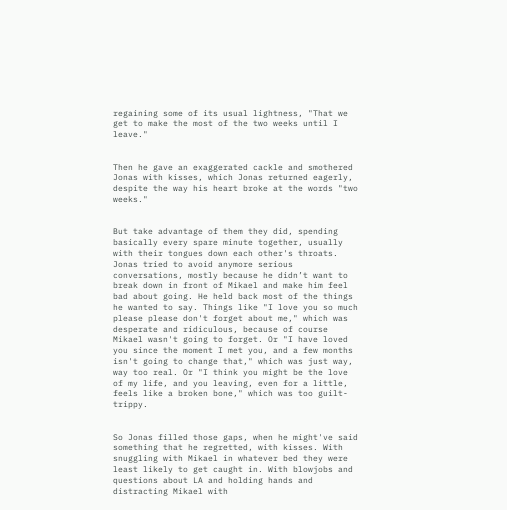regaining some of its usual lightness, "That we get to make the most of the two weeks until I leave."


Then he gave an exaggerated cackle and smothered Jonas with kisses, which Jonas returned eagerly, despite the way his heart broke at the words "two weeks."


But take advantage of them they did, spending basically every spare minute together, usually with their tongues down each other's throats. Jonas tried to avoid anymore serious conversations, mostly because he didn’t want to break down in front of Mikael and make him feel bad about going. He held back most of the things he wanted to say. Things like "I love you so much please please don't forget about me," which was desperate and ridiculous, because of course Mikael wasn't going to forget. Or "I have loved you since the moment I met you, and a few months isn't going to change that," which was just way, way too real. Or "I think you might be the love of my life, and you leaving, even for a little, feels like a broken bone," which was too guilt-trippy.


So Jonas filled those gaps, when he might've said something that he regretted, with kisses. With snuggling with Mikael in whatever bed they were least likely to get caught in. With blowjobs and questions about LA and holding hands and distracting Mikael with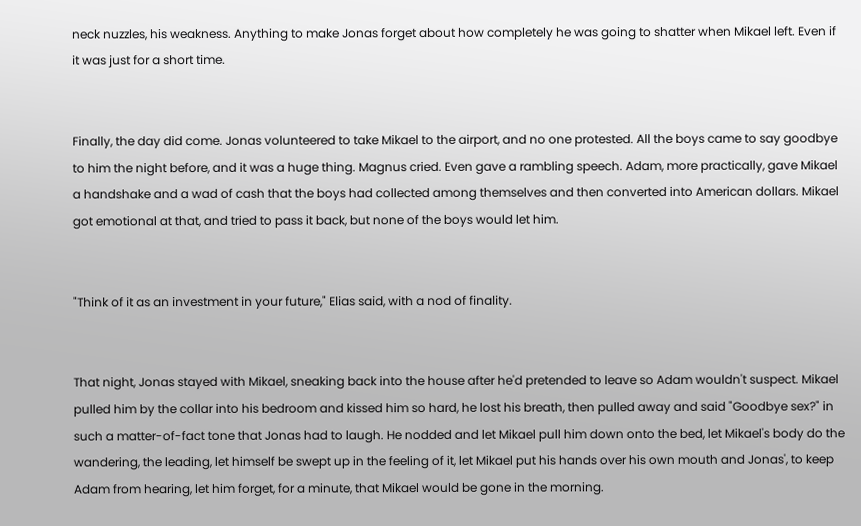neck nuzzles, his weakness. Anything to make Jonas forget about how completely he was going to shatter when Mikael left. Even if it was just for a short time.


Finally, the day did come. Jonas volunteered to take Mikael to the airport, and no one protested. All the boys came to say goodbye to him the night before, and it was a huge thing. Magnus cried. Even gave a rambling speech. Adam, more practically, gave Mikael a handshake and a wad of cash that the boys had collected among themselves and then converted into American dollars. Mikael got emotional at that, and tried to pass it back, but none of the boys would let him.


"Think of it as an investment in your future," Elias said, with a nod of finality.


That night, Jonas stayed with Mikael, sneaking back into the house after he'd pretended to leave so Adam wouldn't suspect. Mikael pulled him by the collar into his bedroom and kissed him so hard, he lost his breath, then pulled away and said "Goodbye sex?" in such a matter-of-fact tone that Jonas had to laugh. He nodded and let Mikael pull him down onto the bed, let Mikael's body do the wandering, the leading, let himself be swept up in the feeling of it, let Mikael put his hands over his own mouth and Jonas', to keep Adam from hearing, let him forget, for a minute, that Mikael would be gone in the morning.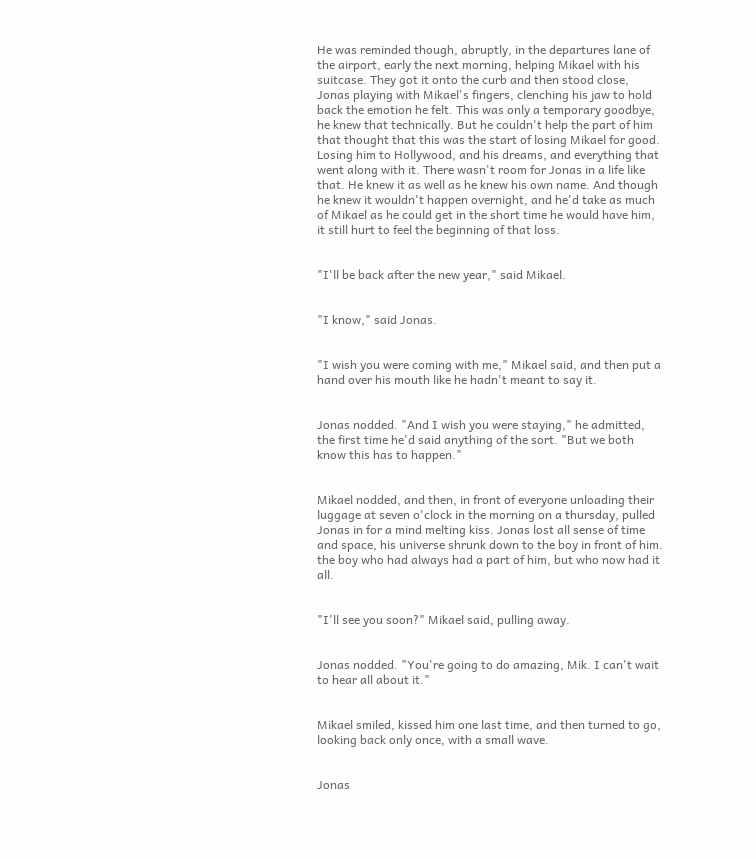He was reminded though, abruptly, in the departures lane of the airport, early the next morning, helping Mikael with his suitcase. They got it onto the curb and then stood close, Jonas playing with Mikael's fingers, clenching his jaw to hold back the emotion he felt. This was only a temporary goodbye, he knew that technically. But he couldn't help the part of him that thought that this was the start of losing Mikael for good. Losing him to Hollywood, and his dreams, and everything that went along with it. There wasn't room for Jonas in a life like that. He knew it as well as he knew his own name. And though he knew it wouldn't happen overnight, and he'd take as much of Mikael as he could get in the short time he would have him, it still hurt to feel the beginning of that loss.


"I'll be back after the new year," said Mikael.


"I know," said Jonas.


"I wish you were coming with me," Mikael said, and then put a hand over his mouth like he hadn't meant to say it.


Jonas nodded. "And I wish you were staying," he admitted, the first time he'd said anything of the sort. "But we both know this has to happen."


Mikael nodded, and then, in front of everyone unloading their luggage at seven o'clock in the morning on a thursday, pulled Jonas in for a mind melting kiss. Jonas lost all sense of time and space, his universe shrunk down to the boy in front of him. the boy who had always had a part of him, but who now had it all.


"I'll see you soon?" Mikael said, pulling away.


Jonas nodded. "You're going to do amazing, Mik. I can't wait to hear all about it."


Mikael smiled, kissed him one last time, and then turned to go, looking back only once, with a small wave.


Jonas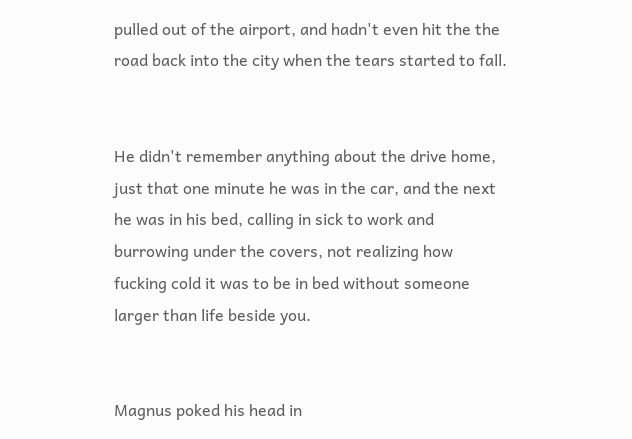pulled out of the airport, and hadn't even hit the the road back into the city when the tears started to fall.


He didn't remember anything about the drive home, just that one minute he was in the car, and the next he was in his bed, calling in sick to work and burrowing under the covers, not realizing how fucking cold it was to be in bed without someone larger than life beside you.


Magnus poked his head in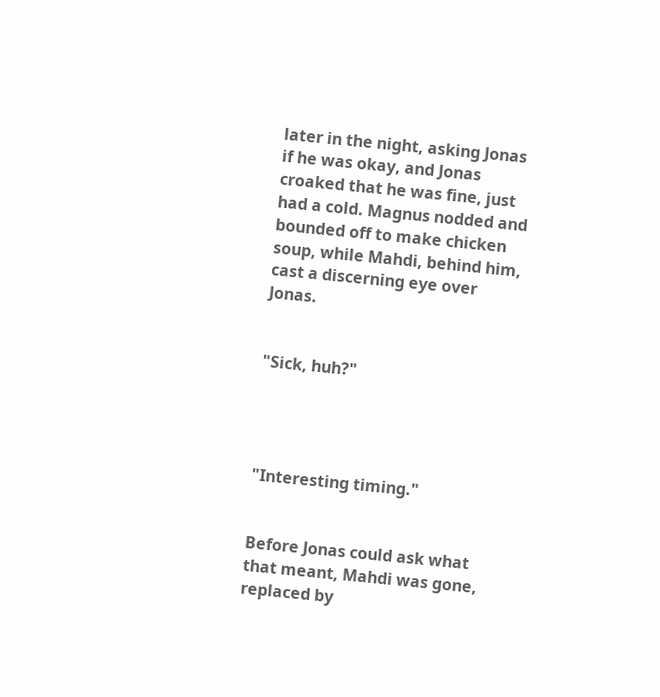later in the night, asking Jonas if he was okay, and Jonas croaked that he was fine, just had a cold. Magnus nodded and bounded off to make chicken soup, while Mahdi, behind him, cast a discerning eye over Jonas.


"Sick, huh?"




"Interesting timing."


Before Jonas could ask what that meant, Mahdi was gone, replaced by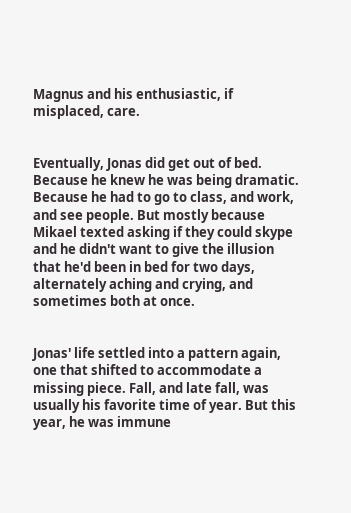Magnus and his enthusiastic, if misplaced, care.


Eventually, Jonas did get out of bed. Because he knew he was being dramatic. Because he had to go to class, and work, and see people. But mostly because Mikael texted asking if they could skype and he didn't want to give the illusion that he'd been in bed for two days, alternately aching and crying, and sometimes both at once.


Jonas' life settled into a pattern again, one that shifted to accommodate a missing piece. Fall, and late fall, was usually his favorite time of year. But this year, he was immune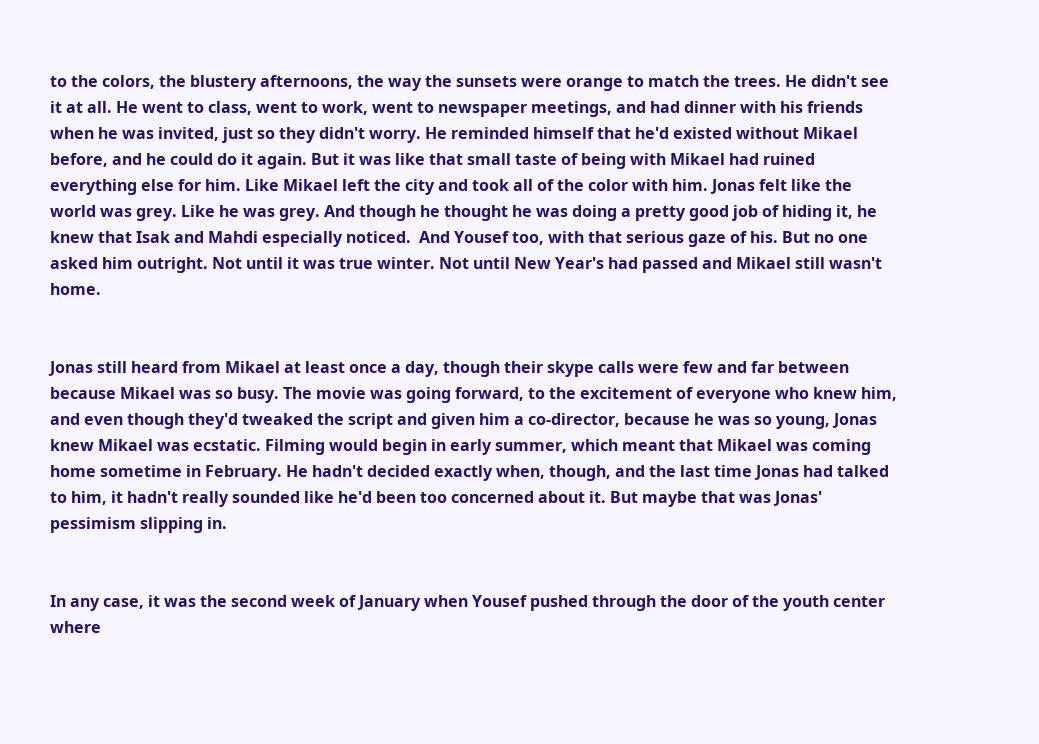to the colors, the blustery afternoons, the way the sunsets were orange to match the trees. He didn't see it at all. He went to class, went to work, went to newspaper meetings, and had dinner with his friends when he was invited, just so they didn't worry. He reminded himself that he'd existed without Mikael before, and he could do it again. But it was like that small taste of being with Mikael had ruined everything else for him. Like Mikael left the city and took all of the color with him. Jonas felt like the world was grey. Like he was grey. And though he thought he was doing a pretty good job of hiding it, he knew that Isak and Mahdi especially noticed.  And Yousef too, with that serious gaze of his. But no one asked him outright. Not until it was true winter. Not until New Year's had passed and Mikael still wasn't home.


Jonas still heard from Mikael at least once a day, though their skype calls were few and far between because Mikael was so busy. The movie was going forward, to the excitement of everyone who knew him, and even though they'd tweaked the script and given him a co-director, because he was so young, Jonas knew Mikael was ecstatic. Filming would begin in early summer, which meant that Mikael was coming home sometime in February. He hadn't decided exactly when, though, and the last time Jonas had talked to him, it hadn't really sounded like he'd been too concerned about it. But maybe that was Jonas' pessimism slipping in.


In any case, it was the second week of January when Yousef pushed through the door of the youth center where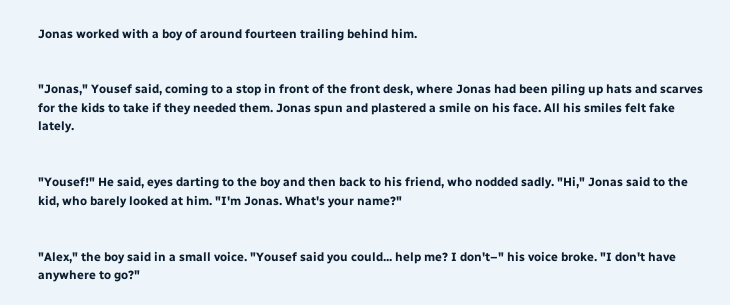Jonas worked with a boy of around fourteen trailing behind him.


"Jonas," Yousef said, coming to a stop in front of the front desk, where Jonas had been piling up hats and scarves for the kids to take if they needed them. Jonas spun and plastered a smile on his face. All his smiles felt fake lately.


"Yousef!" He said, eyes darting to the boy and then back to his friend, who nodded sadly. "Hi," Jonas said to the kid, who barely looked at him. "I'm Jonas. What's your name?"


"Alex," the boy said in a small voice. "Yousef said you could... help me? I don't–" his voice broke. "I don't have anywhere to go?"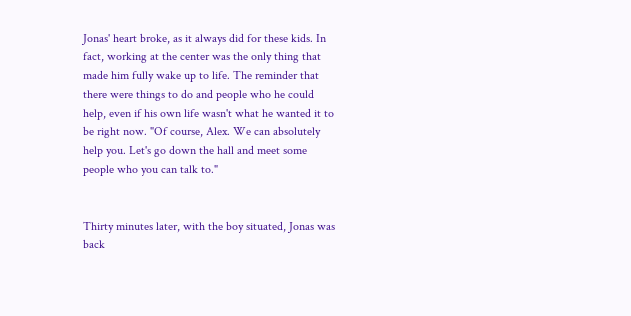Jonas' heart broke, as it always did for these kids. In fact, working at the center was the only thing that made him fully wake up to life. The reminder that there were things to do and people who he could help, even if his own life wasn't what he wanted it to be right now. "Of course, Alex. We can absolutely help you. Let's go down the hall and meet some people who you can talk to."


Thirty minutes later, with the boy situated, Jonas was back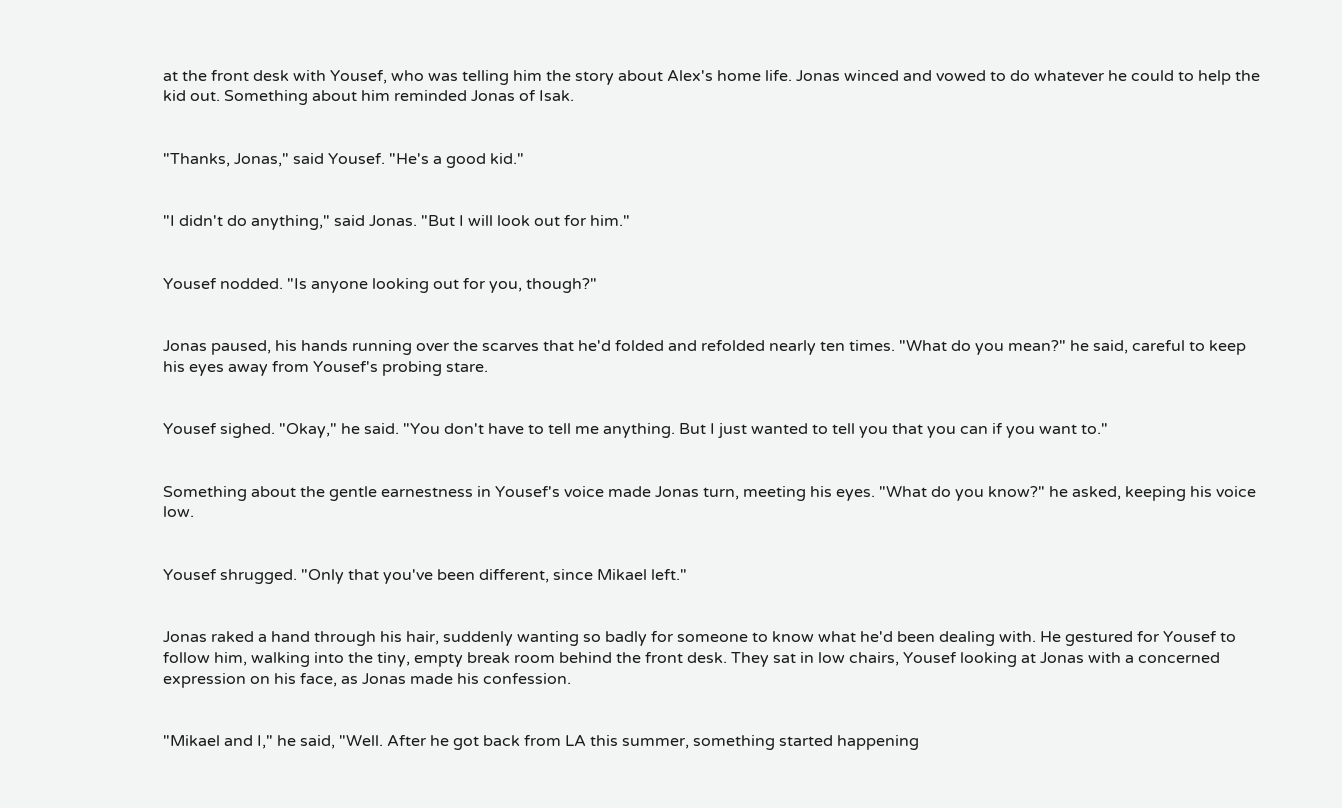at the front desk with Yousef, who was telling him the story about Alex's home life. Jonas winced and vowed to do whatever he could to help the kid out. Something about him reminded Jonas of Isak.


"Thanks, Jonas," said Yousef. "He's a good kid."


"I didn't do anything," said Jonas. "But I will look out for him."


Yousef nodded. "Is anyone looking out for you, though?"


Jonas paused, his hands running over the scarves that he'd folded and refolded nearly ten times. "What do you mean?" he said, careful to keep his eyes away from Yousef's probing stare.


Yousef sighed. "Okay," he said. "You don't have to tell me anything. But I just wanted to tell you that you can if you want to."


Something about the gentle earnestness in Yousef's voice made Jonas turn, meeting his eyes. "What do you know?" he asked, keeping his voice low.


Yousef shrugged. "Only that you've been different, since Mikael left."


Jonas raked a hand through his hair, suddenly wanting so badly for someone to know what he'd been dealing with. He gestured for Yousef to follow him, walking into the tiny, empty break room behind the front desk. They sat in low chairs, Yousef looking at Jonas with a concerned expression on his face, as Jonas made his confession.


"Mikael and I," he said, "Well. After he got back from LA this summer, something started happening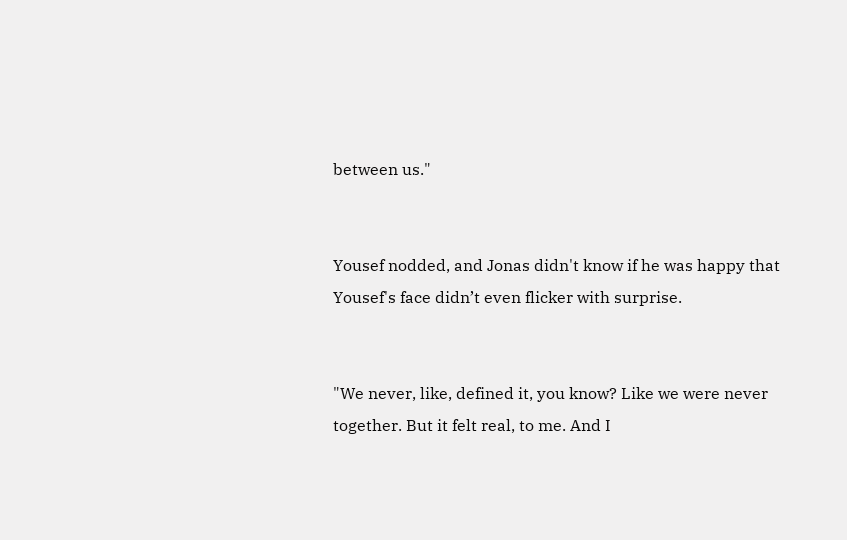between us."


Yousef nodded, and Jonas didn't know if he was happy that Yousef's face didn’t even flicker with surprise.


"We never, like, defined it, you know? Like we were never together. But it felt real, to me. And I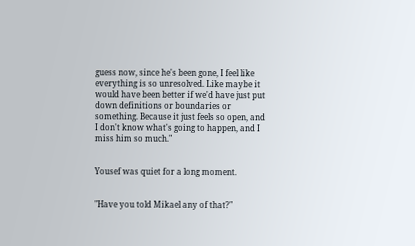guess now, since he's been gone, I feel like everything is so unresolved. Like maybe it would have been better if we'd have just put down definitions or boundaries or something. Because it just feels so open, and I don't know what's going to happen, and I miss him so much."


Yousef was quiet for a long moment.


"Have you told Mikael any of that?"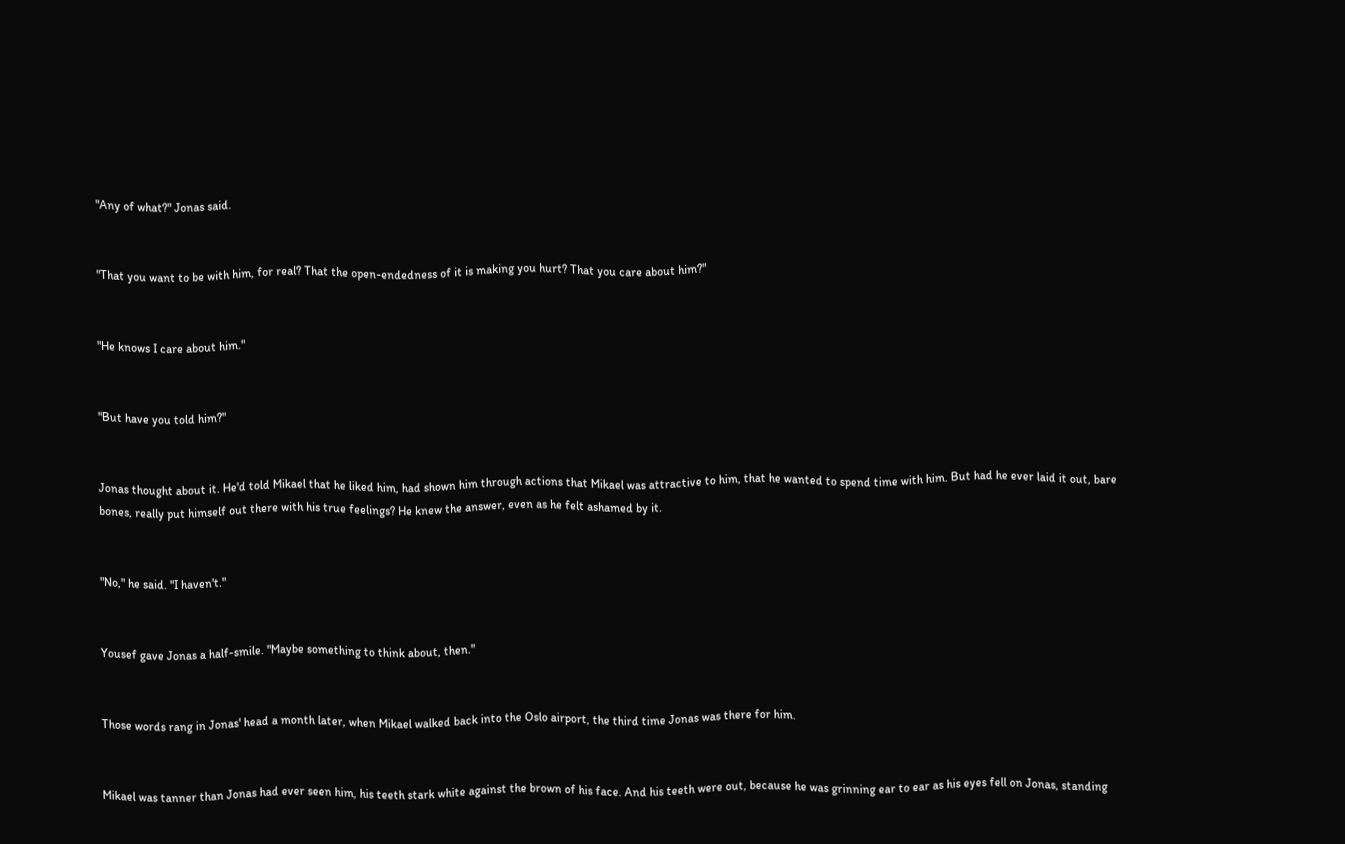"Any of what?" Jonas said.


"That you want to be with him, for real? That the open-endedness of it is making you hurt? That you care about him?"


"He knows I care about him."


"But have you told him?"


Jonas thought about it. He'd told Mikael that he liked him, had shown him through actions that Mikael was attractive to him, that he wanted to spend time with him. But had he ever laid it out, bare bones, really put himself out there with his true feelings? He knew the answer, even as he felt ashamed by it.


"No," he said. "I haven't."


Yousef gave Jonas a half-smile. "Maybe something to think about, then."


Those words rang in Jonas' head a month later, when Mikael walked back into the Oslo airport, the third time Jonas was there for him.


Mikael was tanner than Jonas had ever seen him, his teeth stark white against the brown of his face. And his teeth were out, because he was grinning ear to ear as his eyes fell on Jonas, standing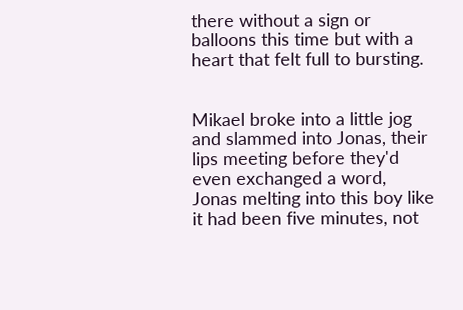there without a sign or balloons this time but with a heart that felt full to bursting.


Mikael broke into a little jog and slammed into Jonas, their lips meeting before they'd even exchanged a word, Jonas melting into this boy like it had been five minutes, not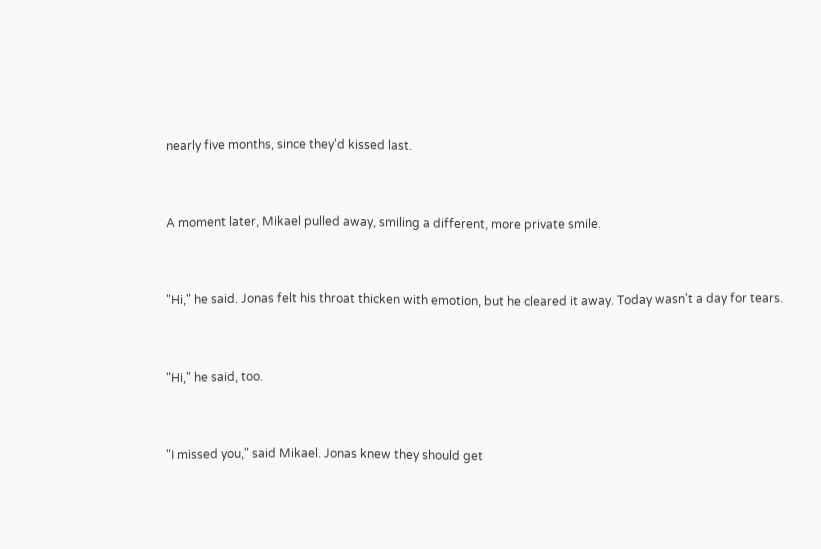nearly five months, since they'd kissed last.


A moment later, Mikael pulled away, smiling a different, more private smile.


"Hi," he said. Jonas felt his throat thicken with emotion, but he cleared it away. Today wasn't a day for tears.


"Hi," he said, too.


"I missed you," said Mikael. Jonas knew they should get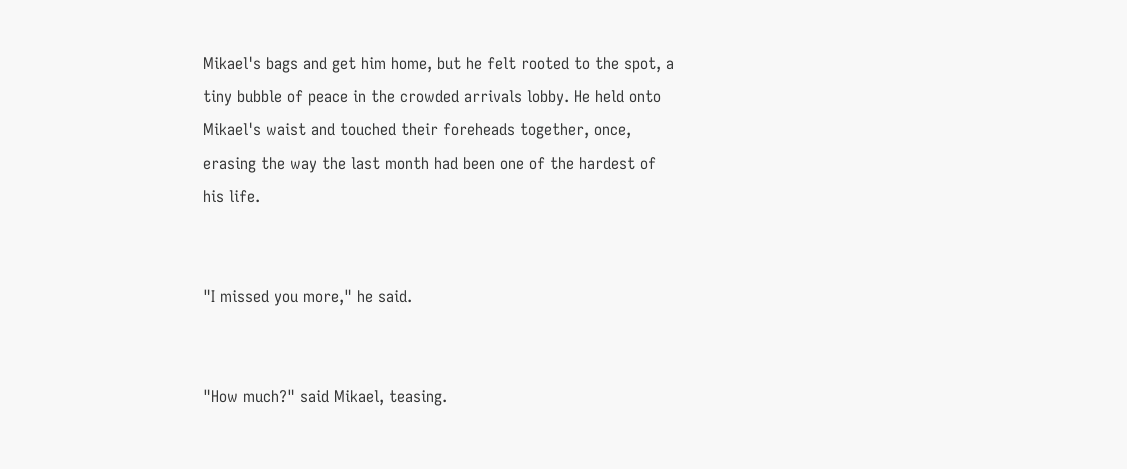Mikael's bags and get him home, but he felt rooted to the spot, a tiny bubble of peace in the crowded arrivals lobby. He held onto Mikael's waist and touched their foreheads together, once, erasing the way the last month had been one of the hardest of his life.


"I missed you more," he said.


"How much?" said Mikael, teasing.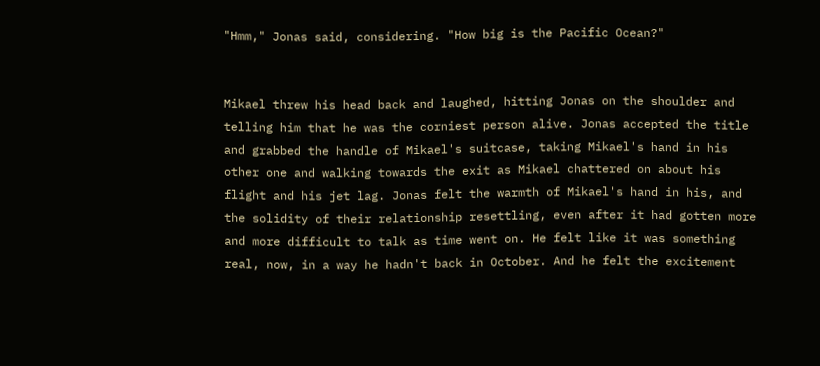"Hmm," Jonas said, considering. "How big is the Pacific Ocean?"


Mikael threw his head back and laughed, hitting Jonas on the shoulder and telling him that he was the corniest person alive. Jonas accepted the title and grabbed the handle of Mikael's suitcase, taking Mikael's hand in his other one and walking towards the exit as Mikael chattered on about his flight and his jet lag. Jonas felt the warmth of Mikael's hand in his, and the solidity of their relationship resettling, even after it had gotten more and more difficult to talk as time went on. He felt like it was something real, now, in a way he hadn't back in October. And he felt the excitement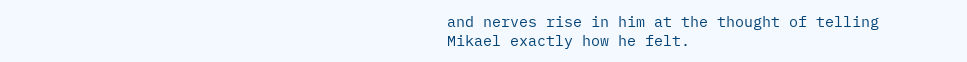and nerves rise in him at the thought of telling Mikael exactly how he felt.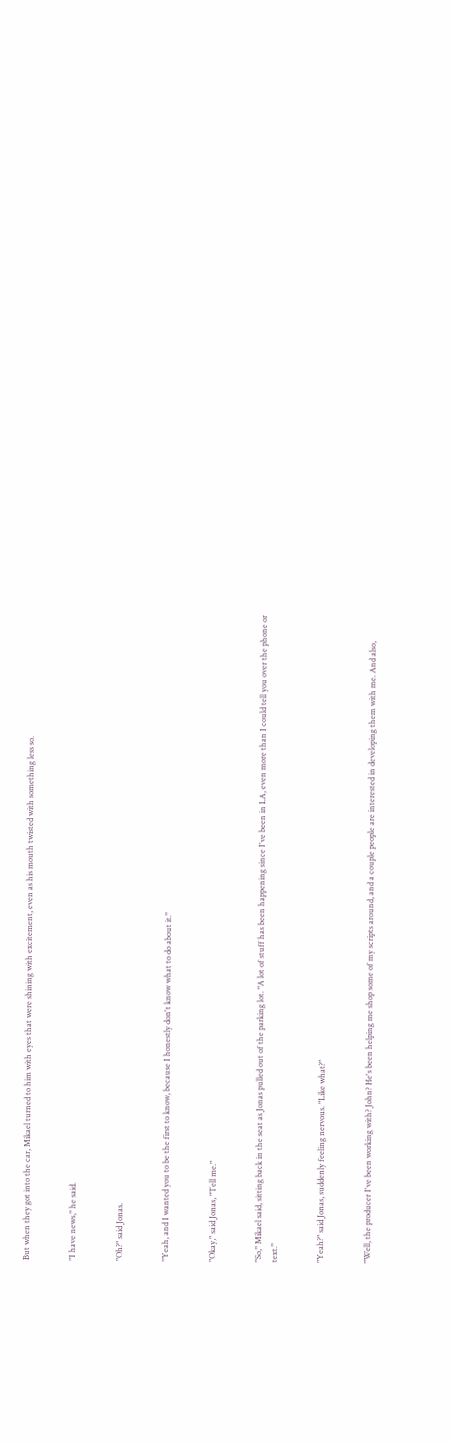But when they got into the car, Mikael turned to him with eyes that were shining with excitement, even as his mouth twisted with something less so.


"I have news," he said.


"Oh?" said Jonas.


"Yeah, and I wanted you to be the first to know, because I honestly don't know what to do about it."


"Okay," said Jonas, "Tell me."


"So," Mikael said, sitting back in the seat as Jonas pulled out of the parking lot. "A lot of stuff has been happening since I've been in LA, even more than I could tell you over the phone or text."


"Yeah?" said Jonas, suddenly feeling nervous. "Like what?"


"Well, the producer I've been working with? John? He's been helping me shop some of my scripts around, and a couple people are interested in developing them with me. And also,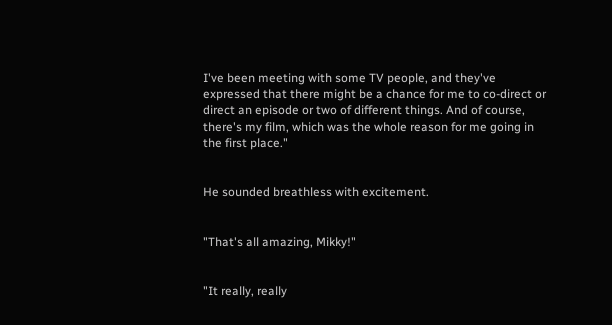I've been meeting with some TV people, and they've expressed that there might be a chance for me to co-direct or direct an episode or two of different things. And of course, there's my film, which was the whole reason for me going in the first place."


He sounded breathless with excitement.


"That's all amazing, Mikky!"


"It really, really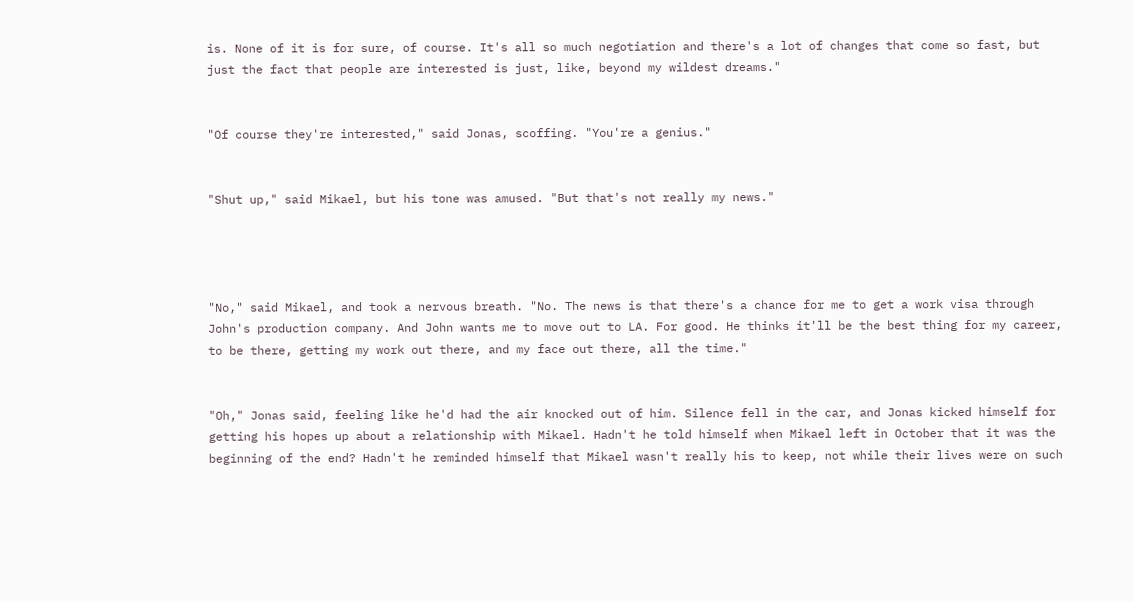is. None of it is for sure, of course. It's all so much negotiation and there's a lot of changes that come so fast, but just the fact that people are interested is just, like, beyond my wildest dreams."


"Of course they're interested," said Jonas, scoffing. "You're a genius."


"Shut up," said Mikael, but his tone was amused. "But that's not really my news."




"No," said Mikael, and took a nervous breath. "No. The news is that there's a chance for me to get a work visa through John's production company. And John wants me to move out to LA. For good. He thinks it'll be the best thing for my career, to be there, getting my work out there, and my face out there, all the time."


"Oh," Jonas said, feeling like he'd had the air knocked out of him. Silence fell in the car, and Jonas kicked himself for getting his hopes up about a relationship with Mikael. Hadn't he told himself when Mikael left in October that it was the beginning of the end? Hadn't he reminded himself that Mikael wasn't really his to keep, not while their lives were on such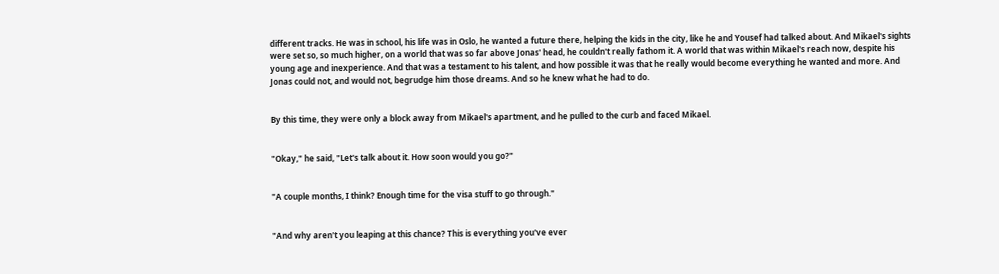different tracks. He was in school, his life was in Oslo, he wanted a future there, helping the kids in the city, like he and Yousef had talked about. And Mikael's sights were set so, so much higher, on a world that was so far above Jonas' head, he couldn't really fathom it. A world that was within Mikael's reach now, despite his young age and inexperience. And that was a testament to his talent, and how possible it was that he really would become everything he wanted and more. And Jonas could not, and would not, begrudge him those dreams. And so he knew what he had to do.


By this time, they were only a block away from Mikael's apartment, and he pulled to the curb and faced Mikael.


"Okay," he said, "Let's talk about it. How soon would you go?"


"A couple months, I think? Enough time for the visa stuff to go through."


"And why aren't you leaping at this chance? This is everything you've ever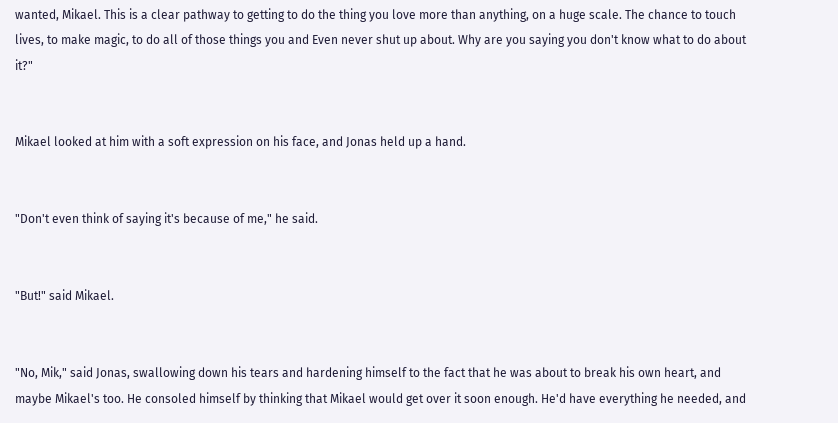wanted, Mikael. This is a clear pathway to getting to do the thing you love more than anything, on a huge scale. The chance to touch lives, to make magic, to do all of those things you and Even never shut up about. Why are you saying you don't know what to do about it?"


Mikael looked at him with a soft expression on his face, and Jonas held up a hand.


"Don't even think of saying it's because of me," he said.


"But!" said Mikael.


"No, Mik," said Jonas, swallowing down his tears and hardening himself to the fact that he was about to break his own heart, and maybe Mikael's too. He consoled himself by thinking that Mikael would get over it soon enough. He'd have everything he needed, and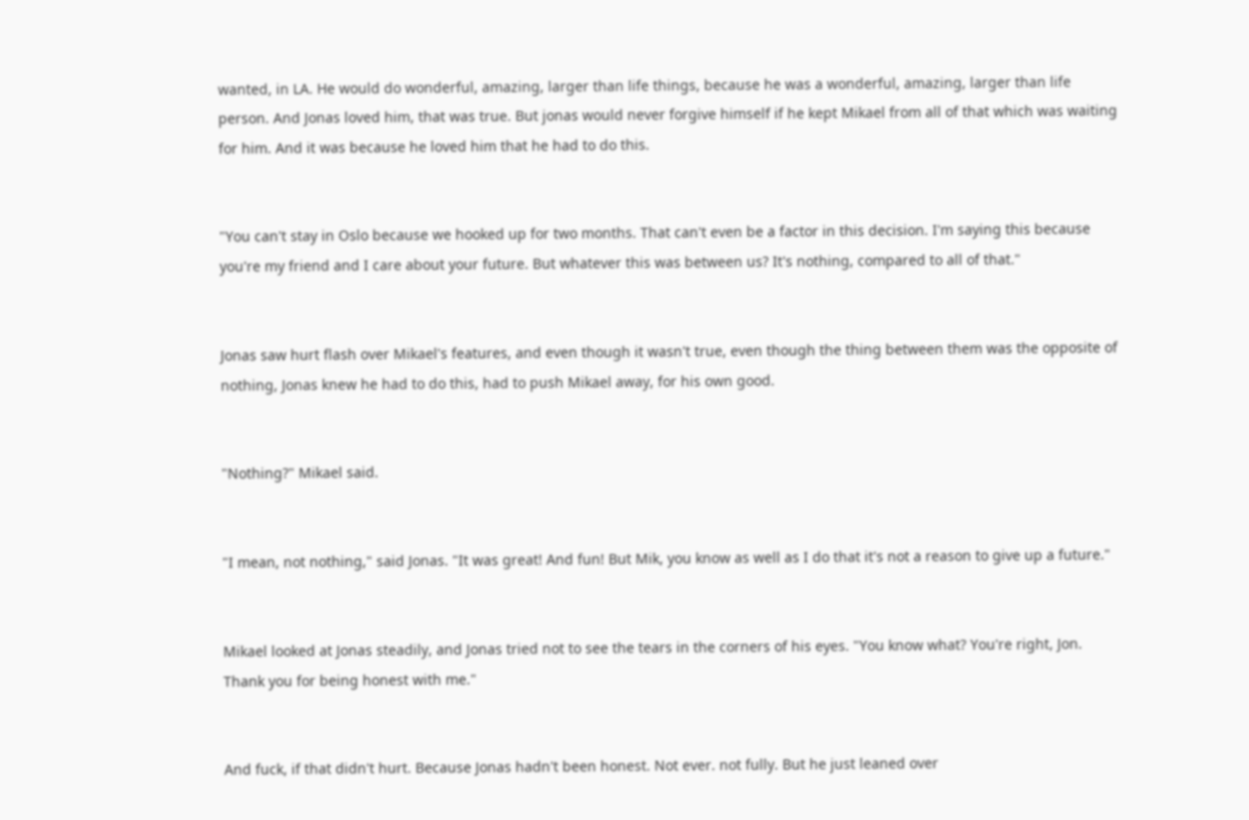wanted, in LA. He would do wonderful, amazing, larger than life things, because he was a wonderful, amazing, larger than life person. And Jonas loved him, that was true. But jonas would never forgive himself if he kept Mikael from all of that which was waiting for him. And it was because he loved him that he had to do this.


"You can't stay in Oslo because we hooked up for two months. That can't even be a factor in this decision. I'm saying this because you're my friend and I care about your future. But whatever this was between us? It's nothing, compared to all of that."


Jonas saw hurt flash over Mikael's features, and even though it wasn't true, even though the thing between them was the opposite of nothing, Jonas knew he had to do this, had to push Mikael away, for his own good.


"Nothing?" Mikael said.


"I mean, not nothing," said Jonas. "It was great! And fun! But Mik, you know as well as I do that it's not a reason to give up a future."


Mikael looked at Jonas steadily, and Jonas tried not to see the tears in the corners of his eyes. "You know what? You're right, Jon. Thank you for being honest with me."


And fuck, if that didn't hurt. Because Jonas hadn't been honest. Not ever. not fully. But he just leaned over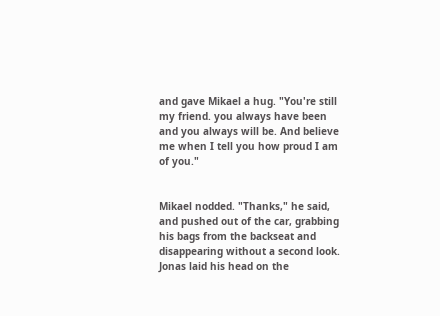and gave Mikael a hug. "You're still my friend. you always have been and you always will be. And believe me when I tell you how proud I am of you."


Mikael nodded. "Thanks," he said, and pushed out of the car, grabbing his bags from the backseat and disappearing without a second look. Jonas laid his head on the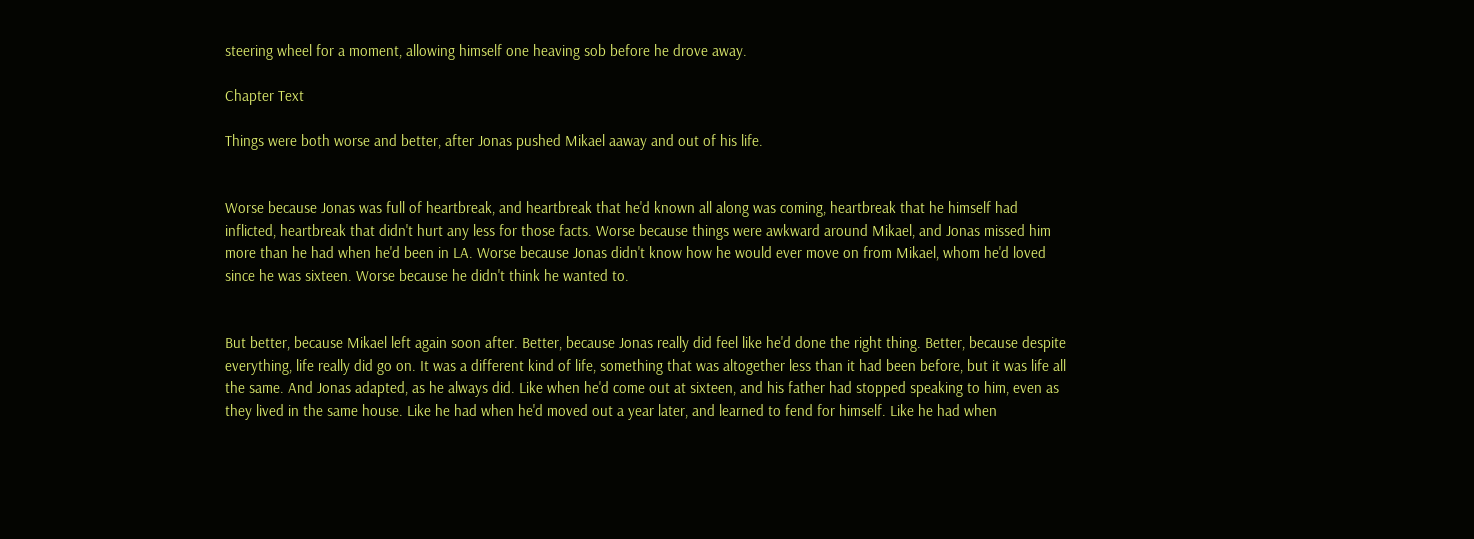steering wheel for a moment, allowing himself one heaving sob before he drove away.

Chapter Text

Things were both worse and better, after Jonas pushed Mikael aaway and out of his life.


Worse because Jonas was full of heartbreak, and heartbreak that he'd known all along was coming, heartbreak that he himself had inflicted, heartbreak that didn't hurt any less for those facts. Worse because things were awkward around Mikael, and Jonas missed him more than he had when he'd been in LA. Worse because Jonas didn't know how he would ever move on from Mikael, whom he'd loved since he was sixteen. Worse because he didn't think he wanted to.


But better, because Mikael left again soon after. Better, because Jonas really did feel like he'd done the right thing. Better, because despite everything, life really did go on. It was a different kind of life, something that was altogether less than it had been before, but it was life all the same. And Jonas adapted, as he always did. Like when he'd come out at sixteen, and his father had stopped speaking to him, even as they lived in the same house. Like he had when he'd moved out a year later, and learned to fend for himself. Like he had when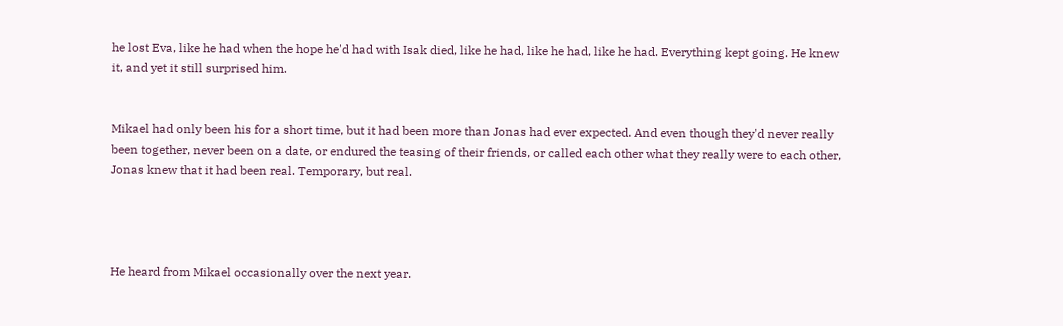he lost Eva, like he had when the hope he'd had with Isak died, like he had, like he had, like he had. Everything kept going. He knew it, and yet it still surprised him.


Mikael had only been his for a short time, but it had been more than Jonas had ever expected. And even though they'd never really been together, never been on a date, or endured the teasing of their friends, or called each other what they really were to each other, Jonas knew that it had been real. Temporary, but real.




He heard from Mikael occasionally over the next year.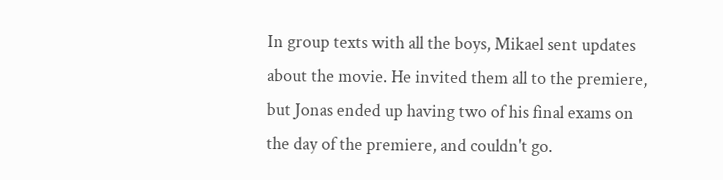In group texts with all the boys, Mikael sent updates about the movie. He invited them all to the premiere, but Jonas ended up having two of his final exams on the day of the premiere, and couldn't go.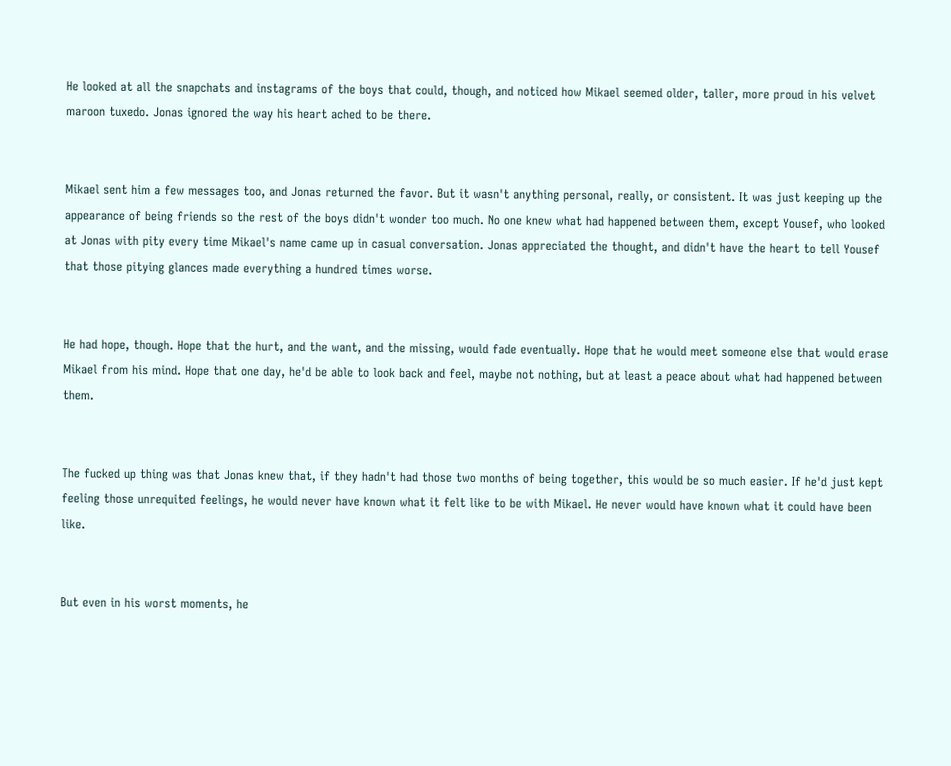He looked at all the snapchats and instagrams of the boys that could, though, and noticed how Mikael seemed older, taller, more proud in his velvet maroon tuxedo. Jonas ignored the way his heart ached to be there.


Mikael sent him a few messages too, and Jonas returned the favor. But it wasn't anything personal, really, or consistent. It was just keeping up the appearance of being friends so the rest of the boys didn't wonder too much. No one knew what had happened between them, except Yousef, who looked at Jonas with pity every time Mikael's name came up in casual conversation. Jonas appreciated the thought, and didn't have the heart to tell Yousef that those pitying glances made everything a hundred times worse.


He had hope, though. Hope that the hurt, and the want, and the missing, would fade eventually. Hope that he would meet someone else that would erase Mikael from his mind. Hope that one day, he'd be able to look back and feel, maybe not nothing, but at least a peace about what had happened between them.


The fucked up thing was that Jonas knew that, if they hadn't had those two months of being together, this would be so much easier. If he'd just kept feeling those unrequited feelings, he would never have known what it felt like to be with Mikael. He never would have known what it could have been like.


But even in his worst moments, he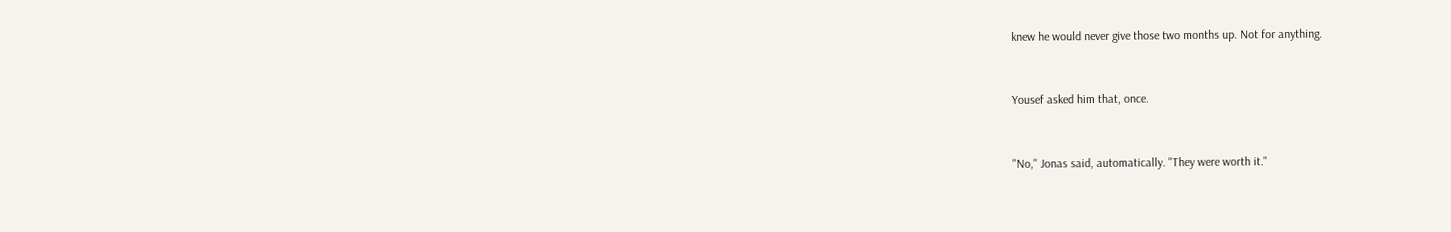knew he would never give those two months up. Not for anything.


Yousef asked him that, once.


"No," Jonas said, automatically. "They were worth it."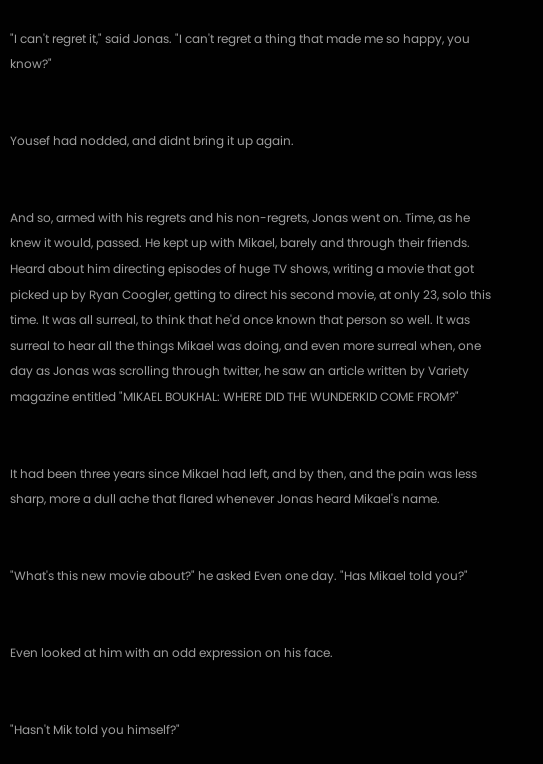"I can't regret it," said Jonas. "I can't regret a thing that made me so happy, you know?"


Yousef had nodded, and didnt bring it up again.


And so, armed with his regrets and his non-regrets, Jonas went on. Time, as he knew it would, passed. He kept up with Mikael, barely and through their friends. Heard about him directing episodes of huge TV shows, writing a movie that got picked up by Ryan Coogler, getting to direct his second movie, at only 23, solo this time. It was all surreal, to think that he'd once known that person so well. It was surreal to hear all the things Mikael was doing, and even more surreal when, one day as Jonas was scrolling through twitter, he saw an article written by Variety magazine entitled "MIKAEL BOUKHAL: WHERE DID THE WUNDERKID COME FROM?"


It had been three years since Mikael had left, and by then, and the pain was less sharp, more a dull ache that flared whenever Jonas heard Mikael's name.


"What's this new movie about?" he asked Even one day. "Has Mikael told you?"


Even looked at him with an odd expression on his face.


"Hasn't Mik told you himself?"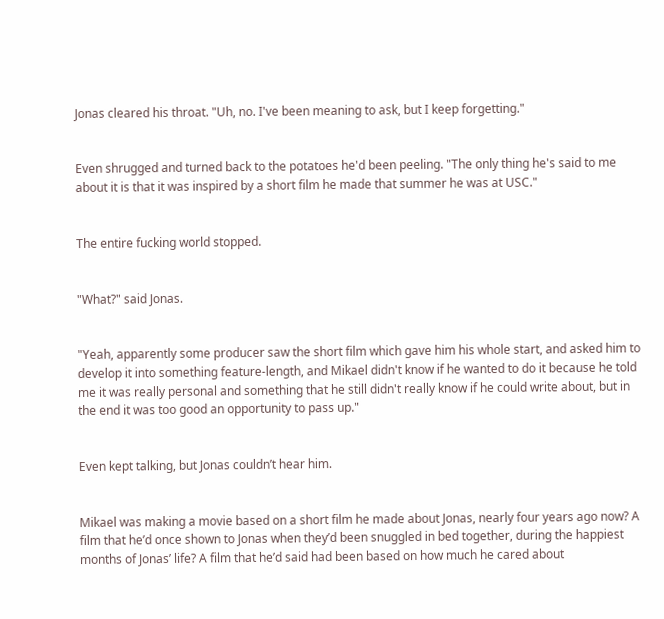Jonas cleared his throat. "Uh, no. I've been meaning to ask, but I keep forgetting."


Even shrugged and turned back to the potatoes he'd been peeling. "The only thing he's said to me about it is that it was inspired by a short film he made that summer he was at USC."


The entire fucking world stopped.


"What?" said Jonas.


"Yeah, apparently some producer saw the short film which gave him his whole start, and asked him to develop it into something feature-length, and Mikael didn't know if he wanted to do it because he told me it was really personal and something that he still didn't really know if he could write about, but in the end it was too good an opportunity to pass up."


Even kept talking, but Jonas couldn’t hear him.


Mikael was making a movie based on a short film he made about Jonas, nearly four years ago now? A film that he’d once shown to Jonas when they’d been snuggled in bed together, during the happiest months of Jonas’ life? A film that he’d said had been based on how much he cared about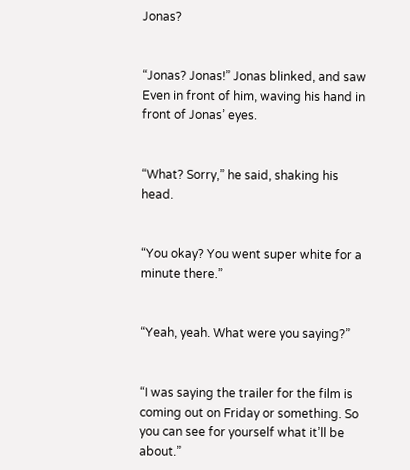Jonas?


“Jonas? Jonas!” Jonas blinked, and saw Even in front of him, waving his hand in front of Jonas’ eyes.


“What? Sorry,” he said, shaking his head.


“You okay? You went super white for a minute there.”


“Yeah, yeah. What were you saying?”


“I was saying the trailer for the film is coming out on Friday or something. So you can see for yourself what it’ll be about.”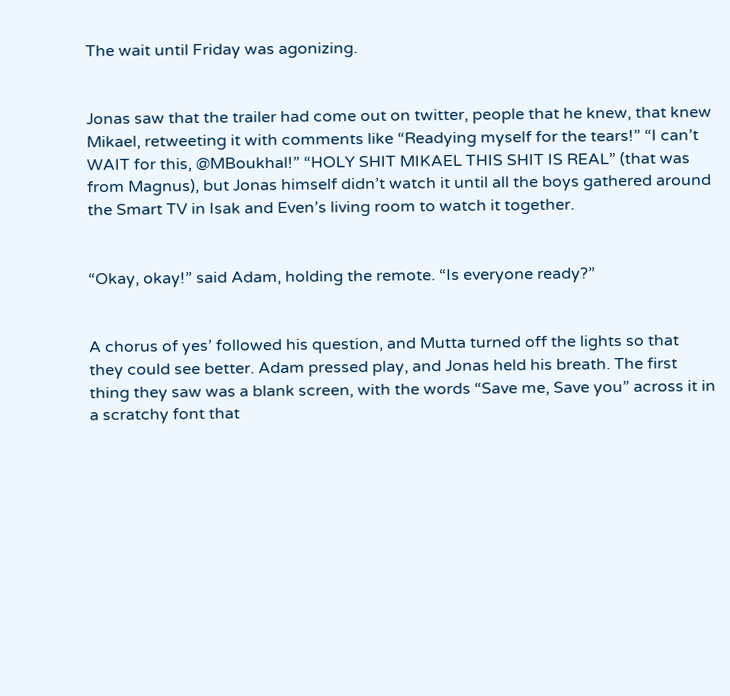The wait until Friday was agonizing.


Jonas saw that the trailer had come out on twitter, people that he knew, that knew Mikael, retweeting it with comments like “Readying myself for the tears!” “I can’t WAIT for this, @MBoukhal!” “HOLY SHIT MIKAEL THIS SHIT IS REAL” (that was from Magnus), but Jonas himself didn’t watch it until all the boys gathered around the Smart TV in Isak and Even’s living room to watch it together.


“Okay, okay!” said Adam, holding the remote. “Is everyone ready?”


A chorus of yes’ followed his question, and Mutta turned off the lights so that they could see better. Adam pressed play, and Jonas held his breath. The first thing they saw was a blank screen, with the words “Save me, Save you” across it in a scratchy font that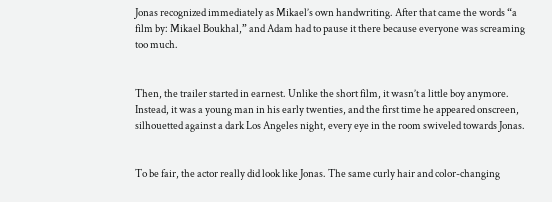Jonas recognized immediately as Mikael’s own handwriting. After that came the words “a film by: Mikael Boukhal,” and Adam had to pause it there because everyone was screaming too much.


Then, the trailer started in earnest. Unlike the short film, it wasn’t a little boy anymore. Instead, it was a young man in his early twenties, and the first time he appeared onscreen, silhouetted against a dark Los Angeles night, every eye in the room swiveled towards Jonas.


To be fair, the actor really did look like Jonas. The same curly hair and color-changing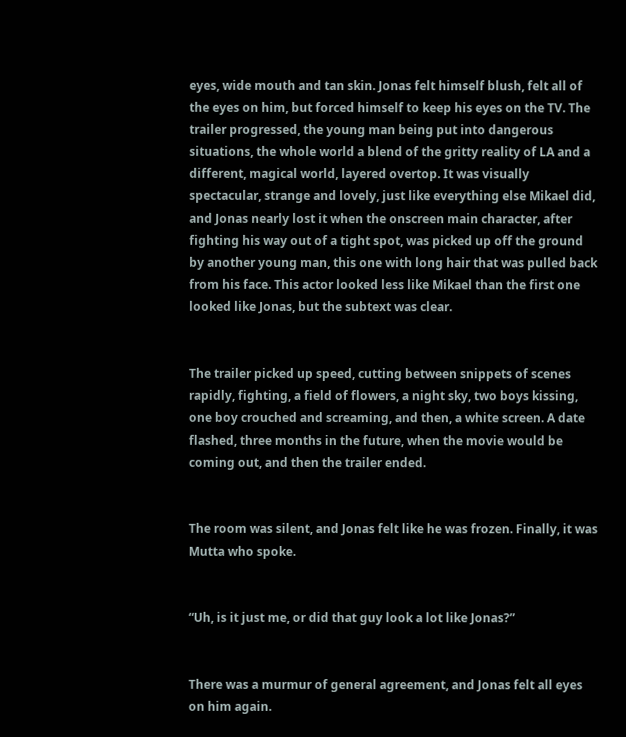eyes, wide mouth and tan skin. Jonas felt himself blush, felt all of the eyes on him, but forced himself to keep his eyes on the TV. The trailer progressed, the young man being put into dangerous situations, the whole world a blend of the gritty reality of LA and a different, magical world, layered overtop. It was visually spectacular, strange and lovely, just like everything else Mikael did, and Jonas nearly lost it when the onscreen main character, after fighting his way out of a tight spot, was picked up off the ground by another young man, this one with long hair that was pulled back from his face. This actor looked less like Mikael than the first one looked like Jonas, but the subtext was clear.


The trailer picked up speed, cutting between snippets of scenes rapidly, fighting, a field of flowers, a night sky, two boys kissing, one boy crouched and screaming, and then, a white screen. A date flashed, three months in the future, when the movie would be coming out, and then the trailer ended.


The room was silent, and Jonas felt like he was frozen. Finally, it was Mutta who spoke.


“Uh, is it just me, or did that guy look a lot like Jonas?”


There was a murmur of general agreement, and Jonas felt all eyes on him again.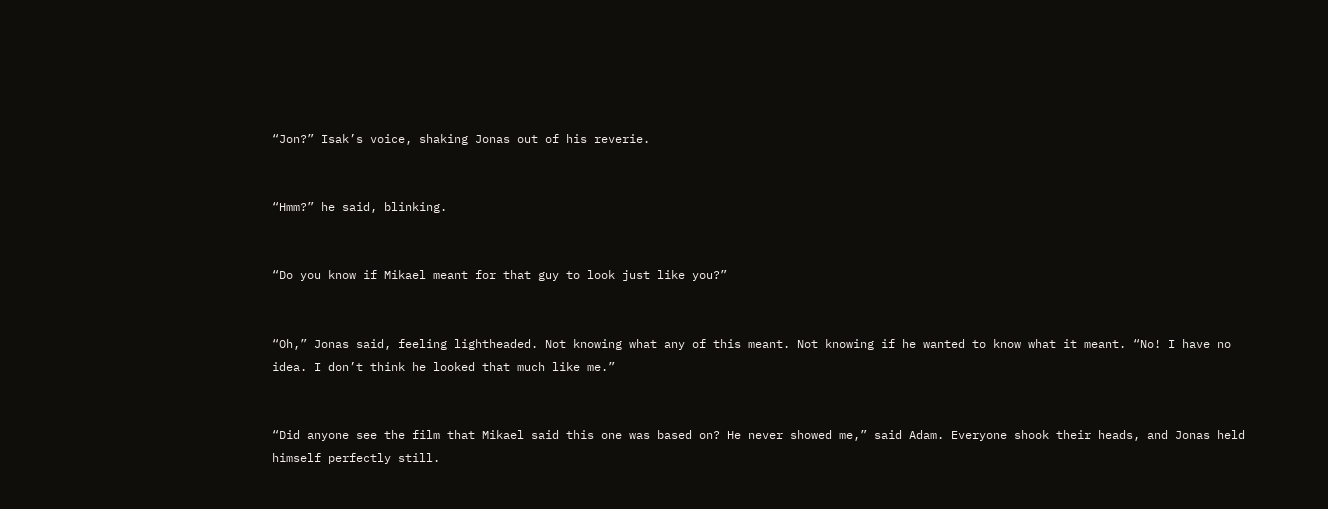“Jon?” Isak’s voice, shaking Jonas out of his reverie.


“Hmm?” he said, blinking.


“Do you know if Mikael meant for that guy to look just like you?”


“Oh,” Jonas said, feeling lightheaded. Not knowing what any of this meant. Not knowing if he wanted to know what it meant. “No! I have no idea. I don’t think he looked that much like me.”


“Did anyone see the film that Mikael said this one was based on? He never showed me,” said Adam. Everyone shook their heads, and Jonas held himself perfectly still.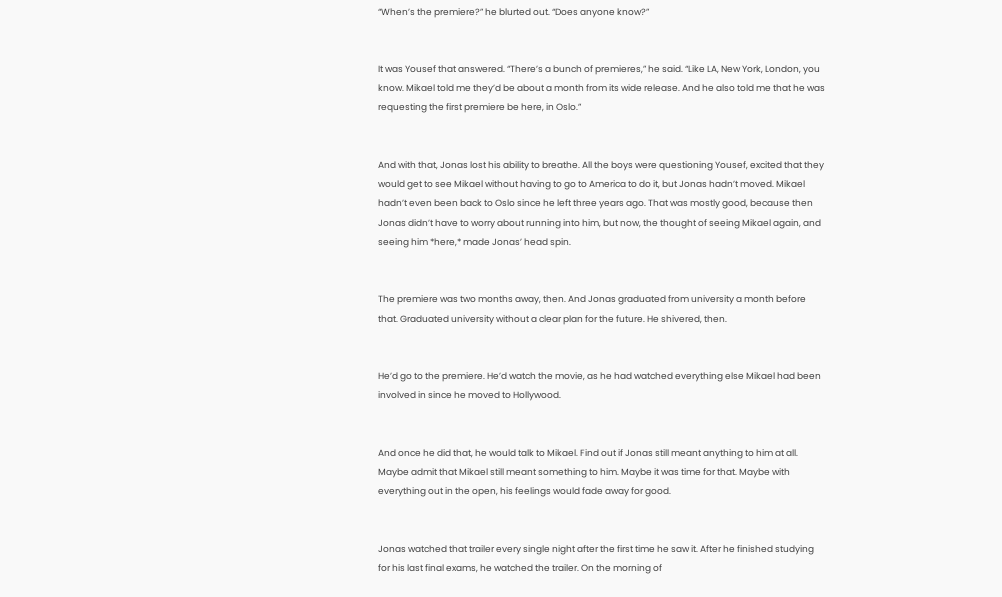“When’s the premiere?” he blurted out. “Does anyone know?”


It was Yousef that answered. “There’s a bunch of premieres,” he said. “Like LA, New York, London, you know. Mikael told me they’d be about a month from its wide release. And he also told me that he was requesting the first premiere be here, in Oslo.”


And with that, Jonas lost his ability to breathe. All the boys were questioning Yousef, excited that they would get to see Mikael without having to go to America to do it, but Jonas hadn’t moved. Mikael hadn’t even been back to Oslo since he left three years ago. That was mostly good, because then Jonas didn’t have to worry about running into him, but now, the thought of seeing Mikael again, and seeing him *here,* made Jonas’ head spin.


The premiere was two months away, then. And Jonas graduated from university a month before that. Graduated university without a clear plan for the future. He shivered, then.


He’d go to the premiere. He’d watch the movie, as he had watched everything else Mikael had been involved in since he moved to Hollywood.


And once he did that, he would talk to Mikael. Find out if Jonas still meant anything to him at all. Maybe admit that Mikael still meant something to him. Maybe it was time for that. Maybe with everything out in the open, his feelings would fade away for good.


Jonas watched that trailer every single night after the first time he saw it. After he finished studying for his last final exams, he watched the trailer. On the morning of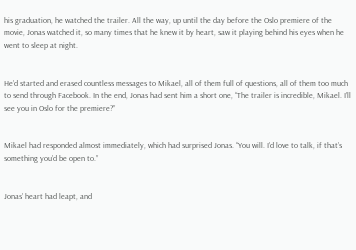his graduation, he watched the trailer. All the way, up until the day before the Oslo premiere of the movie, Jonas watched it, so many times that he knew it by heart, saw it playing behind his eyes when he went to sleep at night.


He’d started and erased countless messages to Mikael, all of them full of questions, all of them too much to send through Facebook. In the end, Jonas had sent him a short one, “The trailer is incredible, Mikael. I’ll see you in Oslo for the premiere?”


Mikael had responded almost immediately, which had surprised Jonas. “You will. I’d love to talk, if that’s something you’d be open to.”


Jonas’ heart had leapt, and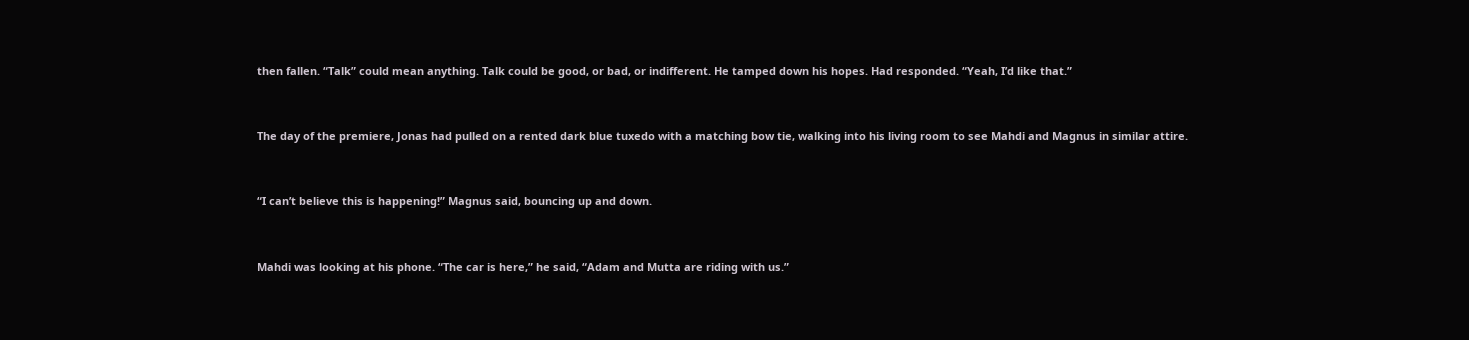then fallen. “Talk” could mean anything. Talk could be good, or bad, or indifferent. He tamped down his hopes. Had responded. “Yeah, I’d like that.”


The day of the premiere, Jonas had pulled on a rented dark blue tuxedo with a matching bow tie, walking into his living room to see Mahdi and Magnus in similar attire.


“I can’t believe this is happening!” Magnus said, bouncing up and down.


Mahdi was looking at his phone. “The car is here,” he said, “Adam and Mutta are riding with us.”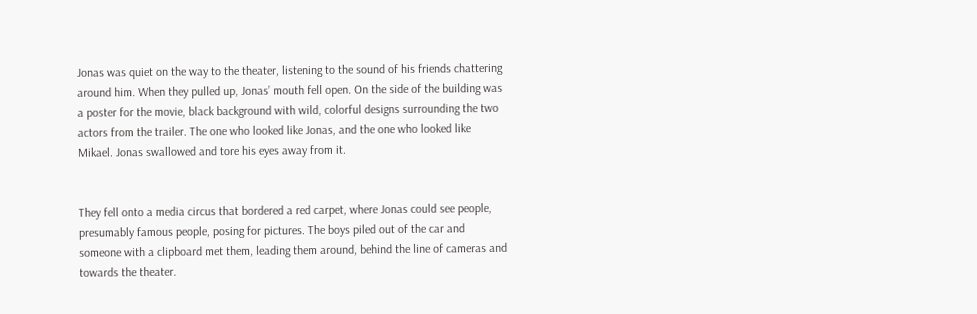Jonas was quiet on the way to the theater, listening to the sound of his friends chattering around him. When they pulled up, Jonas’ mouth fell open. On the side of the building was a poster for the movie, black background with wild, colorful designs surrounding the two actors from the trailer. The one who looked like Jonas, and the one who looked like Mikael. Jonas swallowed and tore his eyes away from it.


They fell onto a media circus that bordered a red carpet, where Jonas could see people, presumably famous people, posing for pictures. The boys piled out of the car and someone with a clipboard met them, leading them around, behind the line of cameras and towards the theater.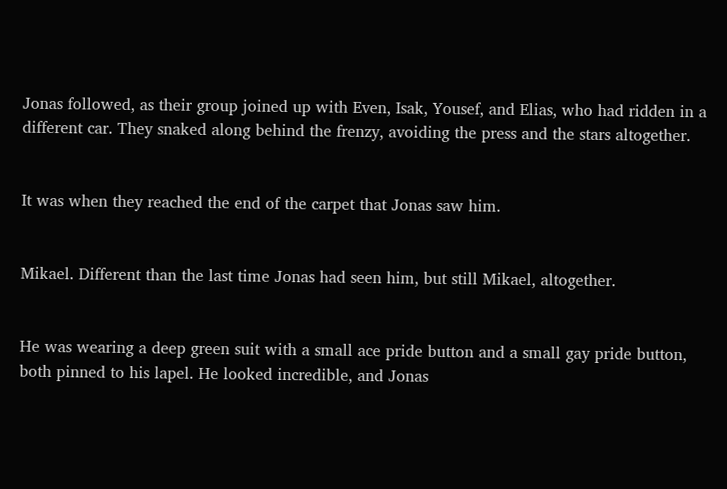Jonas followed, as their group joined up with Even, Isak, Yousef, and Elias, who had ridden in a different car. They snaked along behind the frenzy, avoiding the press and the stars altogether.


It was when they reached the end of the carpet that Jonas saw him.


Mikael. Different than the last time Jonas had seen him, but still Mikael, altogether.


He was wearing a deep green suit with a small ace pride button and a small gay pride button, both pinned to his lapel. He looked incredible, and Jonas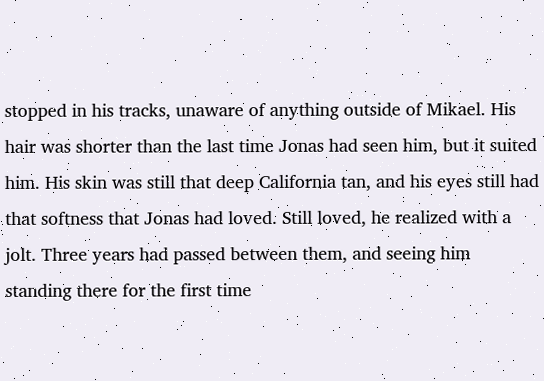stopped in his tracks, unaware of anything outside of Mikael. His hair was shorter than the last time Jonas had seen him, but it suited him. His skin was still that deep California tan, and his eyes still had that softness that Jonas had loved. Still loved, he realized with a jolt. Three years had passed between them, and seeing him standing there for the first time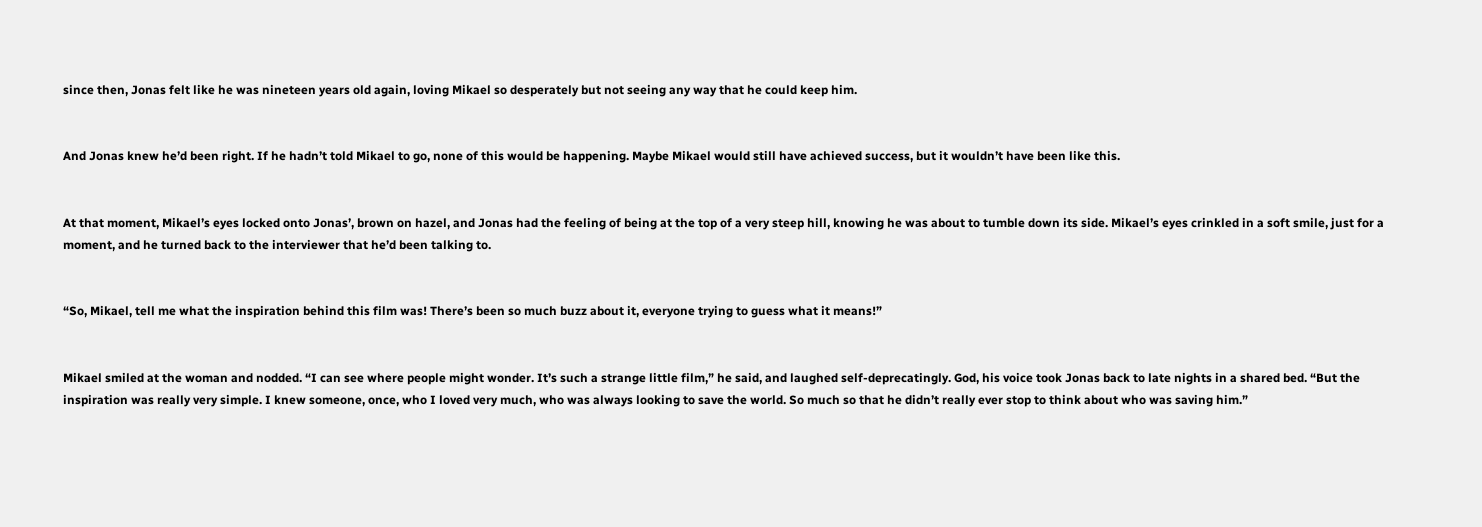since then, Jonas felt like he was nineteen years old again, loving Mikael so desperately but not seeing any way that he could keep him.


And Jonas knew he’d been right. If he hadn’t told Mikael to go, none of this would be happening. Maybe Mikael would still have achieved success, but it wouldn’t have been like this.


At that moment, Mikael’s eyes locked onto Jonas’, brown on hazel, and Jonas had the feeling of being at the top of a very steep hill, knowing he was about to tumble down its side. Mikael’s eyes crinkled in a soft smile, just for a moment, and he turned back to the interviewer that he’d been talking to.


“So, Mikael, tell me what the inspiration behind this film was! There’s been so much buzz about it, everyone trying to guess what it means!”


Mikael smiled at the woman and nodded. “I can see where people might wonder. It’s such a strange little film,” he said, and laughed self-deprecatingly. God, his voice took Jonas back to late nights in a shared bed. “But the inspiration was really very simple. I knew someone, once, who I loved very much, who was always looking to save the world. So much so that he didn’t really ever stop to think about who was saving him.”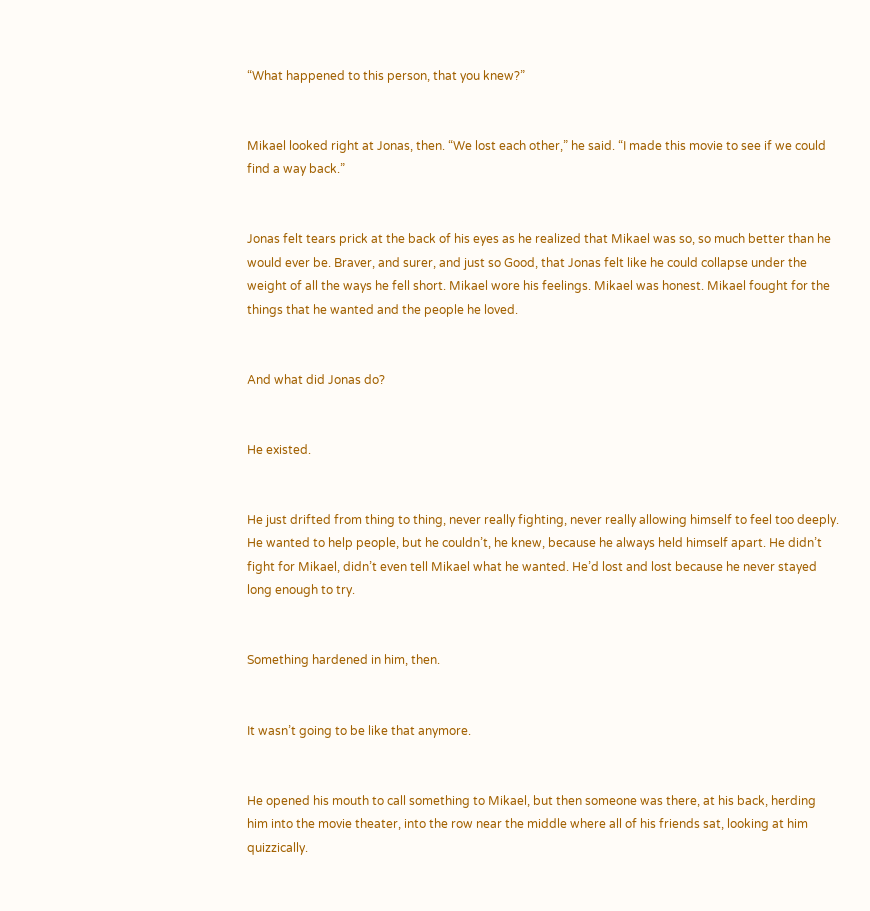“What happened to this person, that you knew?”


Mikael looked right at Jonas, then. “We lost each other,” he said. “I made this movie to see if we could find a way back.”


Jonas felt tears prick at the back of his eyes as he realized that Mikael was so, so much better than he would ever be. Braver, and surer, and just so Good, that Jonas felt like he could collapse under the weight of all the ways he fell short. Mikael wore his feelings. Mikael was honest. Mikael fought for the things that he wanted and the people he loved.


And what did Jonas do?


He existed.


He just drifted from thing to thing, never really fighting, never really allowing himself to feel too deeply. He wanted to help people, but he couldn’t, he knew, because he always held himself apart. He didn’t fight for Mikael, didn’t even tell Mikael what he wanted. He’d lost and lost because he never stayed long enough to try.


Something hardened in him, then.


It wasn’t going to be like that anymore.


He opened his mouth to call something to Mikael, but then someone was there, at his back, herding him into the movie theater, into the row near the middle where all of his friends sat, looking at him quizzically.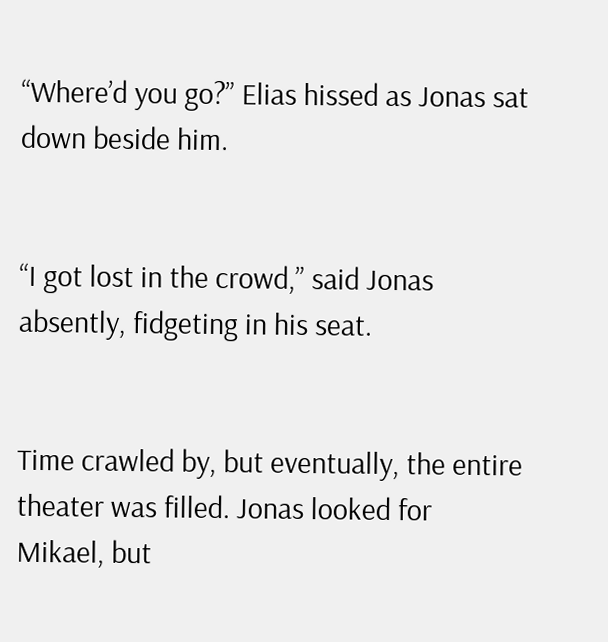“Where’d you go?” Elias hissed as Jonas sat down beside him.


“I got lost in the crowd,” said Jonas absently, fidgeting in his seat.


Time crawled by, but eventually, the entire theater was filled. Jonas looked for Mikael, but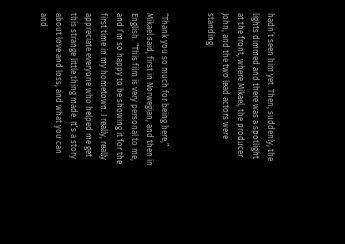hadn’t seen him yet. Then, suddenly, the lights dimmed and there was a spotlight at the front, where Mikael, the producer John, and the two lead actors were standing.


“Thank you so much for being here,” Mikael said, first in Norwegian, and then in English. “This film is very personal to me, and I’m so happy to be showing it for the first time in my hometown. I really, really appreciate everyone who helped me get this strange little thing made. It’s a story about love and loss, and what you can and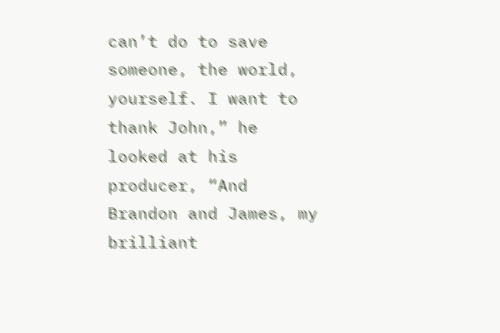can’t do to save someone, the world, yourself. I want to thank John,” he looked at his producer, “And Brandon and James, my brilliant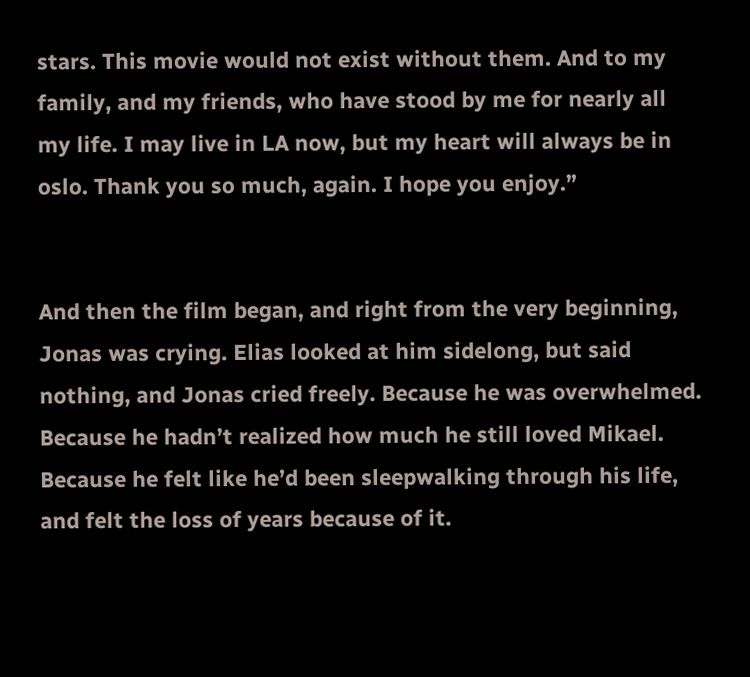stars. This movie would not exist without them. And to my family, and my friends, who have stood by me for nearly all my life. I may live in LA now, but my heart will always be in oslo. Thank you so much, again. I hope you enjoy.”


And then the film began, and right from the very beginning, Jonas was crying. Elias looked at him sidelong, but said nothing, and Jonas cried freely. Because he was overwhelmed. Because he hadn’t realized how much he still loved Mikael. Because he felt like he’d been sleepwalking through his life, and felt the loss of years because of it.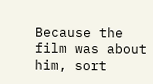Because the film was about him, sort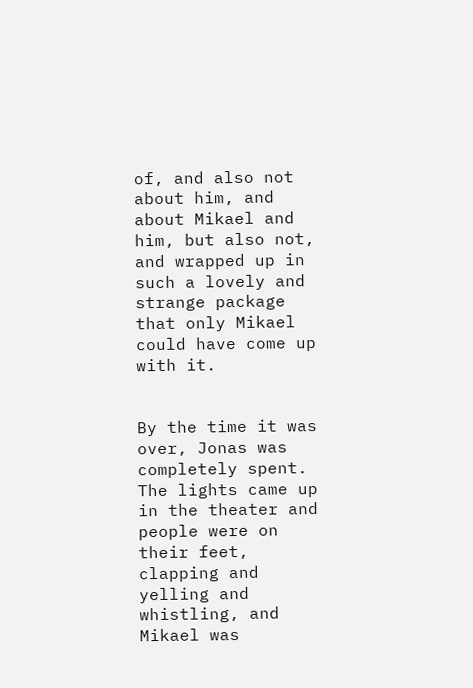of, and also not about him, and about Mikael and him, but also not, and wrapped up in such a lovely and strange package that only Mikael could have come up with it.


By the time it was over, Jonas was completely spent. The lights came up in the theater and people were on their feet, clapping and yelling and whistling, and Mikael was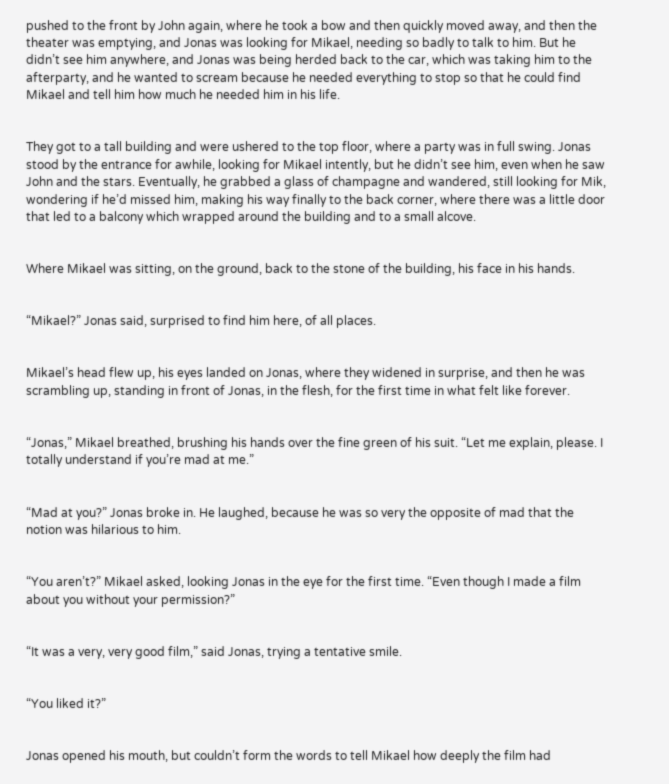pushed to the front by John again, where he took a bow and then quickly moved away, and then the theater was emptying, and Jonas was looking for Mikael, needing so badly to talk to him. But he didn’t see him anywhere, and Jonas was being herded back to the car, which was taking him to the afterparty, and he wanted to scream because he needed everything to stop so that he could find Mikael and tell him how much he needed him in his life.


They got to a tall building and were ushered to the top floor, where a party was in full swing. Jonas stood by the entrance for awhile, looking for Mikael intently, but he didn’t see him, even when he saw John and the stars. Eventually, he grabbed a glass of champagne and wandered, still looking for Mik, wondering if he’d missed him, making his way finally to the back corner, where there was a little door that led to a balcony which wrapped around the building and to a small alcove.


Where Mikael was sitting, on the ground, back to the stone of the building, his face in his hands.


“Mikael?” Jonas said, surprised to find him here, of all places.


Mikael’s head flew up, his eyes landed on Jonas, where they widened in surprise, and then he was scrambling up, standing in front of Jonas, in the flesh, for the first time in what felt like forever.


“Jonas,” Mikael breathed, brushing his hands over the fine green of his suit. “Let me explain, please. I totally understand if you’re mad at me.”


“Mad at you?” Jonas broke in. He laughed, because he was so very the opposite of mad that the notion was hilarious to him.


“You aren’t?” Mikael asked, looking Jonas in the eye for the first time. “Even though I made a film about you without your permission?”


“It was a very, very good film,” said Jonas, trying a tentative smile.


“You liked it?”


Jonas opened his mouth, but couldn’t form the words to tell Mikael how deeply the film had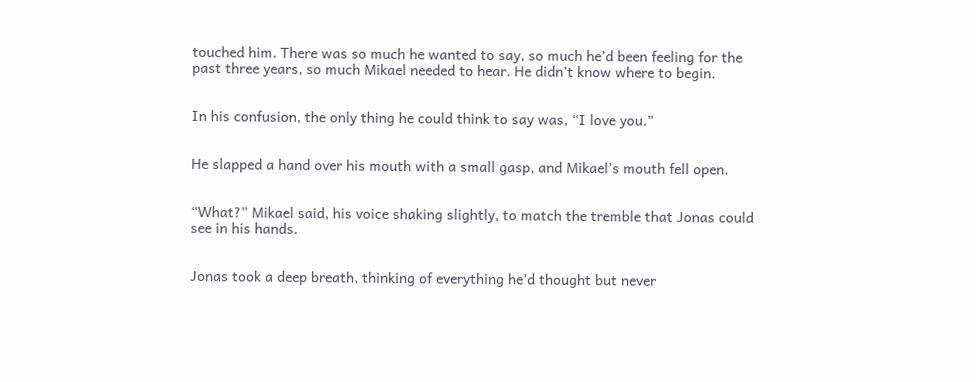touched him. There was so much he wanted to say, so much he’d been feeling for the past three years, so much Mikael needed to hear. He didn’t know where to begin.


In his confusion, the only thing he could think to say was, “I love you.”


He slapped a hand over his mouth with a small gasp, and Mikael’s mouth fell open.


“What?” Mikael said, his voice shaking slightly, to match the tremble that Jonas could see in his hands.


Jonas took a deep breath, thinking of everything he’d thought but never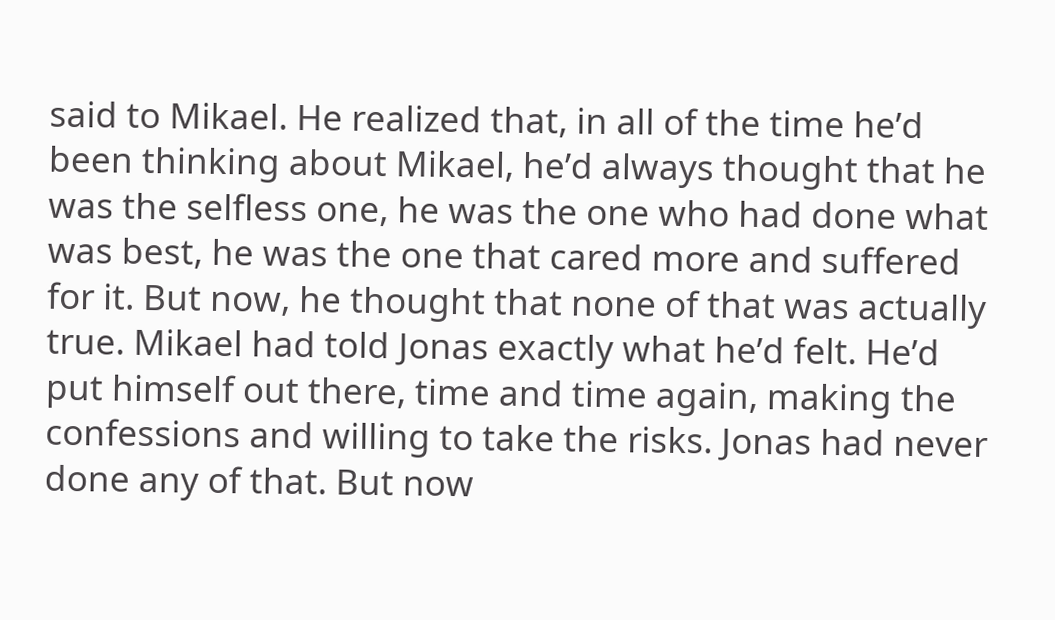said to Mikael. He realized that, in all of the time he’d been thinking about Mikael, he’d always thought that he was the selfless one, he was the one who had done what was best, he was the one that cared more and suffered for it. But now, he thought that none of that was actually true. Mikael had told Jonas exactly what he’d felt. He’d put himself out there, time and time again, making the confessions and willing to take the risks. Jonas had never done any of that. But now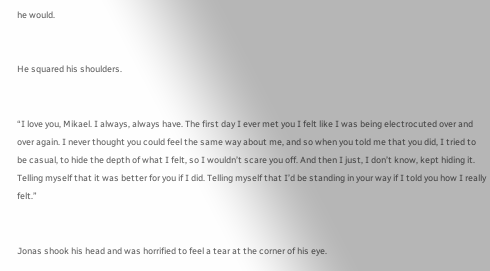he would.


He squared his shoulders.


“I love you, Mikael. I always, always have. The first day I ever met you I felt like I was being electrocuted over and over again. I never thought you could feel the same way about me, and so when you told me that you did, I tried to be casual, to hide the depth of what I felt, so I wouldn’t scare you off. And then I just, I don’t know, kept hiding it. Telling myself that it was better for you if I did. Telling myself that I’d be standing in your way if I told you how I really felt.”


Jonas shook his head and was horrified to feel a tear at the corner of his eye.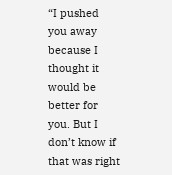“I pushed you away because I thought it would be better for you. But I don’t know if that was right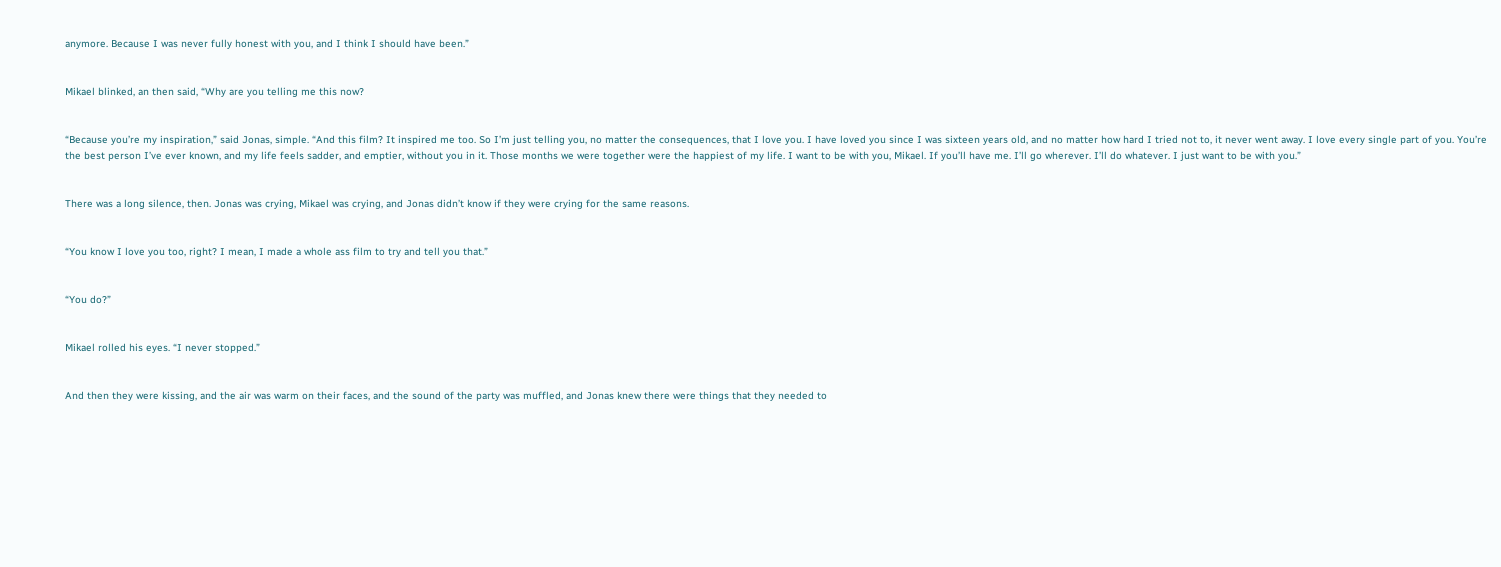anymore. Because I was never fully honest with you, and I think I should have been.”


Mikael blinked, an then said, “Why are you telling me this now?


“Because you’re my inspiration,” said Jonas, simple. “And this film? It inspired me too. So I’m just telling you, no matter the consequences, that I love you. I have loved you since I was sixteen years old, and no matter how hard I tried not to, it never went away. I love every single part of you. You’re the best person I’ve ever known, and my life feels sadder, and emptier, without you in it. Those months we were together were the happiest of my life. I want to be with you, Mikael. If you’ll have me. I’ll go wherever. I’ll do whatever. I just want to be with you.”


There was a long silence, then. Jonas was crying, Mikael was crying, and Jonas didn’t know if they were crying for the same reasons.


“You know I love you too, right? I mean, I made a whole ass film to try and tell you that.”


“You do?”


Mikael rolled his eyes. “I never stopped.”


And then they were kissing, and the air was warm on their faces, and the sound of the party was muffled, and Jonas knew there were things that they needed to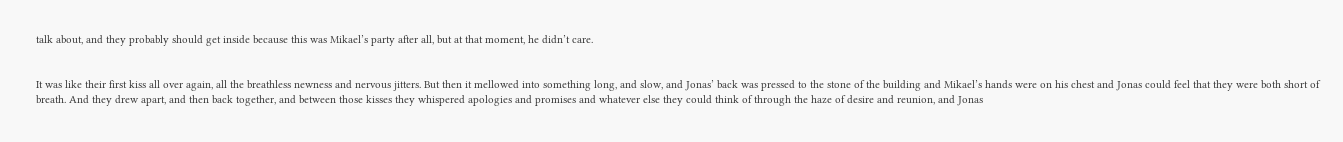talk about, and they probably should get inside because this was Mikael’s party after all, but at that moment, he didn’t care.


It was like their first kiss all over again, all the breathless newness and nervous jitters. But then it mellowed into something long, and slow, and Jonas’ back was pressed to the stone of the building and Mikael’s hands were on his chest and Jonas could feel that they were both short of breath. And they drew apart, and then back together, and between those kisses they whispered apologies and promises and whatever else they could think of through the haze of desire and reunion, and Jonas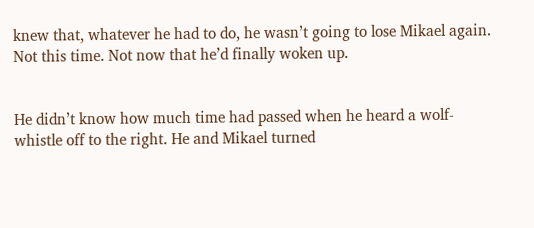knew that, whatever he had to do, he wasn’t going to lose Mikael again. Not this time. Not now that he’d finally woken up.


He didn’t know how much time had passed when he heard a wolf-whistle off to the right. He and Mikael turned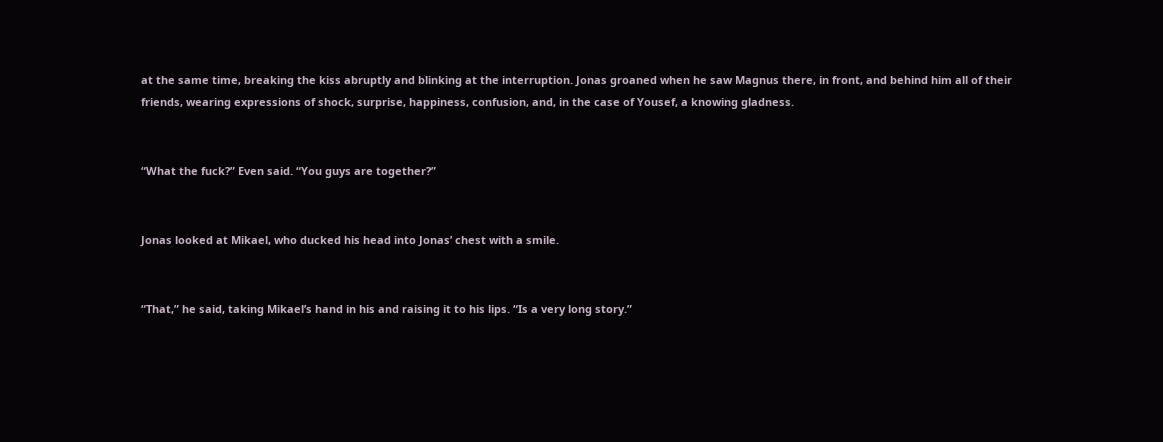at the same time, breaking the kiss abruptly and blinking at the interruption. Jonas groaned when he saw Magnus there, in front, and behind him all of their friends, wearing expressions of shock, surprise, happiness, confusion, and, in the case of Yousef, a knowing gladness.


“What the fuck?” Even said. “You guys are together?”


Jonas looked at Mikael, who ducked his head into Jonas’ chest with a smile.


“That,” he said, taking Mikael’s hand in his and raising it to his lips. “Is a very long story.”